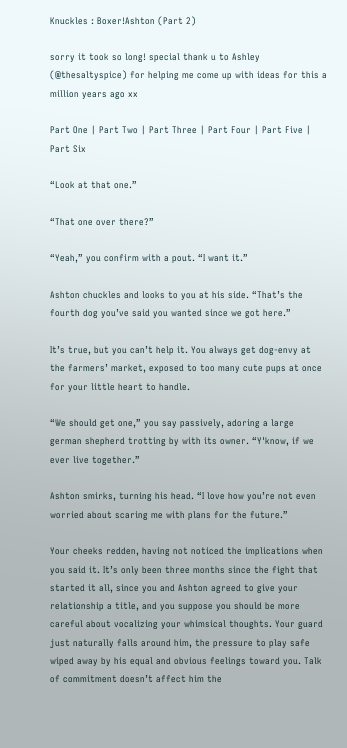Knuckles : Boxer!Ashton (Part 2)

sorry it took so long! special thank u to Ashley (@thesaltyspice) for helping me come up with ideas for this a million years ago xx

Part One | Part Two | Part Three | Part Four | Part Five | Part Six

“Look at that one.”

“That one over there?”

“Yeah,” you confirm with a pout. “I want it.”

Ashton chuckles and looks to you at his side. “That’s the fourth dog you’ve said you wanted since we got here.”

It’s true, but you can’t help it. You always get dog-envy at the farmers’ market, exposed to too many cute pups at once for your little heart to handle.

“We should get one,” you say passively, adoring a large german shepherd trotting by with its owner. “Y'know, if we ever live together.”

Ashton smirks, turning his head. “I love how you’re not even worried about scaring me with plans for the future.”

Your cheeks redden, having not noticed the implications when you said it. It’s only been three months since the fight that started it all, since you and Ashton agreed to give your relationship a title, and you suppose you should be more careful about vocalizing your whimsical thoughts. Your guard just naturally falls around him, the pressure to play safe wiped away by his equal and obvious feelings toward you. Talk of commitment doesn’t affect him the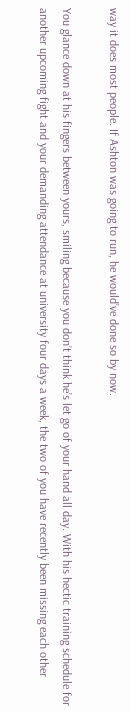way it does most people. If Ashton was going to run, he would’ve done so by now.

You glance down at his fingers between yours, smiling because you don’t think he’s let go of your hand all day. With his hectic training schedule for another upcoming fight and your demanding attendance at university four days a week, the two of you have recently been missing each other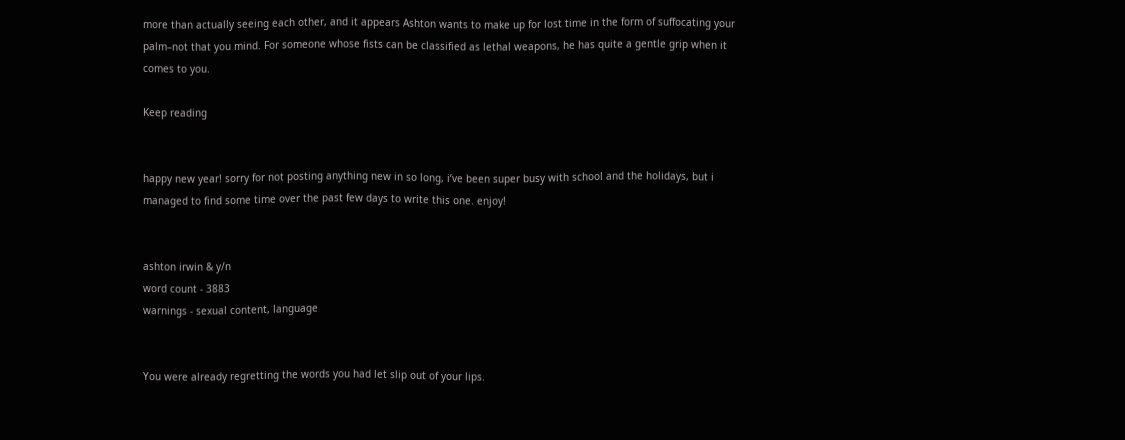more than actually seeing each other, and it appears Ashton wants to make up for lost time in the form of suffocating your palm–not that you mind. For someone whose fists can be classified as lethal weapons, he has quite a gentle grip when it comes to you.

Keep reading


happy new year! sorry for not posting anything new in so long, i’ve been super busy with school and the holidays, but i managed to find some time over the past few days to write this one. enjoy!


ashton irwin & y/n
word count - 3883
warnings - sexual content, language


You were already regretting the words you had let slip out of your lips.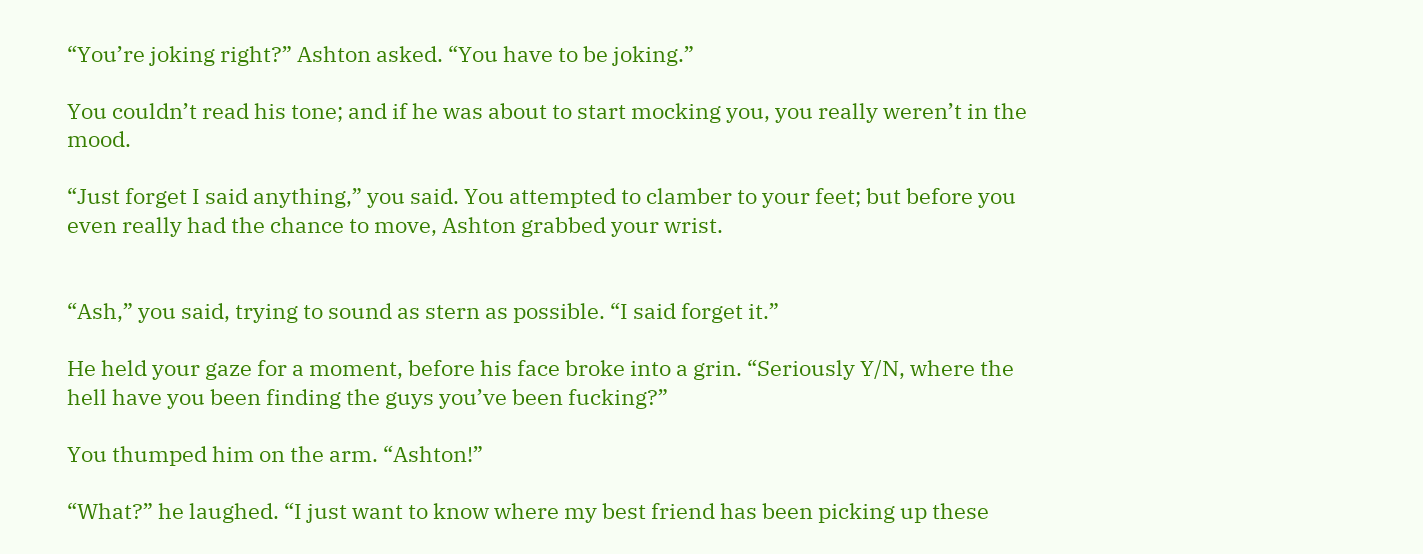“You’re joking right?” Ashton asked. “You have to be joking.”

You couldn’t read his tone; and if he was about to start mocking you, you really weren’t in the mood.

“Just forget I said anything,” you said. You attempted to clamber to your feet; but before you even really had the chance to move, Ashton grabbed your wrist.


“Ash,” you said, trying to sound as stern as possible. “I said forget it.”

He held your gaze for a moment, before his face broke into a grin. “Seriously Y/N, where the hell have you been finding the guys you’ve been fucking?”

You thumped him on the arm. “Ashton!”

“What?” he laughed. “I just want to know where my best friend has been picking up these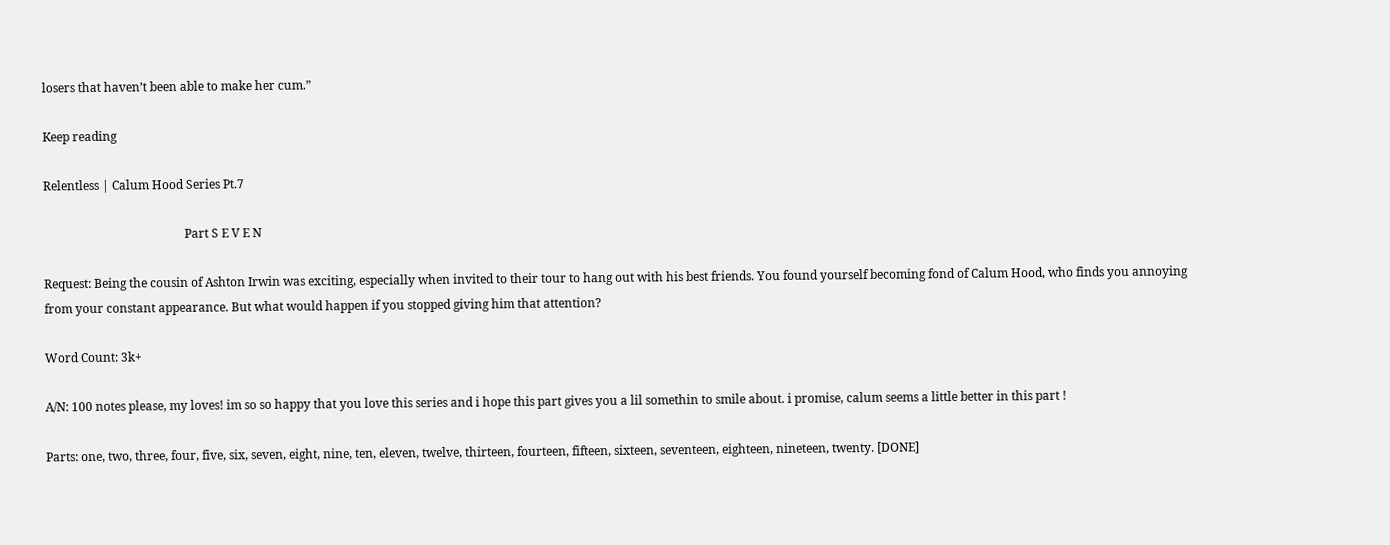losers that haven’t been able to make her cum.”

Keep reading

Relentless | Calum Hood Series Pt.7

                                               Part S E V E N

Request: Being the cousin of Ashton Irwin was exciting, especially when invited to their tour to hang out with his best friends. You found yourself becoming fond of Calum Hood, who finds you annoying from your constant appearance. But what would happen if you stopped giving him that attention?

Word Count: 3k+

A/N: 100 notes please, my loves! im so so happy that you love this series and i hope this part gives you a lil somethin to smile about. i promise, calum seems a little better in this part !

Parts: one, two, three, four, five, six, seven, eight, nine, ten, eleven, twelve, thirteen, fourteen, fifteen, sixteen, seventeen, eighteen, nineteen, twenty. [DONE]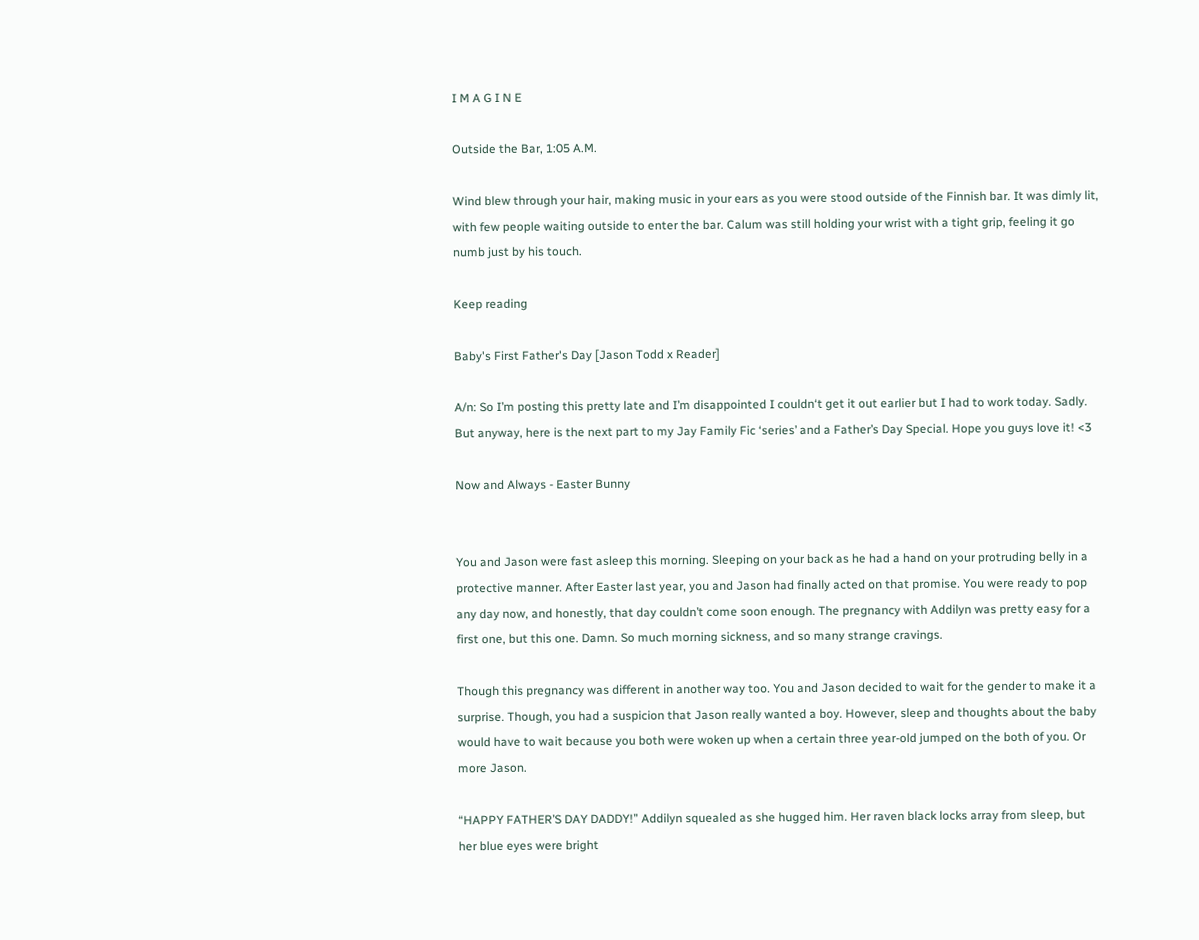I M A G I N E

Outside the Bar, 1:05 A.M.

Wind blew through your hair, making music in your ears as you were stood outside of the Finnish bar. It was dimly lit, with few people waiting outside to enter the bar. Calum was still holding your wrist with a tight grip, feeling it go numb just by his touch.

Keep reading

Baby's First Father's Day [Jason Todd x Reader]

A/n: So I’m posting this pretty late and I’m disappointed I couldn‘t get it out earlier but I had to work today. Sadly. But anyway, here is the next part to my Jay Family Fic ‘series’ and a Father’s Day Special. Hope you guys love it! <3

Now and Always - Easter Bunny


You and Jason were fast asleep this morning. Sleeping on your back as he had a hand on your protruding belly in a protective manner. After Easter last year, you and Jason had finally acted on that promise. You were ready to pop any day now, and honestly, that day couldn’t come soon enough. The pregnancy with Addilyn was pretty easy for a first one, but this one. Damn. So much morning sickness, and so many strange cravings.

Though this pregnancy was different in another way too. You and Jason decided to wait for the gender to make it a surprise. Though, you had a suspicion that Jason really wanted a boy. However, sleep and thoughts about the baby would have to wait because you both were woken up when a certain three year-old jumped on the both of you. Or more Jason.

“HAPPY FATHER’S DAY DADDY!” Addilyn squealed as she hugged him. Her raven black locks array from sleep, but her blue eyes were bright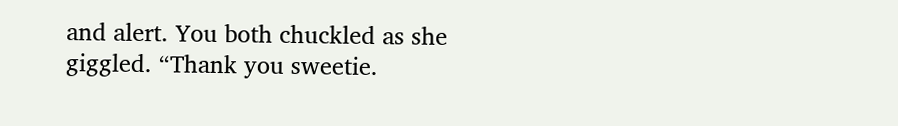and alert. You both chuckled as she giggled. “Thank you sweetie.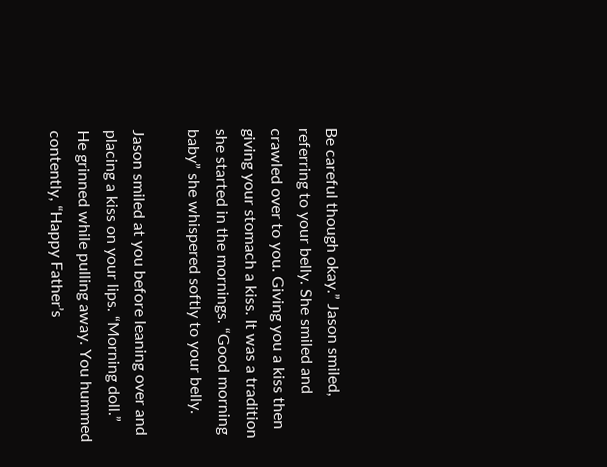Be careful though okay.” Jason smiled, referring to your belly. She smiled and crawled over to you. Giving you a kiss then giving your stomach a kiss. It was a tradition she started in the mornings. “Good morning baby” she whispered softly to your belly.

Jason smiled at you before leaning over and placing a kiss on your lips. “Morning doll.” He grinned while pulling away. You hummed contently, “Happy Father’s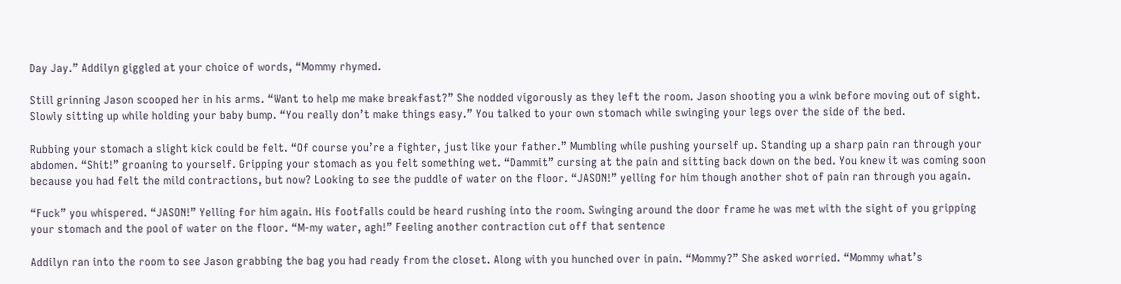Day Jay.” Addilyn giggled at your choice of words, “Mommy rhymed.

Still grinning Jason scooped her in his arms. “Want to help me make breakfast?” She nodded vigorously as they left the room. Jason shooting you a wink before moving out of sight. Slowly sitting up while holding your baby bump. “You really don’t make things easy.” You talked to your own stomach while swinging your legs over the side of the bed.

Rubbing your stomach a slight kick could be felt. “Of course you’re a fighter, just like your father.” Mumbling while pushing yourself up. Standing up a sharp pain ran through your abdomen. “Shit!” groaning to yourself. Gripping your stomach as you felt something wet. “Dammit” cursing at the pain and sitting back down on the bed. You knew it was coming soon because you had felt the mild contractions, but now? Looking to see the puddle of water on the floor. “JASON!” yelling for him though another shot of pain ran through you again.

“Fuck” you whispered. “JASON!” Yelling for him again. His footfalls could be heard rushing into the room. Swinging around the door frame he was met with the sight of you gripping your stomach and the pool of water on the floor. “M-my water, agh!” Feeling another contraction cut off that sentence

Addilyn ran into the room to see Jason grabbing the bag you had ready from the closet. Along with you hunched over in pain. “Mommy?” She asked worried. “Mommy what’s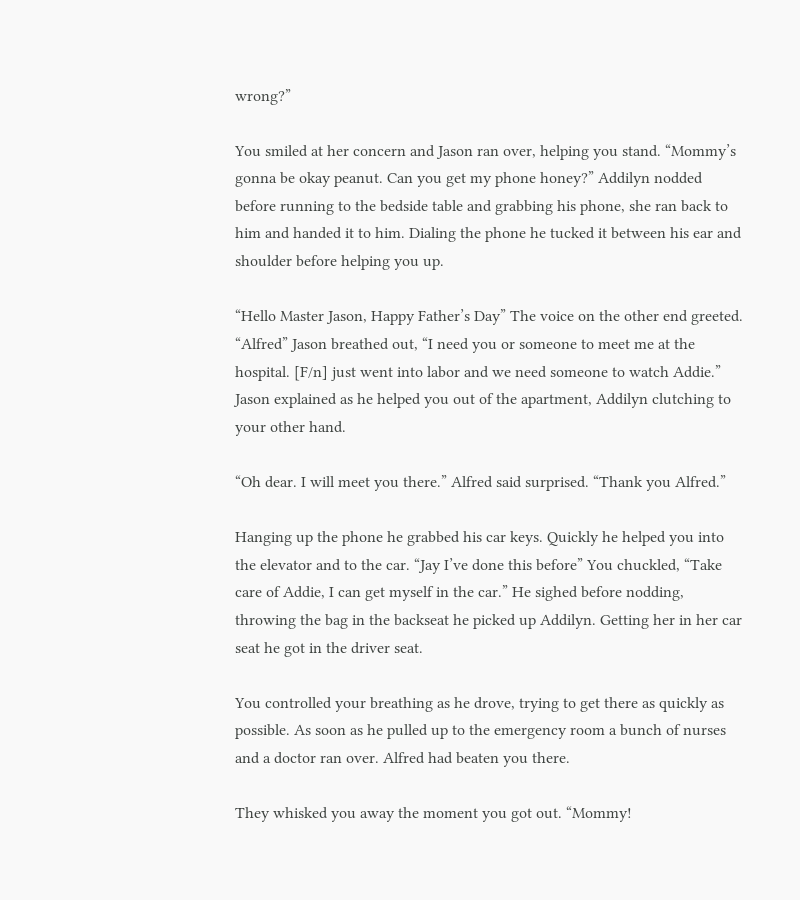wrong?”

You smiled at her concern and Jason ran over, helping you stand. “Mommy’s gonna be okay peanut. Can you get my phone honey?” Addilyn nodded before running to the bedside table and grabbing his phone, she ran back to him and handed it to him. Dialing the phone he tucked it between his ear and shoulder before helping you up.

“Hello Master Jason, Happy Father’s Day” The voice on the other end greeted. “Alfred” Jason breathed out, “I need you or someone to meet me at the hospital. [F/n] just went into labor and we need someone to watch Addie.” Jason explained as he helped you out of the apartment, Addilyn clutching to your other hand.

“Oh dear. I will meet you there.” Alfred said surprised. “Thank you Alfred.”

Hanging up the phone he grabbed his car keys. Quickly he helped you into the elevator and to the car. “Jay I’ve done this before” You chuckled, “Take care of Addie, I can get myself in the car.” He sighed before nodding, throwing the bag in the backseat he picked up Addilyn. Getting her in her car seat he got in the driver seat.

You controlled your breathing as he drove, trying to get there as quickly as possible. As soon as he pulled up to the emergency room a bunch of nurses and a doctor ran over. Alfred had beaten you there.

They whisked you away the moment you got out. “Mommy!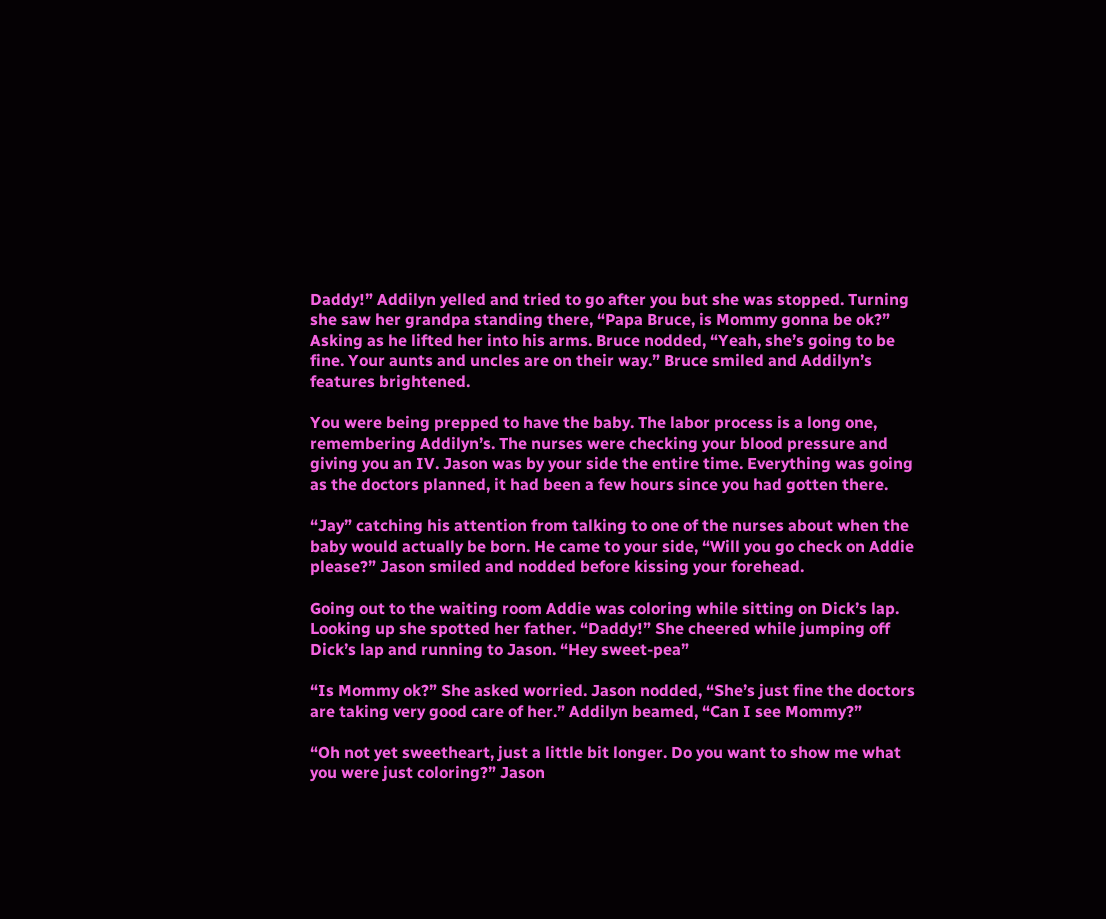Daddy!” Addilyn yelled and tried to go after you but she was stopped. Turning she saw her grandpa standing there, “Papa Bruce, is Mommy gonna be ok?” Asking as he lifted her into his arms. Bruce nodded, “Yeah, she’s going to be fine. Your aunts and uncles are on their way.” Bruce smiled and Addilyn’s features brightened.

You were being prepped to have the baby. The labor process is a long one, remembering Addilyn’s. The nurses were checking your blood pressure and giving you an IV. Jason was by your side the entire time. Everything was going as the doctors planned, it had been a few hours since you had gotten there.

“Jay” catching his attention from talking to one of the nurses about when the baby would actually be born. He came to your side, “Will you go check on Addie please?” Jason smiled and nodded before kissing your forehead.

Going out to the waiting room Addie was coloring while sitting on Dick’s lap. Looking up she spotted her father. “Daddy!” She cheered while jumping off Dick’s lap and running to Jason. “Hey sweet-pea”

“Is Mommy ok?” She asked worried. Jason nodded, “She’s just fine the doctors are taking very good care of her.” Addilyn beamed, “Can I see Mommy?”

“Oh not yet sweetheart, just a little bit longer. Do you want to show me what you were just coloring?” Jason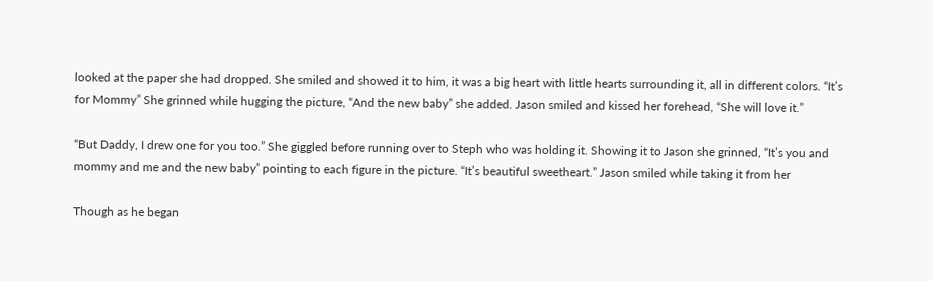looked at the paper she had dropped. She smiled and showed it to him, it was a big heart with little hearts surrounding it, all in different colors. “It’s for Mommy” She grinned while hugging the picture, “And the new baby” she added. Jason smiled and kissed her forehead, “She will love it.”

“But Daddy, I drew one for you too.” She giggled before running over to Steph who was holding it. Showing it to Jason she grinned, “It’s you and mommy and me and the new baby” pointing to each figure in the picture. “It’s beautiful sweetheart.” Jason smiled while taking it from her

Though as he began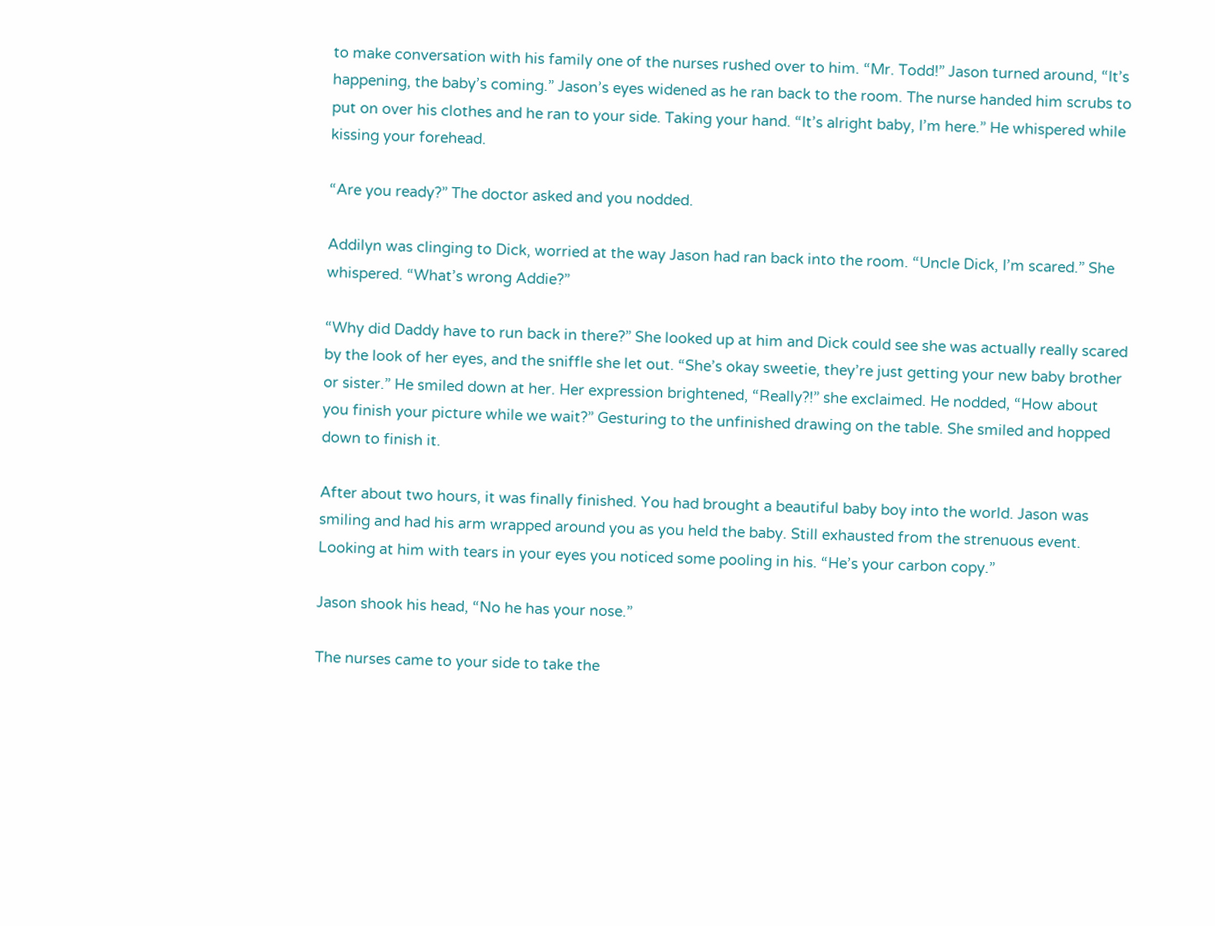to make conversation with his family one of the nurses rushed over to him. “Mr. Todd!” Jason turned around, “It’s happening, the baby’s coming.” Jason’s eyes widened as he ran back to the room. The nurse handed him scrubs to put on over his clothes and he ran to your side. Taking your hand. “It’s alright baby, I’m here.” He whispered while kissing your forehead.

“Are you ready?” The doctor asked and you nodded.

Addilyn was clinging to Dick, worried at the way Jason had ran back into the room. “Uncle Dick, I’m scared.” She whispered. “What’s wrong Addie?”

“Why did Daddy have to run back in there?” She looked up at him and Dick could see she was actually really scared by the look of her eyes, and the sniffle she let out. “She’s okay sweetie, they’re just getting your new baby brother or sister.” He smiled down at her. Her expression brightened, “Really?!” she exclaimed. He nodded, “How about you finish your picture while we wait?” Gesturing to the unfinished drawing on the table. She smiled and hopped down to finish it.

After about two hours, it was finally finished. You had brought a beautiful baby boy into the world. Jason was smiling and had his arm wrapped around you as you held the baby. Still exhausted from the strenuous event. Looking at him with tears in your eyes you noticed some pooling in his. “He’s your carbon copy.”

Jason shook his head, “No he has your nose.”

The nurses came to your side to take the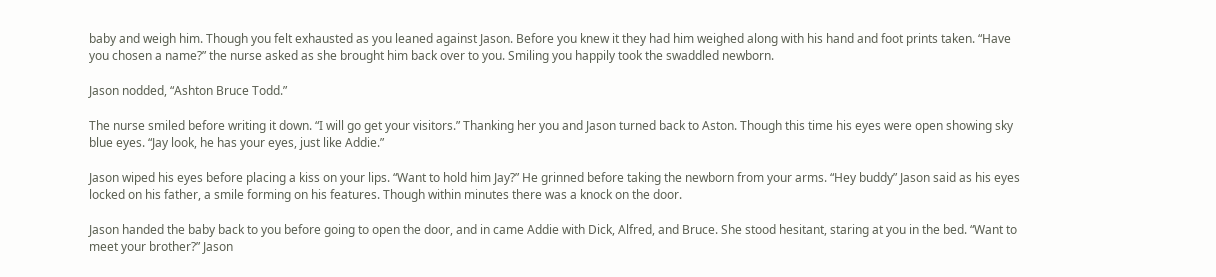baby and weigh him. Though you felt exhausted as you leaned against Jason. Before you knew it they had him weighed along with his hand and foot prints taken. “Have you chosen a name?” the nurse asked as she brought him back over to you. Smiling you happily took the swaddled newborn.

Jason nodded, “Ashton Bruce Todd.”

The nurse smiled before writing it down. “I will go get your visitors.” Thanking her you and Jason turned back to Aston. Though this time his eyes were open showing sky blue eyes. “Jay look, he has your eyes, just like Addie.”

Jason wiped his eyes before placing a kiss on your lips. “Want to hold him Jay?” He grinned before taking the newborn from your arms. “Hey buddy” Jason said as his eyes locked on his father, a smile forming on his features. Though within minutes there was a knock on the door.

Jason handed the baby back to you before going to open the door, and in came Addie with Dick, Alfred, and Bruce. She stood hesitant, staring at you in the bed. “Want to meet your brother?” Jason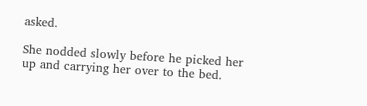asked.

She nodded slowly before he picked her up and carrying her over to the bed.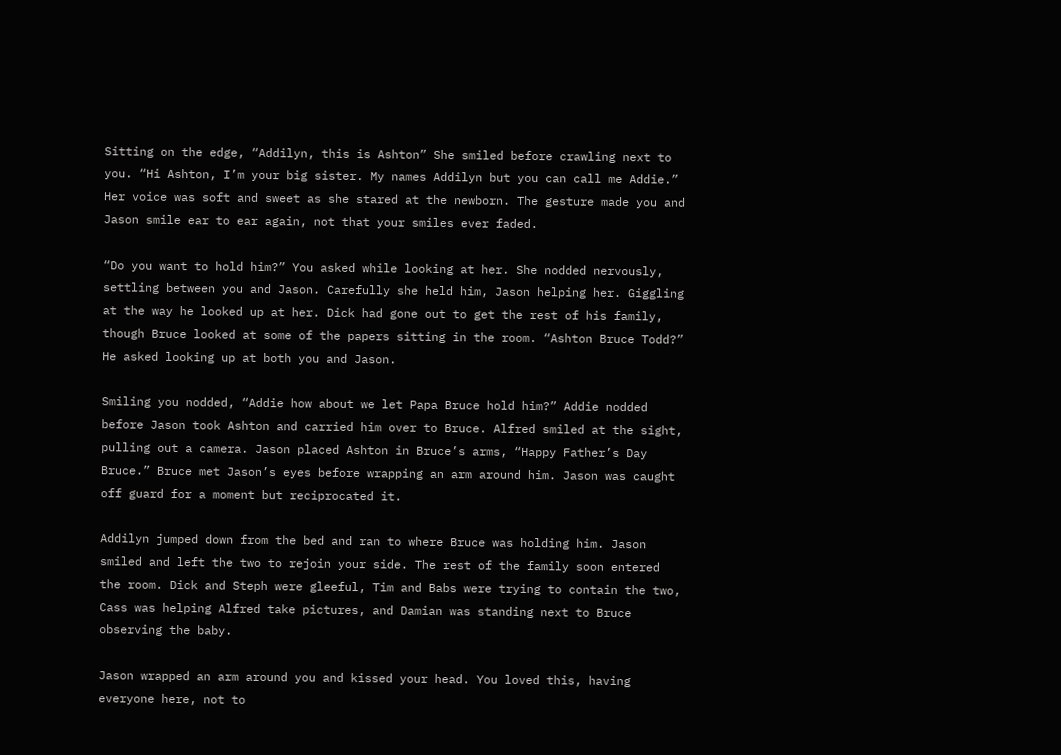Sitting on the edge, “Addilyn, this is Ashton” She smiled before crawling next to you. “Hi Ashton, I’m your big sister. My names Addilyn but you can call me Addie.” Her voice was soft and sweet as she stared at the newborn. The gesture made you and Jason smile ear to ear again, not that your smiles ever faded.

“Do you want to hold him?” You asked while looking at her. She nodded nervously, settling between you and Jason. Carefully she held him, Jason helping her. Giggling at the way he looked up at her. Dick had gone out to get the rest of his family, though Bruce looked at some of the papers sitting in the room. “Ashton Bruce Todd?” He asked looking up at both you and Jason.

Smiling you nodded, “Addie how about we let Papa Bruce hold him?” Addie nodded before Jason took Ashton and carried him over to Bruce. Alfred smiled at the sight, pulling out a camera. Jason placed Ashton in Bruce’s arms, “Happy Father’s Day Bruce.” Bruce met Jason’s eyes before wrapping an arm around him. Jason was caught off guard for a moment but reciprocated it.

Addilyn jumped down from the bed and ran to where Bruce was holding him. Jason smiled and left the two to rejoin your side. The rest of the family soon entered the room. Dick and Steph were gleeful, Tim and Babs were trying to contain the two, Cass was helping Alfred take pictures, and Damian was standing next to Bruce observing the baby.

Jason wrapped an arm around you and kissed your head. You loved this, having everyone here, not to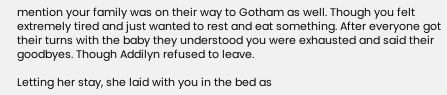mention your family was on their way to Gotham as well. Though you felt extremely tired and just wanted to rest and eat something. After everyone got their turns with the baby they understood you were exhausted and said their goodbyes. Though Addilyn refused to leave.

Letting her stay, she laid with you in the bed as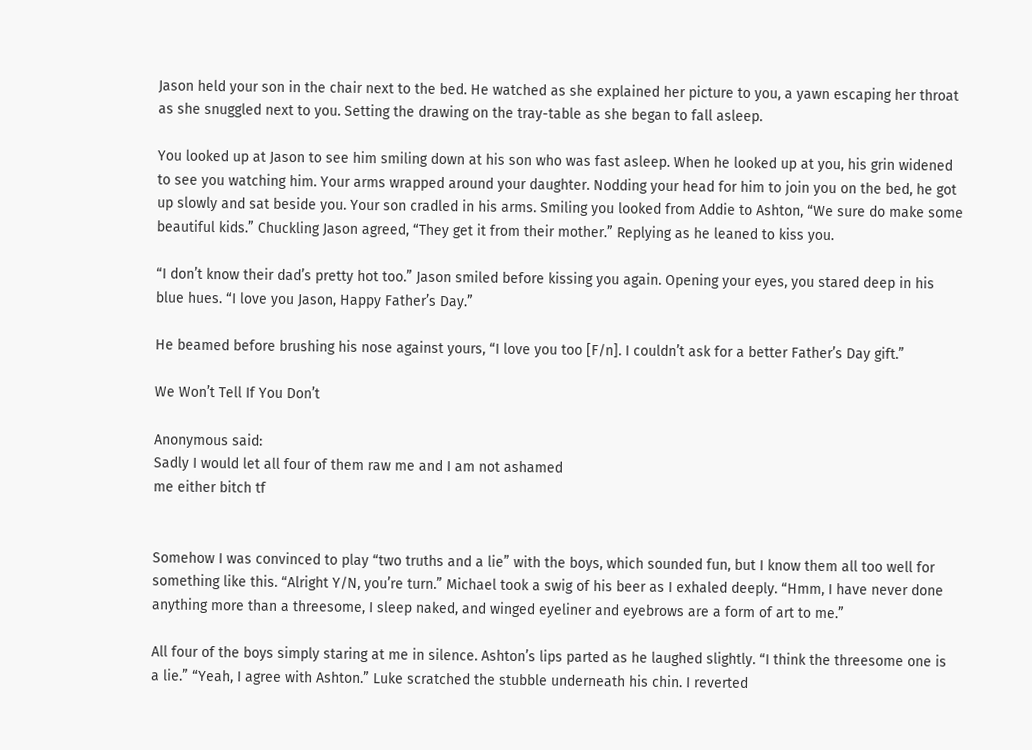Jason held your son in the chair next to the bed. He watched as she explained her picture to you, a yawn escaping her throat as she snuggled next to you. Setting the drawing on the tray-table as she began to fall asleep.

You looked up at Jason to see him smiling down at his son who was fast asleep. When he looked up at you, his grin widened to see you watching him. Your arms wrapped around your daughter. Nodding your head for him to join you on the bed, he got up slowly and sat beside you. Your son cradled in his arms. Smiling you looked from Addie to Ashton, “We sure do make some beautiful kids.” Chuckling Jason agreed, “They get it from their mother.” Replying as he leaned to kiss you.

“I don’t know their dad’s pretty hot too.” Jason smiled before kissing you again. Opening your eyes, you stared deep in his blue hues. “I love you Jason, Happy Father’s Day.”

He beamed before brushing his nose against yours, “I love you too [F/n]. I couldn’t ask for a better Father’s Day gift.”

We Won’t Tell If You Don’t

Anonymous said:
Sadly I would let all four of them raw me and I am not ashamed
me either bitch tf


Somehow I was convinced to play “two truths and a lie” with the boys, which sounded fun, but I know them all too well for something like this. “Alright Y/N, you’re turn.” Michael took a swig of his beer as I exhaled deeply. “Hmm, I have never done anything more than a threesome, I sleep naked, and winged eyeliner and eyebrows are a form of art to me.”

All four of the boys simply staring at me in silence. Ashton’s lips parted as he laughed slightly. “I think the threesome one is a lie.” “Yeah, I agree with Ashton.” Luke scratched the stubble underneath his chin. I reverted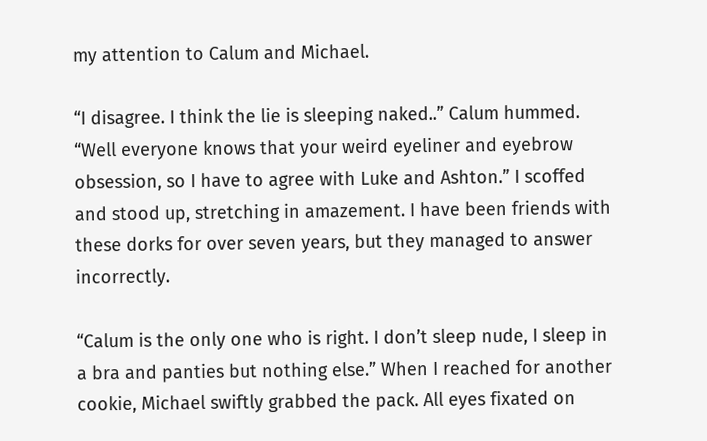my attention to Calum and Michael.

“I disagree. I think the lie is sleeping naked..” Calum hummed. “Well everyone knows that your weird eyeliner and eyebrow obsession, so I have to agree with Luke and Ashton.” I scoffed and stood up, stretching in amazement. I have been friends with these dorks for over seven years, but they managed to answer incorrectly.

“Calum is the only one who is right. I don’t sleep nude, I sleep in a bra and panties but nothing else.” When I reached for another cookie, Michael swiftly grabbed the pack. All eyes fixated on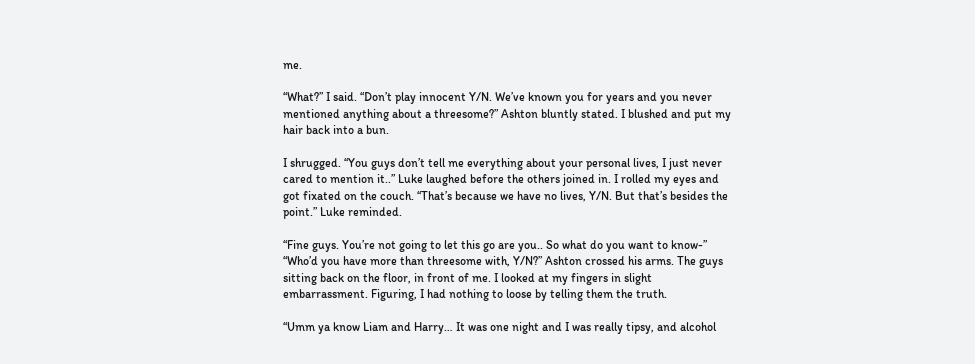me.

“What?” I said. “Don’t play innocent Y/N. We’ve known you for years and you never mentioned anything about a threesome?” Ashton bluntly stated. I blushed and put my hair back into a bun.

I shrugged. “You guys don’t tell me everything about your personal lives, I just never cared to mention it..” Luke laughed before the others joined in. I rolled my eyes and got fixated on the couch. “That’s because we have no lives, Y/N. But that’s besides the point.” Luke reminded.

“Fine guys. You’re not going to let this go are you.. So what do you want to know-” “Who’d you have more than threesome with, Y/N?” Ashton crossed his arms. The guys sitting back on the floor, in front of me. I looked at my fingers in slight embarrassment. Figuring, I had nothing to loose by telling them the truth.

“Umm ya know Liam and Harry… It was one night and I was really tipsy, and alcohol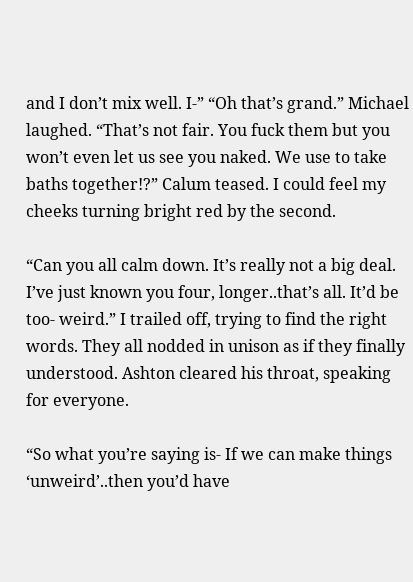and I don’t mix well. I-” “Oh that’s grand.” Michael laughed. “That’s not fair. You fuck them but you won’t even let us see you naked. We use to take baths together!?” Calum teased. I could feel my cheeks turning bright red by the second.

“Can you all calm down. It’s really not a big deal. I’ve just known you four, longer..that’s all. It’d be too- weird.” I trailed off, trying to find the right words. They all nodded in unison as if they finally understood. Ashton cleared his throat, speaking for everyone.

“So what you’re saying is- If we can make things ‘unweird’..then you’d have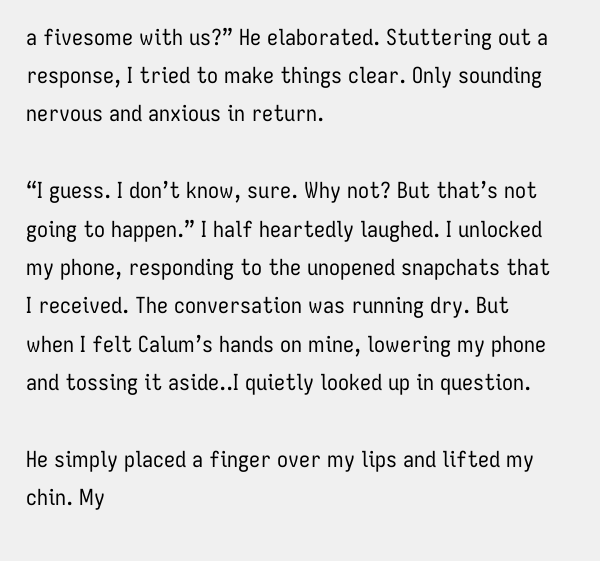a fivesome with us?” He elaborated. Stuttering out a response, I tried to make things clear. Only sounding nervous and anxious in return.

“I guess. I don’t know, sure. Why not? But that’s not going to happen.” I half heartedly laughed. I unlocked my phone, responding to the unopened snapchats that I received. The conversation was running dry. But when I felt Calum’s hands on mine, lowering my phone and tossing it aside..I quietly looked up in question.

He simply placed a finger over my lips and lifted my chin. My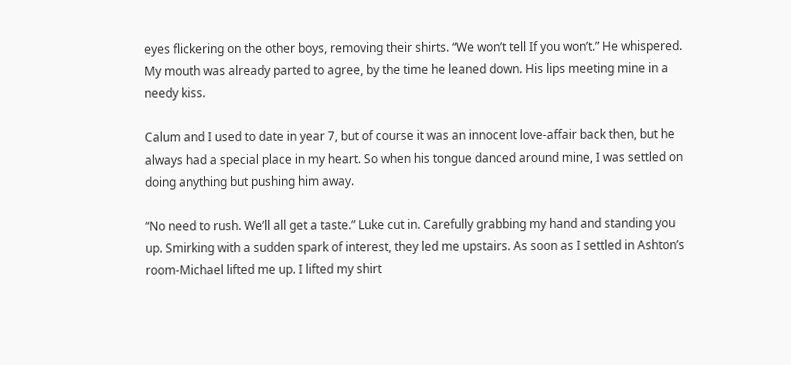eyes flickering on the other boys, removing their shirts. “We won’t tell If you won’t.” He whispered. My mouth was already parted to agree, by the time he leaned down. His lips meeting mine in a needy kiss.

Calum and I used to date in year 7, but of course it was an innocent love-affair back then, but he always had a special place in my heart. So when his tongue danced around mine, I was settled on doing anything but pushing him away.

“No need to rush. We’ll all get a taste.” Luke cut in. Carefully grabbing my hand and standing you up. Smirking with a sudden spark of interest, they led me upstairs. As soon as I settled in Ashton’s room-Michael lifted me up. I lifted my shirt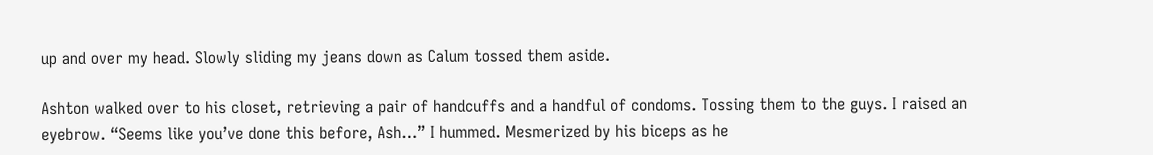up and over my head. Slowly sliding my jeans down as Calum tossed them aside.

Ashton walked over to his closet, retrieving a pair of handcuffs and a handful of condoms. Tossing them to the guys. I raised an eyebrow. “Seems like you’ve done this before, Ash…” I hummed. Mesmerized by his biceps as he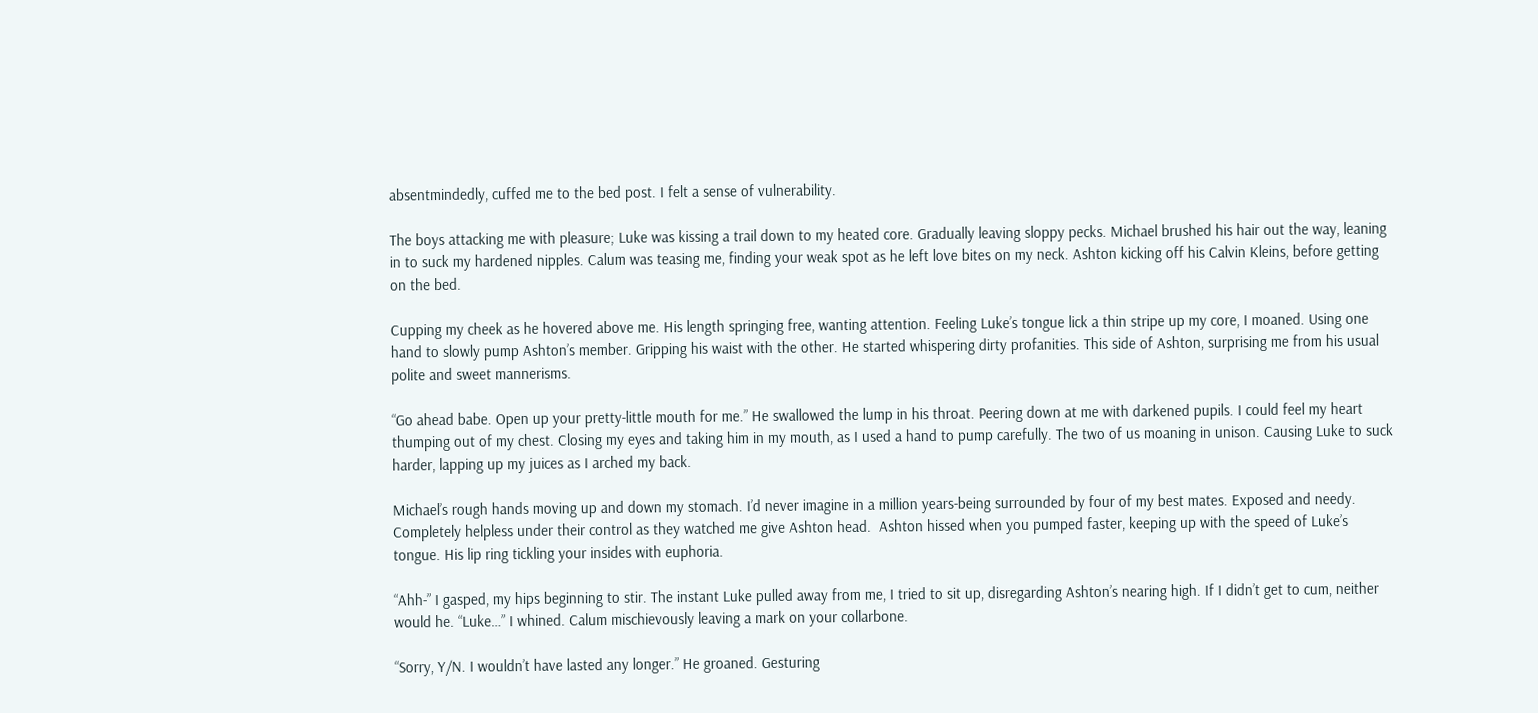absentmindedly, cuffed me to the bed post. I felt a sense of vulnerability.

The boys attacking me with pleasure; Luke was kissing a trail down to my heated core. Gradually leaving sloppy pecks. Michael brushed his hair out the way, leaning in to suck my hardened nipples. Calum was teasing me, finding your weak spot as he left love bites on my neck. Ashton kicking off his Calvin Kleins, before getting on the bed.

Cupping my cheek as he hovered above me. His length springing free, wanting attention. Feeling Luke’s tongue lick a thin stripe up my core, I moaned. Using one hand to slowly pump Ashton’s member. Gripping his waist with the other. He started whispering dirty profanities. This side of Ashton, surprising me from his usual polite and sweet mannerisms.

“Go ahead babe. Open up your pretty-little mouth for me.” He swallowed the lump in his throat. Peering down at me with darkened pupils. I could feel my heart thumping out of my chest. Closing my eyes and taking him in my mouth, as I used a hand to pump carefully. The two of us moaning in unison. Causing Luke to suck harder, lapping up my juices as I arched my back.

Michael’s rough hands moving up and down my stomach. I’d never imagine in a million years-being surrounded by four of my best mates. Exposed and needy. Completely helpless under their control as they watched me give Ashton head.  Ashton hissed when you pumped faster, keeping up with the speed of Luke’s tongue. His lip ring tickling your insides with euphoria.

“Ahh-” I gasped, my hips beginning to stir. The instant Luke pulled away from me, I tried to sit up, disregarding Ashton’s nearing high. If I didn’t get to cum, neither would he. “Luke…” I whined. Calum mischievously leaving a mark on your collarbone.

“Sorry, Y/N. I wouldn’t have lasted any longer.” He groaned. Gesturing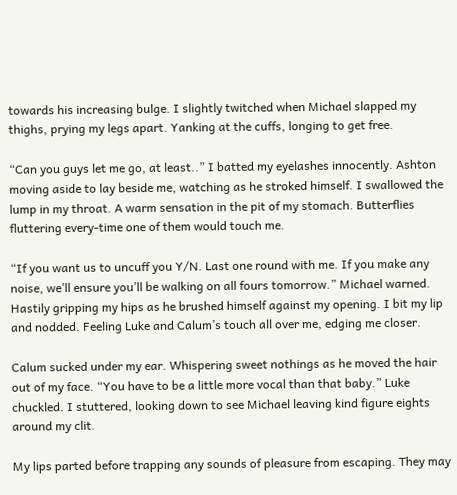towards his increasing bulge. I slightly twitched when Michael slapped my thighs, prying my legs apart. Yanking at the cuffs, longing to get free.

“Can you guys let me go, at least..” I batted my eyelashes innocently. Ashton moving aside to lay beside me, watching as he stroked himself. I swallowed the lump in my throat. A warm sensation in the pit of my stomach. Butterflies fluttering every-time one of them would touch me.

“If you want us to uncuff you Y/N. Last one round with me. If you make any noise, we’ll ensure you’ll be walking on all fours tomorrow.” Michael warned. Hastily gripping my hips as he brushed himself against my opening. I bit my lip and nodded. Feeling Luke and Calum’s touch all over me, edging me closer.

Calum sucked under my ear. Whispering sweet nothings as he moved the hair out of my face. “You have to be a little more vocal than that baby.” Luke chuckled. I stuttered, looking down to see Michael leaving kind figure eights around my clit.

My lips parted before trapping any sounds of pleasure from escaping. They may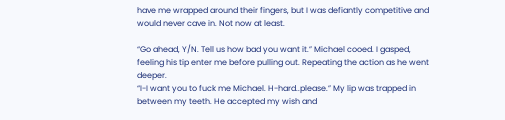have me wrapped around their fingers, but I was defiantly competitive and would never cave in. Not now at least.

“Go ahead, Y/N. Tell us how bad you want it.” Michael cooed. I gasped, feeling his tip enter me before pulling out. Repeating the action as he went deeper.
“I-I want you to fuck me Michael. H-hard..please.” My lip was trapped in between my teeth. He accepted my wish and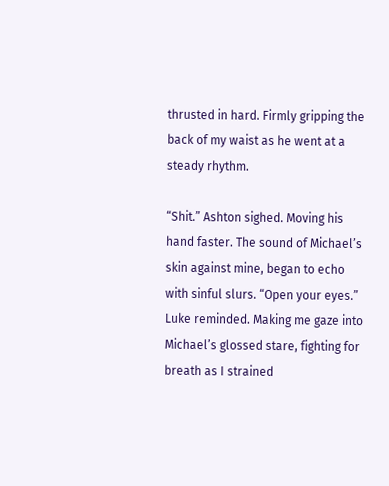thrusted in hard. Firmly gripping the back of my waist as he went at a steady rhythm.

“Shit.” Ashton sighed. Moving his hand faster. The sound of Michael’s skin against mine, began to echo with sinful slurs. “Open your eyes.” Luke reminded. Making me gaze into Michael’s glossed stare, fighting for breath as I strained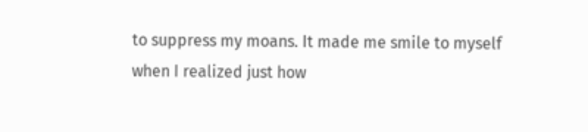to suppress my moans. It made me smile to myself when I realized just how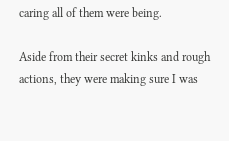caring all of them were being.

Aside from their secret kinks and rough actions, they were making sure I was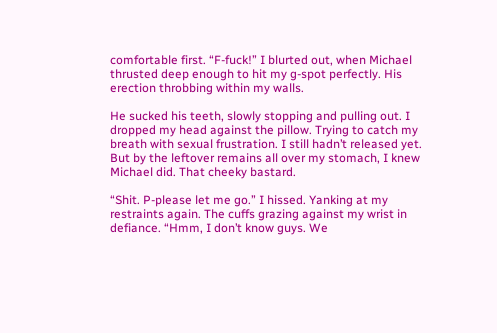comfortable first. “F-fuck!” I blurted out, when Michael thrusted deep enough to hit my g-spot perfectly. His erection throbbing within my walls.

He sucked his teeth, slowly stopping and pulling out. I dropped my head against the pillow. Trying to catch my breath with sexual frustration. I still hadn’t released yet. But by the leftover remains all over my stomach, I knew Michael did. That cheeky bastard.

“Shit. P-please let me go.” I hissed. Yanking at my restraints again. The cuffs grazing against my wrist in defiance. “Hmm, I don’t know guys. We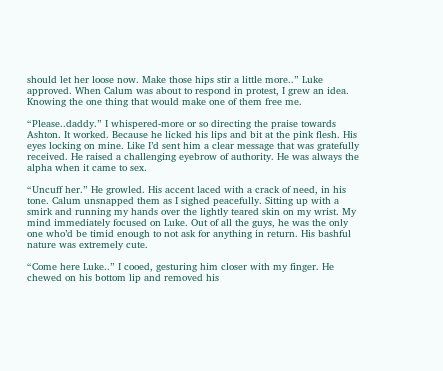should let her loose now. Make those hips stir a little more..” Luke approved. When Calum was about to respond in protest, I grew an idea. Knowing the one thing that would make one of them free me.

“Please..daddy.” I whispered-more or so directing the praise towards Ashton. It worked. Because he licked his lips and bit at the pink flesh. His eyes locking on mine. Like I’d sent him a clear message that was gratefully received. He raised a challenging eyebrow of authority. He was always the alpha when it came to sex.

“Uncuff her.” He growled. His accent laced with a crack of need, in his tone. Calum unsnapped them as I sighed peacefully. Sitting up with a smirk and running my hands over the lightly teared skin on my wrist. My mind immediately focused on Luke. Out of all the guys, he was the only one who’d be timid enough to not ask for anything in return. His bashful nature was extremely cute.

“Come here Luke..” I cooed, gesturing him closer with my finger. He chewed on his bottom lip and removed his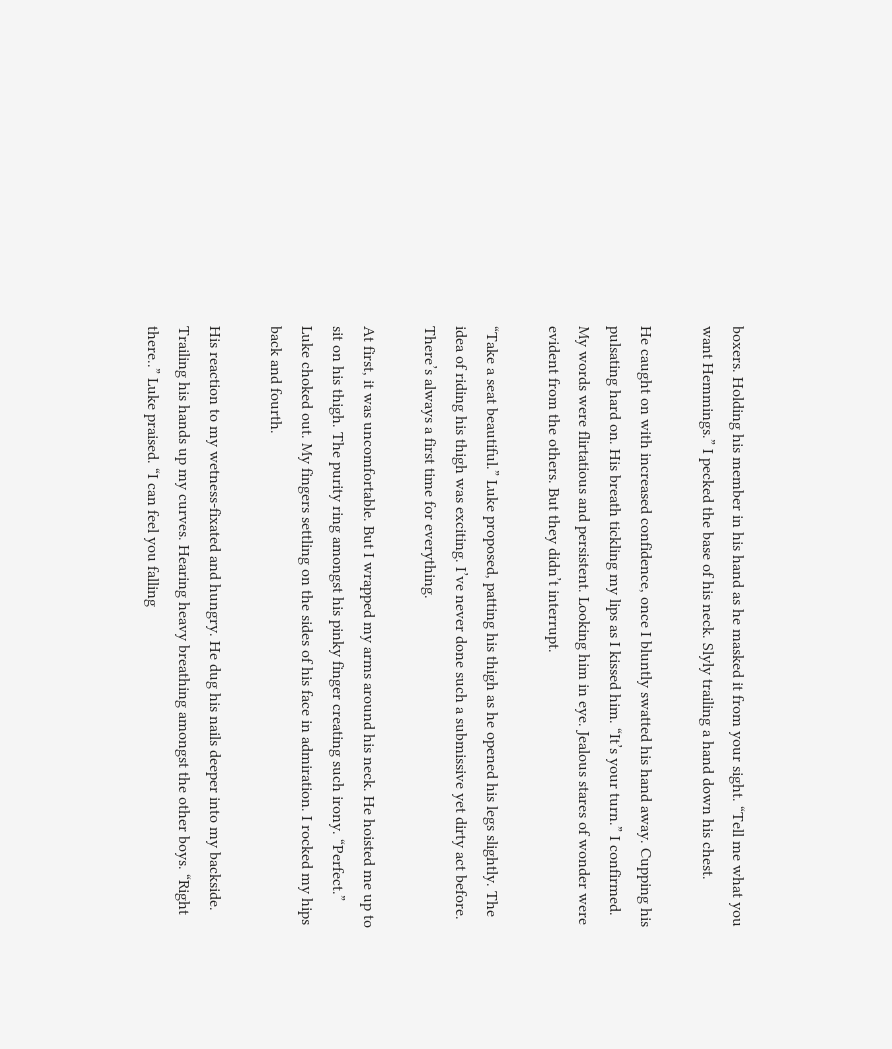boxers. Holding his member in his hand as he masked it from your sight. “Tell me what you want Hemmings.” I pecked the base of his neck. Slyly trailing a hand down his chest.

He caught on with increased confidence, once I bluntly swatted his hand away. Cupping his pulsating hard on. His breath tickling my lips as I kissed him. “It’s your turn.” I confirmed. My words were flirtatious and persistent. Looking him in eye. Jealous stares of wonder were evident from the others. But they didn’t interrupt.

“Take a seat beautiful.” Luke proposed, patting his thigh as he opened his legs slightly. The idea of riding his thigh was exciting. I’ve never done such a submissive yet dirty act before. There’s always a first time for everything.

At first, it was uncomfortable. But I wrapped my arms around his neck. He hoisted me up to sit on his thigh. The purity ring amongst his pinky finger creating such irony. “Perfect.” Luke choked out. My fingers settling on the sides of his face in admiration. I rocked my hips back and fourth.

His reaction to my wetness-fixated and hungry. He dug his nails deeper into my backside. Trailing his hands up my curves. Hearing heavy breathing amongst the other boys. “Right there..” Luke praised. “I can feel you falling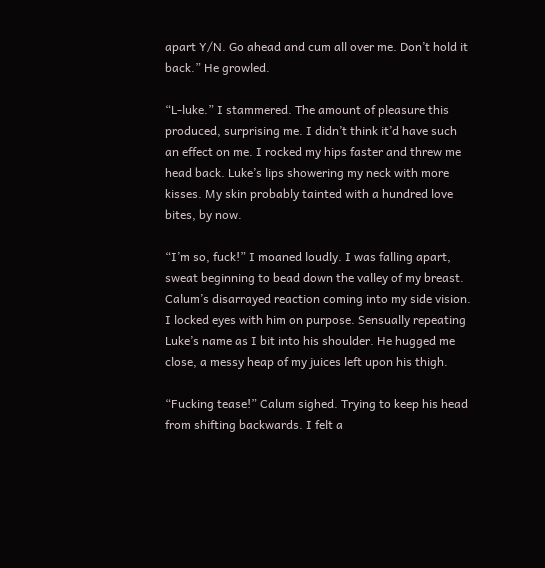apart Y/N. Go ahead and cum all over me. Don’t hold it back.” He growled.

“L-luke.” I stammered. The amount of pleasure this produced, surprising me. I didn’t think it’d have such an effect on me. I rocked my hips faster and threw me head back. Luke’s lips showering my neck with more kisses. My skin probably tainted with a hundred love bites, by now.

“I’m so, fuck!” I moaned loudly. I was falling apart, sweat beginning to bead down the valley of my breast. Calum’s disarrayed reaction coming into my side vision. I locked eyes with him on purpose. Sensually repeating Luke’s name as I bit into his shoulder. He hugged me close, a messy heap of my juices left upon his thigh.

“Fucking tease!” Calum sighed. Trying to keep his head from shifting backwards. I felt a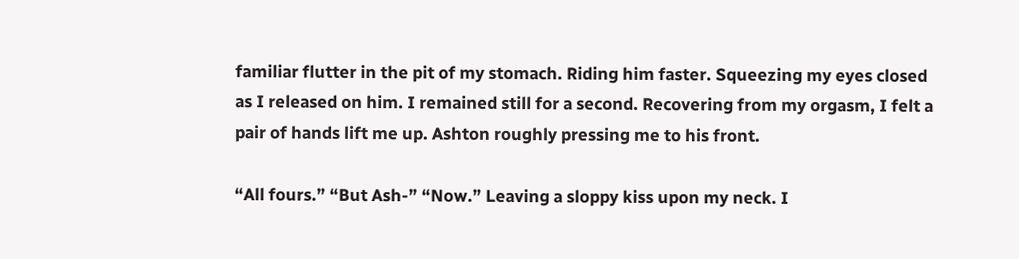familiar flutter in the pit of my stomach. Riding him faster. Squeezing my eyes closed as I released on him. I remained still for a second. Recovering from my orgasm, I felt a pair of hands lift me up. Ashton roughly pressing me to his front.

“All fours.” “But Ash-” “Now.” Leaving a sloppy kiss upon my neck. I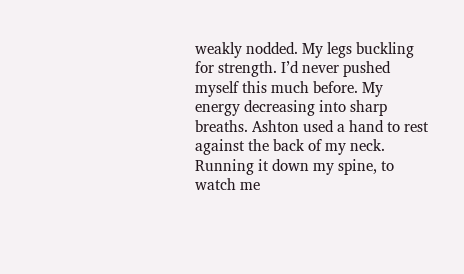weakly nodded. My legs buckling for strength. I’d never pushed myself this much before. My energy decreasing into sharp breaths. Ashton used a hand to rest against the back of my neck. Running it down my spine, to watch me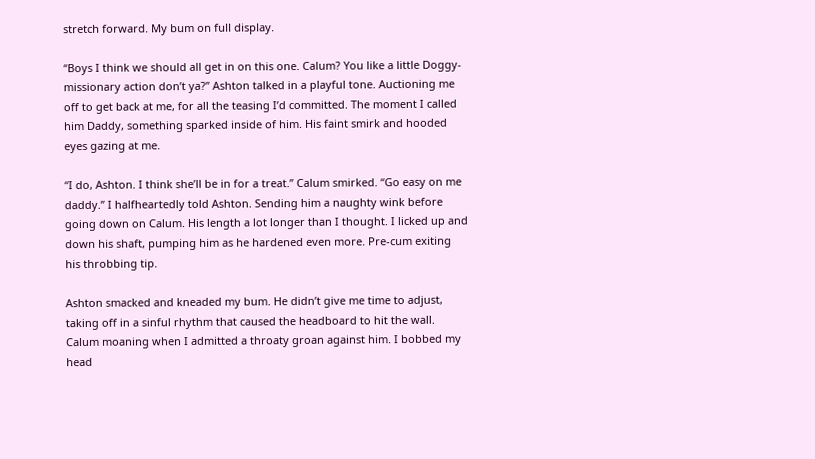stretch forward. My bum on full display.

“Boys I think we should all get in on this one. Calum? You like a little Doggy-missionary action don’t ya?” Ashton talked in a playful tone. Auctioning me off to get back at me, for all the teasing I’d committed. The moment I called him Daddy, something sparked inside of him. His faint smirk and hooded eyes gazing at me.

“I do, Ashton. I think she’ll be in for a treat.” Calum smirked. “Go easy on me daddy.” I halfheartedly told Ashton. Sending him a naughty wink before going down on Calum. His length a lot longer than I thought. I licked up and down his shaft, pumping him as he hardened even more. Pre-cum exiting his throbbing tip.

Ashton smacked and kneaded my bum. He didn’t give me time to adjust, taking off in a sinful rhythm that caused the headboard to hit the wall. Calum moaning when I admitted a throaty groan against him. I bobbed my head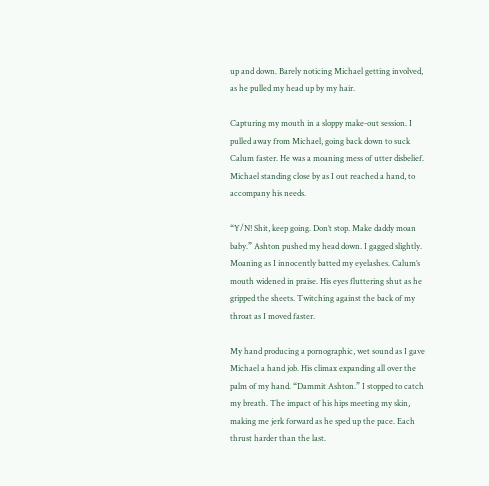up and down. Barely noticing Michael getting involved, as he pulled my head up by my hair.

Capturing my mouth in a sloppy make-out session. I pulled away from Michael, going back down to suck Calum faster. He was a moaning mess of utter disbelief. Michael standing close by as I out reached a hand, to accompany his needs.

“Y/N! Shit, keep going. Don’t stop. Make daddy moan baby.” Ashton pushed my head down. I gagged slightly. Moaning as I innocently batted my eyelashes. Calum’s mouth widened in praise. His eyes fluttering shut as he gripped the sheets. Twitching against the back of my throat as I moved faster.

My hand producing a pornographic, wet sound as I gave Michael a hand job. His climax expanding all over the palm of my hand. “Dammit Ashton.” I stopped to catch my breath. The impact of his hips meeting my skin, making me jerk forward as he sped up the pace. Each thrust harder than the last.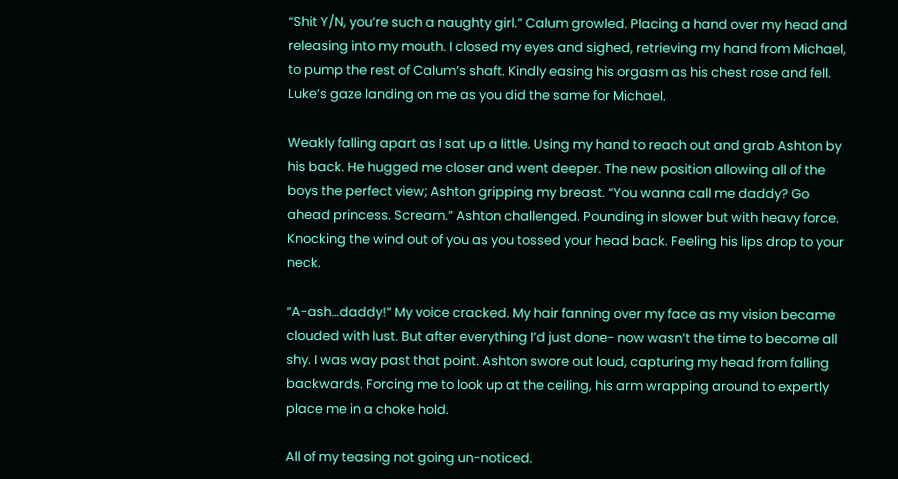“Shit Y/N, you’re such a naughty girl.” Calum growled. Placing a hand over my head and releasing into my mouth. I closed my eyes and sighed, retrieving my hand from Michael, to pump the rest of Calum’s shaft. Kindly easing his orgasm as his chest rose and fell. Luke’s gaze landing on me as you did the same for Michael.

Weakly falling apart as I sat up a little. Using my hand to reach out and grab Ashton by his back. He hugged me closer and went deeper. The new position allowing all of the boys the perfect view; Ashton gripping my breast. “You wanna call me daddy? Go ahead princess. Scream.” Ashton challenged. Pounding in slower but with heavy force. Knocking the wind out of you as you tossed your head back. Feeling his lips drop to your neck.

“A-ash…daddy!” My voice cracked. My hair fanning over my face as my vision became clouded with lust. But after everything I’d just done- now wasn’t the time to become all shy. I was way past that point. Ashton swore out loud, capturing my head from falling backwards. Forcing me to look up at the ceiling, his arm wrapping around to expertly place me in a choke hold.

All of my teasing not going un-noticed.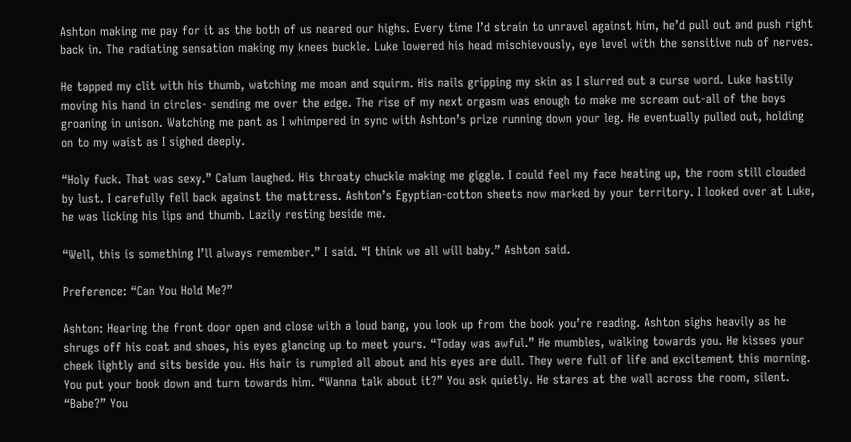Ashton making me pay for it as the both of us neared our highs. Every time I’d strain to unravel against him, he’d pull out and push right back in. The radiating sensation making my knees buckle. Luke lowered his head mischievously, eye level with the sensitive nub of nerves.

He tapped my clit with his thumb, watching me moan and squirm. His nails gripping my skin as I slurred out a curse word. Luke hastily moving his hand in circles- sending me over the edge. The rise of my next orgasm was enough to make me scream out-all of the boys groaning in unison. Watching me pant as I whimpered in sync with Ashton’s prize running down your leg. He eventually pulled out, holding on to my waist as I sighed deeply.

“Holy fuck. That was sexy.” Calum laughed. His throaty chuckle making me giggle. I could feel my face heating up, the room still clouded by lust. I carefully fell back against the mattress. Ashton’s Egyptian-cotton sheets now marked by your territory. I looked over at Luke, he was licking his lips and thumb. Lazily resting beside me.

“Well, this is something I’ll always remember.” I said. “I think we all will baby.” Ashton said.

Preference: “Can You Hold Me?”

Ashton: Hearing the front door open and close with a loud bang, you look up from the book you’re reading. Ashton sighs heavily as he shrugs off his coat and shoes, his eyes glancing up to meet yours. “Today was awful.” He mumbles, walking towards you. He kisses your cheek lightly and sits beside you. His hair is rumpled all about and his eyes are dull. They were full of life and excitement this morning. You put your book down and turn towards him. “Wanna talk about it?” You ask quietly. He stares at the wall across the room, silent. “Babe?” You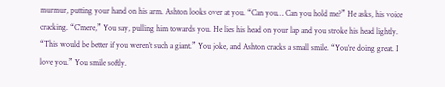murmur, putting your hand on his arm. Ashton looks over at you. “Can you… Can you hold me?” He asks, his voice cracking. “C’mere,” You say, pulling him towards you. He lies his head on your lap and you stroke his head lightly. “This would be better if you weren’t such a giant.” You joke, and Ashton cracks a small smile. “You’re doing great. I love you.” You smile softly.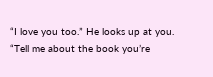“I love you too.” He looks up at you. “Tell me about the book you’re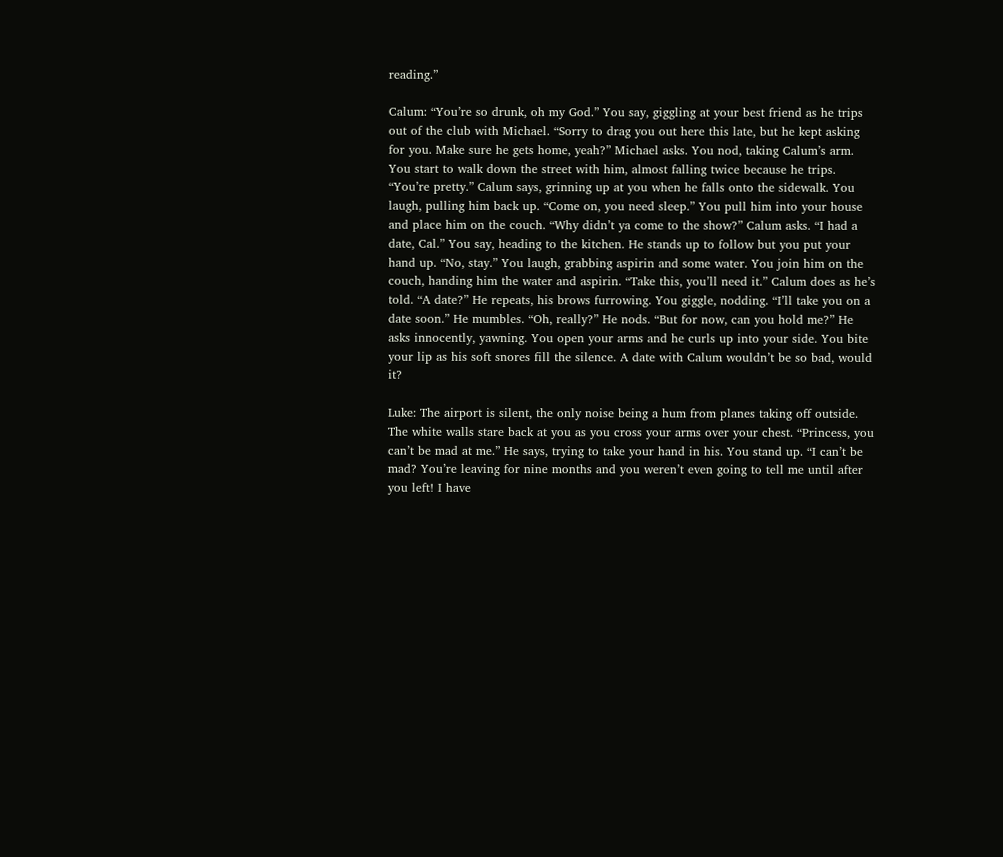reading.”

Calum: “You’re so drunk, oh my God.” You say, giggling at your best friend as he trips out of the club with Michael. “Sorry to drag you out here this late, but he kept asking for you. Make sure he gets home, yeah?” Michael asks. You nod, taking Calum’s arm. You start to walk down the street with him, almost falling twice because he trips. “You’re pretty.” Calum says, grinning up at you when he falls onto the sidewalk. You laugh, pulling him back up. “Come on, you need sleep.” You pull him into your house and place him on the couch. “Why didn’t ya come to the show?” Calum asks. “I had a date, Cal.” You say, heading to the kitchen. He stands up to follow but you put your hand up. “No, stay.” You laugh, grabbing aspirin and some water. You join him on the couch, handing him the water and aspirin. “Take this, you’ll need it.” Calum does as he’s told. “A date?” He repeats, his brows furrowing. You giggle, nodding. “I’ll take you on a date soon.” He mumbles. “Oh, really?” He nods. “But for now, can you hold me?” He asks innocently, yawning. You open your arms and he curls up into your side. You bite your lip as his soft snores fill the silence. A date with Calum wouldn’t be so bad, would it?

Luke: The airport is silent, the only noise being a hum from planes taking off outside. The white walls stare back at you as you cross your arms over your chest. “Princess, you can’t be mad at me.” He says, trying to take your hand in his. You stand up. “I can’t be mad? You’re leaving for nine months and you weren’t even going to tell me until after you left! I have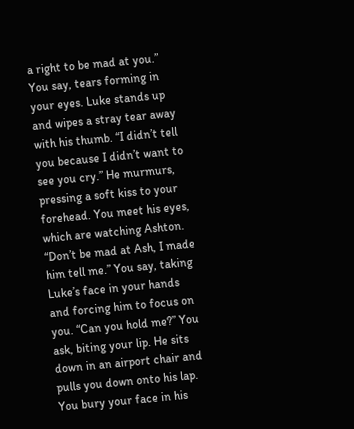a right to be mad at you.” You say, tears forming in your eyes. Luke stands up and wipes a stray tear away with his thumb. “I didn’t tell you because I didn’t want to see you cry.” He murmurs, pressing a soft kiss to your forehead. You meet his eyes, which are watching Ashton. “Don’t be mad at Ash, I made him tell me.” You say, taking Luke’s face in your hands and forcing him to focus on you. “Can you hold me?” You ask, biting your lip. He sits down in an airport chair and pulls you down onto his lap. You bury your face in his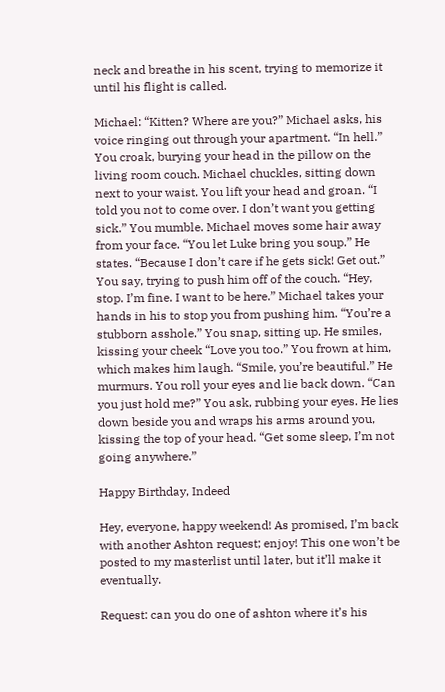neck and breathe in his scent, trying to memorize it until his flight is called.

Michael: “Kitten? Where are you?” Michael asks, his voice ringing out through your apartment. “In hell.” You croak, burying your head in the pillow on the living room couch. Michael chuckles, sitting down next to your waist. You lift your head and groan. “I told you not to come over. I don’t want you getting sick.” You mumble. Michael moves some hair away from your face. “You let Luke bring you soup.” He states. “Because I don’t care if he gets sick! Get out.” You say, trying to push him off of the couch. “Hey, stop. I’m fine. I want to be here.” Michael takes your hands in his to stop you from pushing him. “You’re a stubborn asshole.” You snap, sitting up. He smiles, kissing your cheek “Love you too.” You frown at him, which makes him laugh. “Smile, you’re beautiful.” He murmurs. You roll your eyes and lie back down. “Can you just hold me?” You ask, rubbing your eyes. He lies down beside you and wraps his arms around you, kissing the top of your head. “Get some sleep, I’m not going anywhere.”

Happy Birthday, Indeed

Hey, everyone, happy weekend! As promised, I’m back with another Ashton request; enjoy! This one won’t be posted to my masterlist until later, but it’ll make it eventually.

Request: can you do one of ashton where it’s his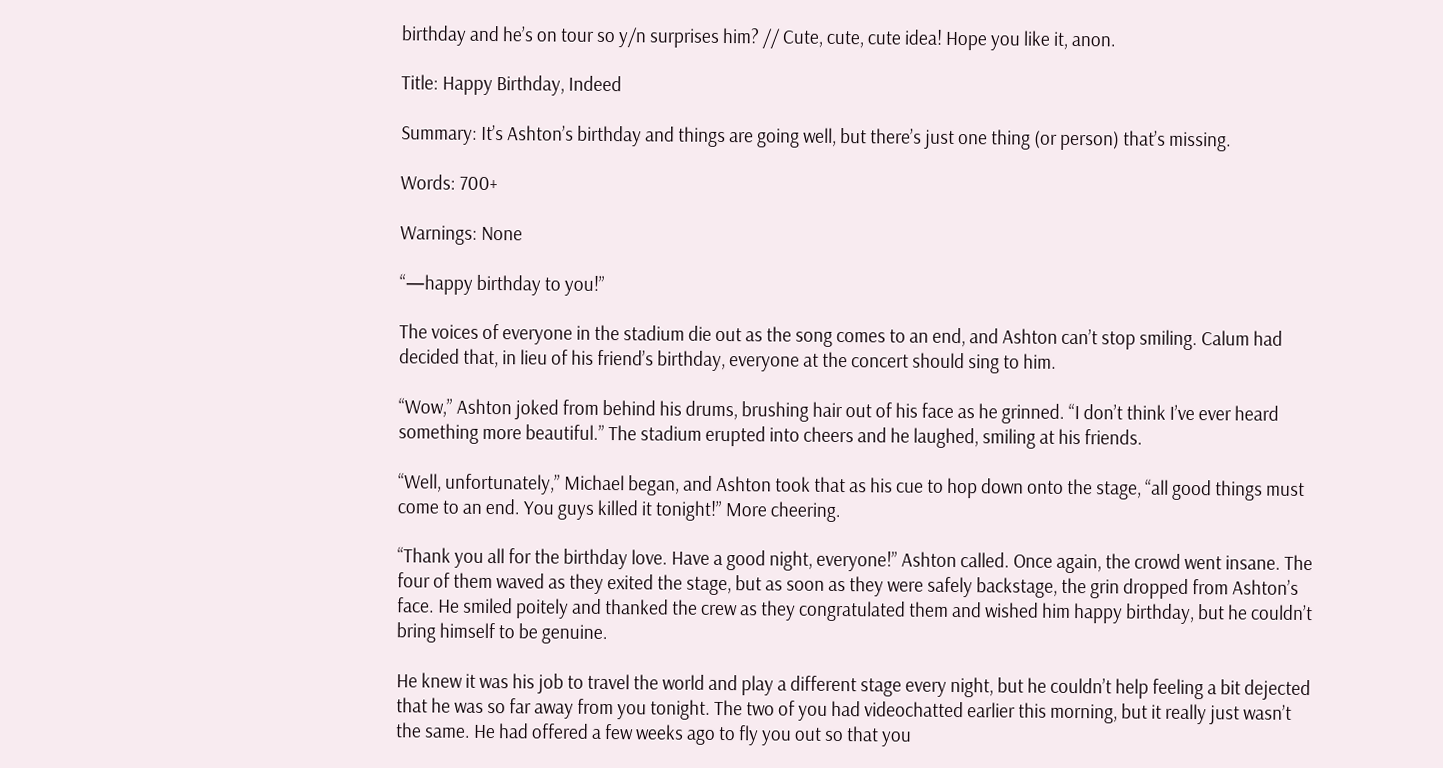birthday and he’s on tour so y/n surprises him? // Cute, cute, cute idea! Hope you like it, anon.

Title: Happy Birthday, Indeed

Summary: It’s Ashton’s birthday and things are going well, but there’s just one thing (or person) that’s missing.

Words: 700+

Warnings: None

“—happy birthday to you!”

The voices of everyone in the stadium die out as the song comes to an end, and Ashton can’t stop smiling. Calum had decided that, in lieu of his friend’s birthday, everyone at the concert should sing to him.

“Wow,” Ashton joked from behind his drums, brushing hair out of his face as he grinned. “I don’t think I’ve ever heard something more beautiful.” The stadium erupted into cheers and he laughed, smiling at his friends.

“Well, unfortunately,” Michael began, and Ashton took that as his cue to hop down onto the stage, “all good things must come to an end. You guys killed it tonight!” More cheering.

“Thank you all for the birthday love. Have a good night, everyone!” Ashton called. Once again, the crowd went insane. The four of them waved as they exited the stage, but as soon as they were safely backstage, the grin dropped from Ashton’s face. He smiled poitely and thanked the crew as they congratulated them and wished him happy birthday, but he couldn’t bring himself to be genuine.

He knew it was his job to travel the world and play a different stage every night, but he couldn’t help feeling a bit dejected that he was so far away from you tonight. The two of you had videochatted earlier this morning, but it really just wasn’t the same. He had offered a few weeks ago to fly you out so that you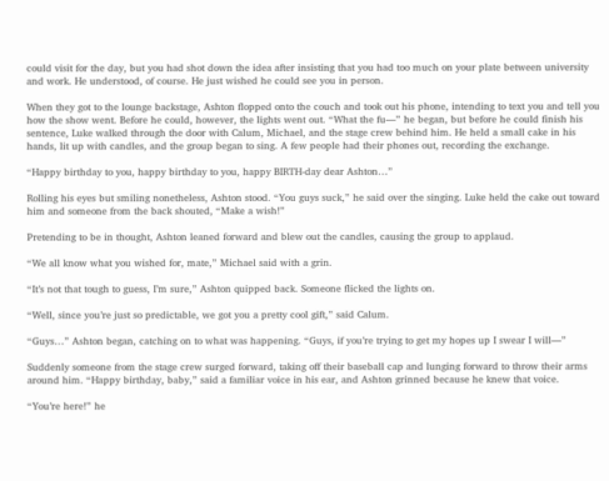could visit for the day, but you had shot down the idea after insisting that you had too much on your plate between university and work. He understood, of course. He just wished he could see you in person.

When they got to the lounge backstage, Ashton flopped onto the couch and took out his phone, intending to text you and tell you how the show went. Before he could, however, the lights went out. “What the fu—” he began, but before he could finish his sentence, Luke walked through the door with Calum, Michael, and the stage crew behind him. He held a small cake in his hands, lit up with candles, and the group began to sing. A few people had their phones out, recording the exchange.

“Happy birthday to you, happy birthday to you, happy BIRTH-day dear Ashton…”

Rolling his eyes but smiling nonetheless, Ashton stood. “You guys suck,” he said over the singing. Luke held the cake out toward him and someone from the back shouted, “Make a wish!”

Pretending to be in thought, Ashton leaned forward and blew out the candles, causing the group to applaud.

“We all know what you wished for, mate,” Michael said with a grin.

“It’s not that tough to guess, I’m sure,” Ashton quipped back. Someone flicked the lights on.

“Well, since you’re just so predictable, we got you a pretty cool gift,” said Calum.

“Guys…” Ashton began, catching on to what was happening. “Guys, if you’re trying to get my hopes up I swear I will—”

Suddenly someone from the stage crew surged forward, taking off their baseball cap and lunging forward to throw their arms around him. “Happy birthday, baby,” said a familiar voice in his ear, and Ashton grinned because he knew that voice.

“You’re here!” he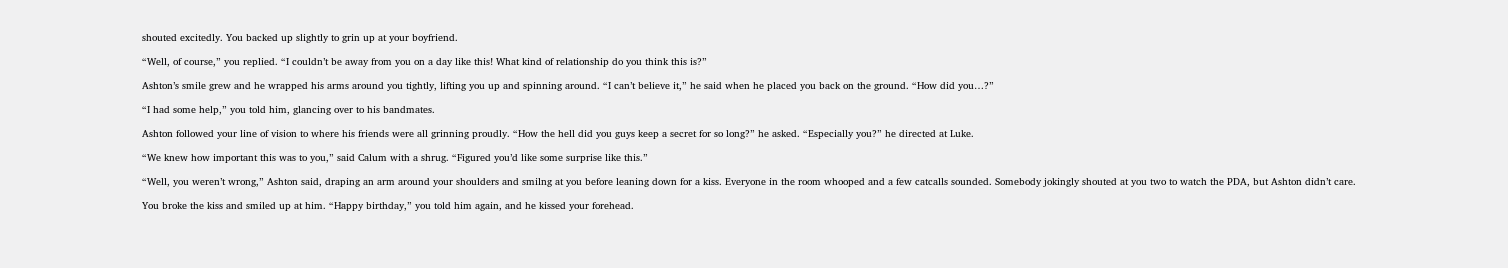shouted excitedly. You backed up slightly to grin up at your boyfriend.

“Well, of course,” you replied. “I couldn’t be away from you on a day like this! What kind of relationship do you think this is?”

Ashton’s smile grew and he wrapped his arms around you tightly, lifting you up and spinning around. “I can’t believe it,” he said when he placed you back on the ground. “How did you…?”

“I had some help,” you told him, glancing over to his bandmates.

Ashton followed your line of vision to where his friends were all grinning proudly. “How the hell did you guys keep a secret for so long?” he asked. “Especially you?” he directed at Luke.

“We knew how important this was to you,” said Calum with a shrug. “Figured you’d like some surprise like this.”

“Well, you weren’t wrong,” Ashton said, draping an arm around your shoulders and smilng at you before leaning down for a kiss. Everyone in the room whooped and a few catcalls sounded. Somebody jokingly shouted at you two to watch the PDA, but Ashton didn’t care.

You broke the kiss and smiled up at him. “Happy birthday,” you told him again, and he kissed your forehead.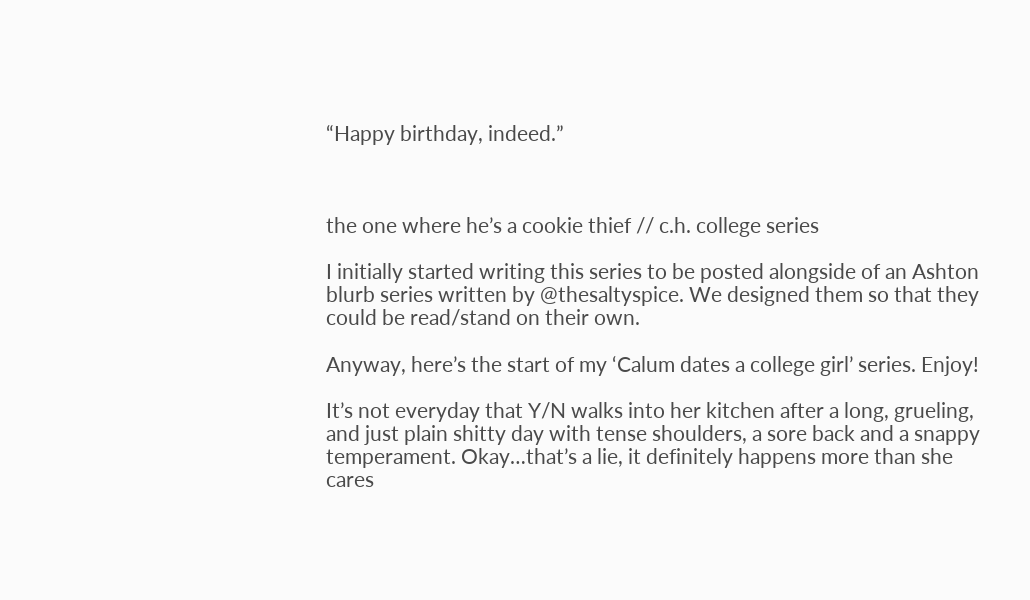“Happy birthday, indeed.”



the one where he’s a cookie thief // c.h. college series

I initially started writing this series to be posted alongside of an Ashton blurb series written by @thesaltyspice. We designed them so that they could be read/stand on their own.

Anyway, here’s the start of my ‘Calum dates a college girl’ series. Enjoy!

It’s not everyday that Y/N walks into her kitchen after a long, grueling, and just plain shitty day with tense shoulders, a sore back and a snappy temperament. Okay…that’s a lie, it definitely happens more than she cares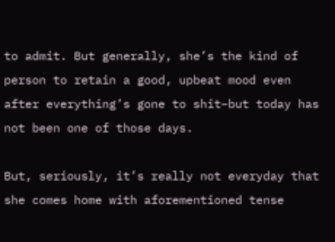to admit. But generally, she’s the kind of person to retain a good, upbeat mood even after everything’s gone to shit–but today has not been one of those days.

But, seriously, it’s really not everyday that she comes home with aforementioned tense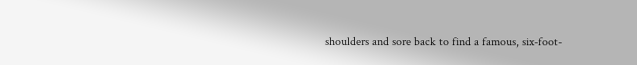shoulders and sore back to find a famous, six-foot-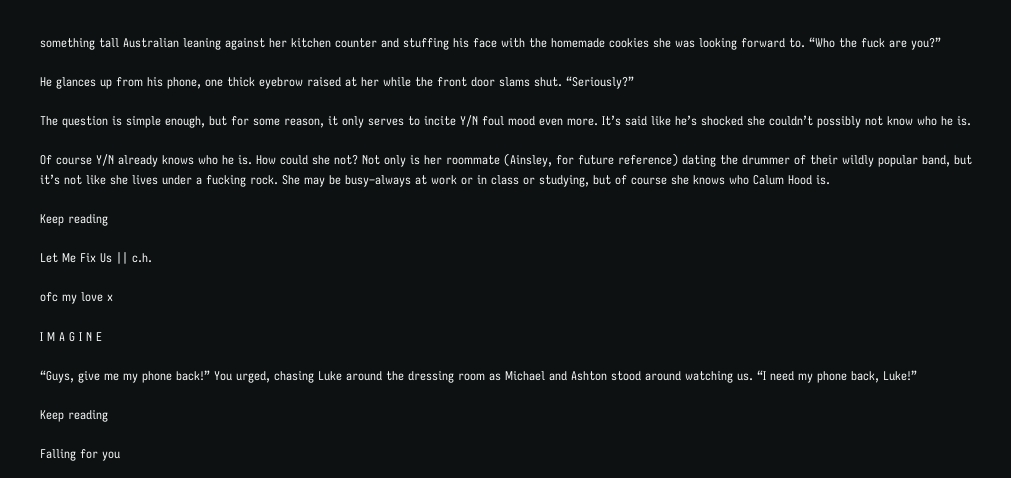something tall Australian leaning against her kitchen counter and stuffing his face with the homemade cookies she was looking forward to. “Who the fuck are you?”

He glances up from his phone, one thick eyebrow raised at her while the front door slams shut. “Seriously?”

The question is simple enough, but for some reason, it only serves to incite Y/N foul mood even more. It’s said like he’s shocked she couldn’t possibly not know who he is.

Of course Y/N already knows who he is. How could she not? Not only is her roommate (Ainsley, for future reference) dating the drummer of their wildly popular band, but it’s not like she lives under a fucking rock. She may be busy–always at work or in class or studying, but of course she knows who Calum Hood is.

Keep reading

Let Me Fix Us || c.h.

ofc my love x

I M A G I N E

“Guys, give me my phone back!” You urged, chasing Luke around the dressing room as Michael and Ashton stood around watching us. “I need my phone back, Luke!”

Keep reading

Falling for you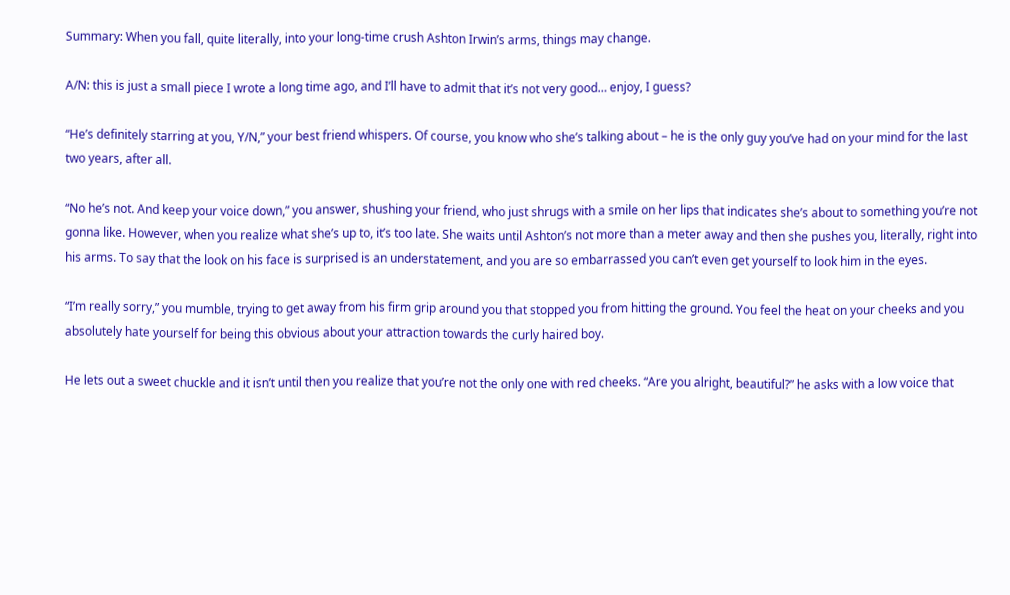Summary: When you fall, quite literally, into your long-time crush Ashton Irwin’s arms, things may change.

A/N: this is just a small piece I wrote a long time ago, and I’ll have to admit that it’s not very good… enjoy, I guess?

“He’s definitely starring at you, Y/N,” your best friend whispers. Of course, you know who she’s talking about – he is the only guy you’ve had on your mind for the last two years, after all.

“No he’s not. And keep your voice down,” you answer, shushing your friend, who just shrugs with a smile on her lips that indicates she’s about to something you’re not gonna like. However, when you realize what she’s up to, it’s too late. She waits until Ashton’s not more than a meter away and then she pushes you, literally, right into his arms. To say that the look on his face is surprised is an understatement, and you are so embarrassed you can’t even get yourself to look him in the eyes.

“I’m really sorry,” you mumble, trying to get away from his firm grip around you that stopped you from hitting the ground. You feel the heat on your cheeks and you absolutely hate yourself for being this obvious about your attraction towards the curly haired boy.

He lets out a sweet chuckle and it isn’t until then you realize that you’re not the only one with red cheeks. “Are you alright, beautiful?” he asks with a low voice that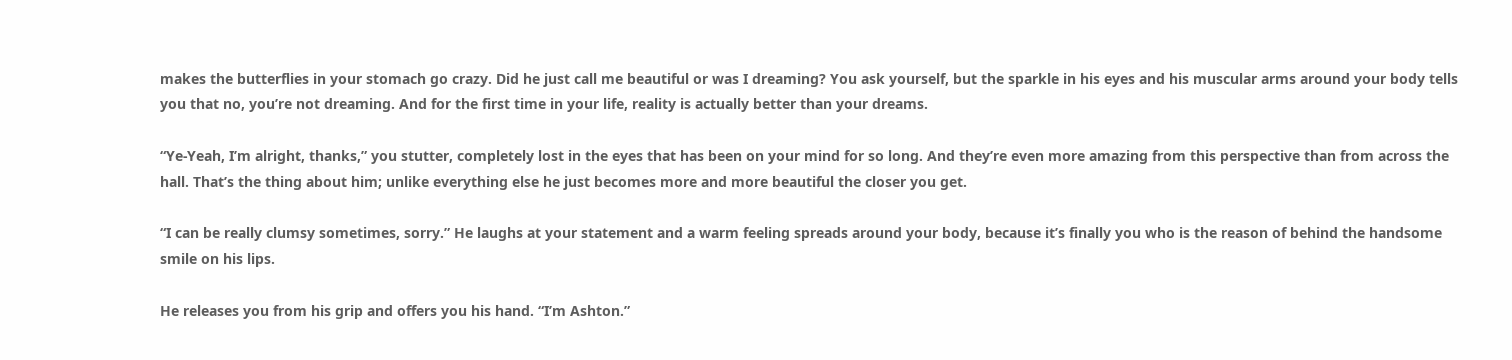makes the butterflies in your stomach go crazy. Did he just call me beautiful or was I dreaming? You ask yourself, but the sparkle in his eyes and his muscular arms around your body tells you that no, you’re not dreaming. And for the first time in your life, reality is actually better than your dreams.

“Ye-Yeah, I’m alright, thanks,” you stutter, completely lost in the eyes that has been on your mind for so long. And they’re even more amazing from this perspective than from across the hall. That’s the thing about him; unlike everything else he just becomes more and more beautiful the closer you get.

“I can be really clumsy sometimes, sorry.” He laughs at your statement and a warm feeling spreads around your body, because it’s finally you who is the reason of behind the handsome smile on his lips.

He releases you from his grip and offers you his hand. “I’m Ashton.”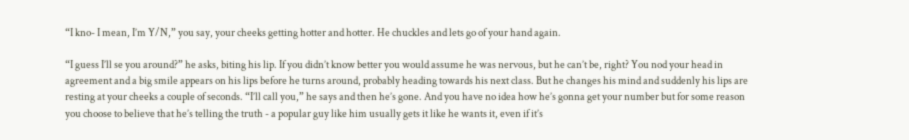“I kno- I mean, I’m Y/N,” you say, your cheeks getting hotter and hotter. He chuckles and lets go of your hand again.

“I guess I’ll se you around?” he asks, biting his lip. If you didn’t know better you would assume he was nervous, but he can’t be, right? You nod your head in agreement and a big smile appears on his lips before he turns around, probably heading towards his next class. But he changes his mind and suddenly his lips are resting at your cheeks a couple of seconds. “I’ll call you,” he says and then he’s gone. And you have no idea how he’s gonna get your number but for some reason you choose to believe that he’s telling the truth - a popular guy like him usually gets it like he wants it, even if it’s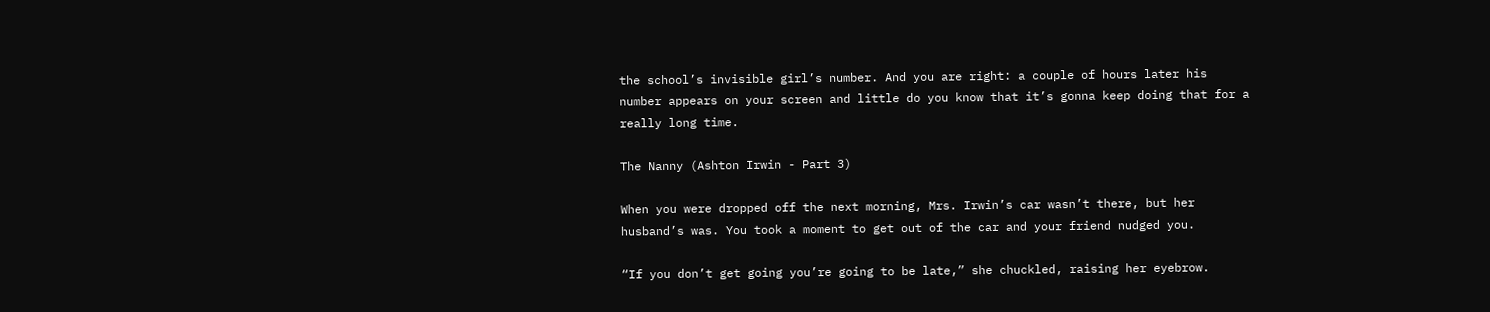the school’s invisible girl’s number. And you are right: a couple of hours later his number appears on your screen and little do you know that it’s gonna keep doing that for a really long time.

The Nanny (Ashton Irwin - Part 3)

When you were dropped off the next morning, Mrs. Irwin’s car wasn’t there, but her husband’s was. You took a moment to get out of the car and your friend nudged you.

“If you don’t get going you’re going to be late,” she chuckled, raising her eyebrow.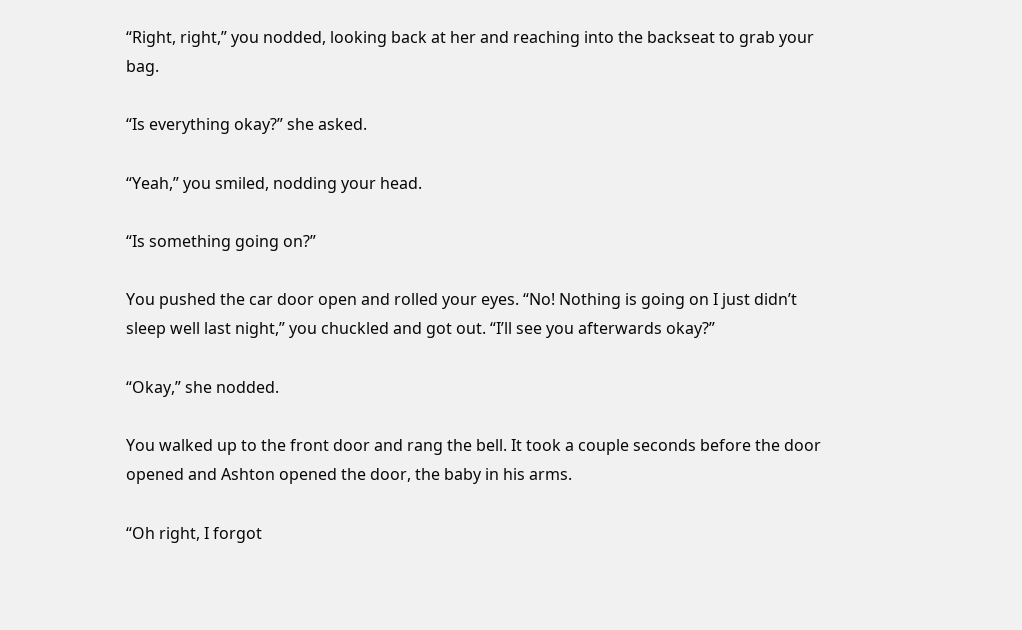“Right, right,” you nodded, looking back at her and reaching into the backseat to grab your bag.

“Is everything okay?” she asked.

“Yeah,” you smiled, nodding your head.

“Is something going on?”

You pushed the car door open and rolled your eyes. “No! Nothing is going on I just didn’t sleep well last night,” you chuckled and got out. “I’ll see you afterwards okay?”

“Okay,” she nodded.

You walked up to the front door and rang the bell. It took a couple seconds before the door opened and Ashton opened the door, the baby in his arms.

“Oh right, I forgot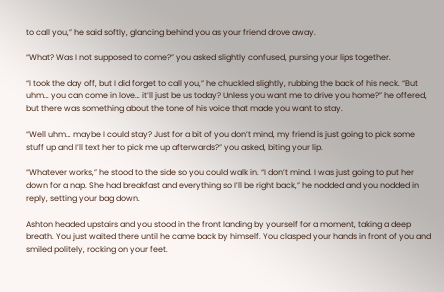to call you,” he said softly, glancing behind you as your friend drove away.

“What? Was I not supposed to come?” you asked slightly confused, pursing your lips together.

“I took the day off, but I did forget to call you,” he chuckled slightly, rubbing the back of his neck. “But uhm… you can come in love… it’ll just be us today? Unless you want me to drive you home?” he offered, but there was something about the tone of his voice that made you want to stay.

“Well uhm… maybe I could stay? Just for a bit of you don’t mind, my friend is just going to pick some stuff up and I’ll text her to pick me up afterwards?” you asked, biting your lip.

“Whatever works,” he stood to the side so you could walk in. “I don’t mind. I was just going to put her down for a nap. She had breakfast and everything so I’ll be right back,” he nodded and you nodded in reply, setting your bag down.

Ashton headed upstairs and you stood in the front landing by yourself for a moment, taking a deep breath. You just waited there until he came back by himself. You clasped your hands in front of you and smiled politely, rocking on your feet.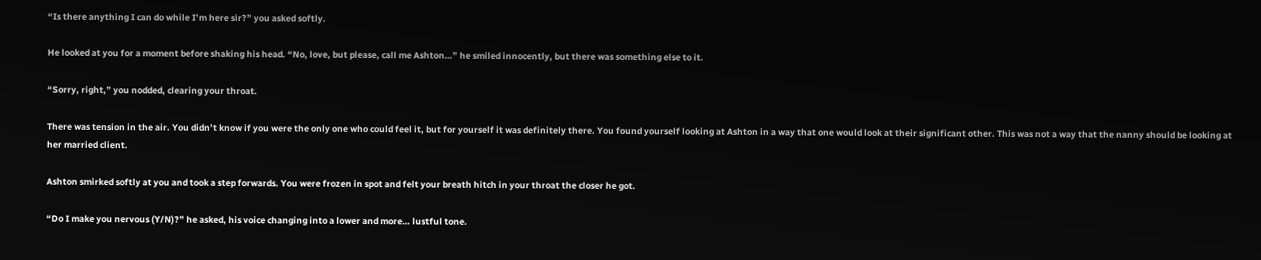“Is there anything I can do while I’m here sir?” you asked softly.

He looked at you for a moment before shaking his head. “No, love, but please, call me Ashton…” he smiled innocently, but there was something else to it.

“Sorry, right,” you nodded, clearing your throat.

There was tension in the air. You didn’t know if you were the only one who could feel it, but for yourself it was definitely there. You found yourself looking at Ashton in a way that one would look at their significant other. This was not a way that the nanny should be looking at her married client.

Ashton smirked softly at you and took a step forwards. You were frozen in spot and felt your breath hitch in your throat the closer he got.

“Do I make you nervous (Y/N)?” he asked, his voice changing into a lower and more… lustful tone.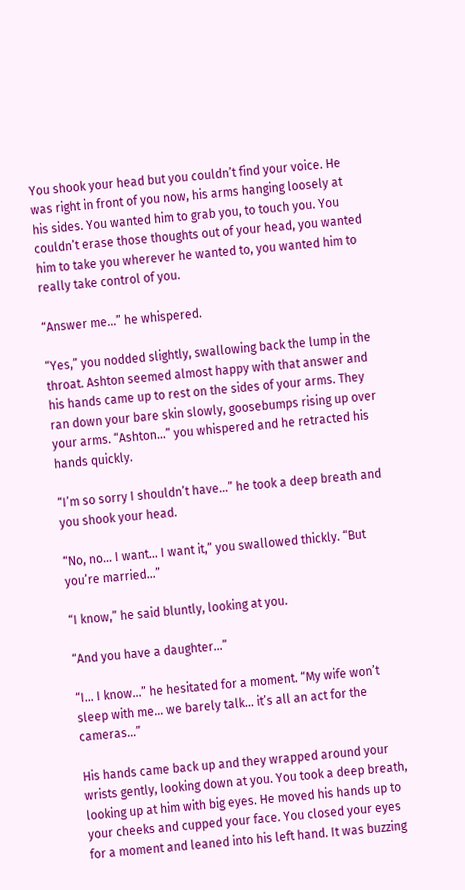You shook your head but you couldn’t find your voice. He was right in front of you now, his arms hanging loosely at his sides. You wanted him to grab you, to touch you. You couldn’t erase those thoughts out of your head, you wanted him to take you wherever he wanted to, you wanted him to really take control of you.

“Answer me…” he whispered.

“Yes,” you nodded slightly, swallowing back the lump in the throat. Ashton seemed almost happy with that answer and his hands came up to rest on the sides of your arms. They ran down your bare skin slowly, goosebumps rising up over your arms. “Ashton…” you whispered and he retracted his hands quickly.

“I’m so sorry I shouldn’t have…” he took a deep breath and you shook your head.

“No, no… I want… I want it,” you swallowed thickly. “But you’re married…”

“I know,” he said bluntly, looking at you.

“And you have a daughter…”

“I… I know…” he hesitated for a moment. “My wife won’t sleep with me… we barely talk… it’s all an act for the cameras…”

His hands came back up and they wrapped around your wrists gently, looking down at you. You took a deep breath, looking up at him with big eyes. He moved his hands up to your cheeks and cupped your face. You closed your eyes for a moment and leaned into his left hand. It was buzzing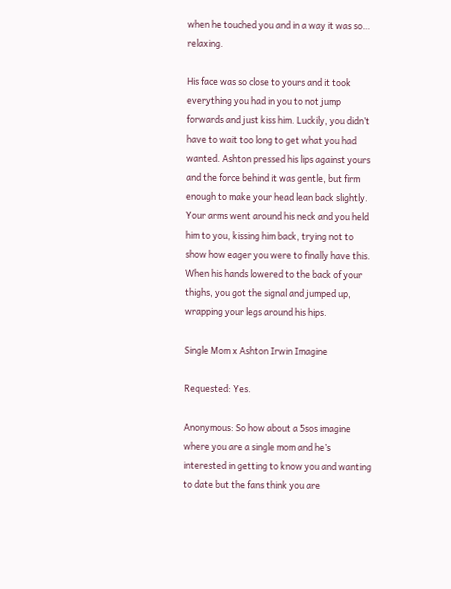when he touched you and in a way it was so… relaxing.

His face was so close to yours and it took everything you had in you to not jump forwards and just kiss him. Luckily, you didn’t have to wait too long to get what you had wanted. Ashton pressed his lips against yours and the force behind it was gentle, but firm enough to make your head lean back slightly. Your arms went around his neck and you held him to you, kissing him back, trying not to show how eager you were to finally have this. When his hands lowered to the back of your thighs, you got the signal and jumped up, wrapping your legs around his hips.

Single Mom x Ashton Irwin Imagine

Requested: Yes.

Anonymous: So how about a 5sos imagine where you are a single mom and he’s interested in getting to know you and wanting to date but the fans think you are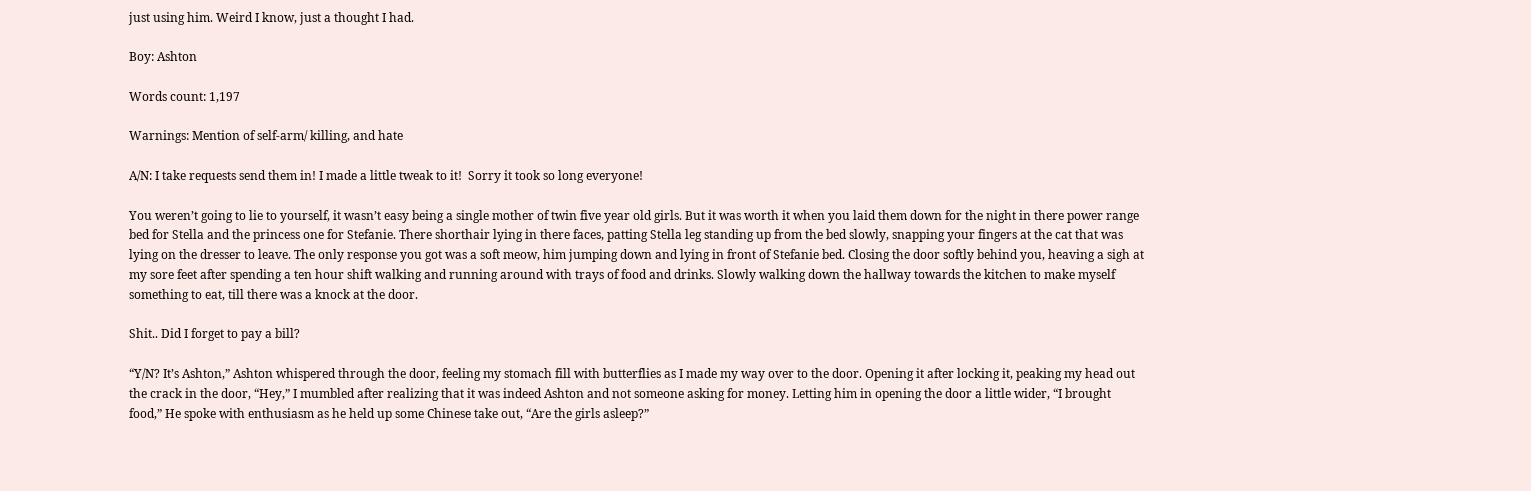just using him. Weird I know, just a thought I had.

Boy: Ashton

Words count: 1,197

Warnings: Mention of self-arm/ killing, and hate

A/N: I take requests send them in! I made a little tweak to it!  Sorry it took so long everyone!

You weren’t going to lie to yourself, it wasn’t easy being a single mother of twin five year old girls. But it was worth it when you laid them down for the night in there power range bed for Stella and the princess one for Stefanie. There shorthair lying in there faces, patting Stella leg standing up from the bed slowly, snapping your fingers at the cat that was lying on the dresser to leave. The only response you got was a soft meow, him jumping down and lying in front of Stefanie bed. Closing the door softly behind you, heaving a sigh at my sore feet after spending a ten hour shift walking and running around with trays of food and drinks. Slowly walking down the hallway towards the kitchen to make myself something to eat, till there was a knock at the door.

Shit.. Did I forget to pay a bill?

“Y/N? It’s Ashton,” Ashton whispered through the door, feeling my stomach fill with butterflies as I made my way over to the door. Opening it after locking it, peaking my head out the crack in the door, “Hey,” I mumbled after realizing that it was indeed Ashton and not someone asking for money. Letting him in opening the door a little wider, “I brought food,” He spoke with enthusiasm as he held up some Chinese take out, “Are the girls asleep?”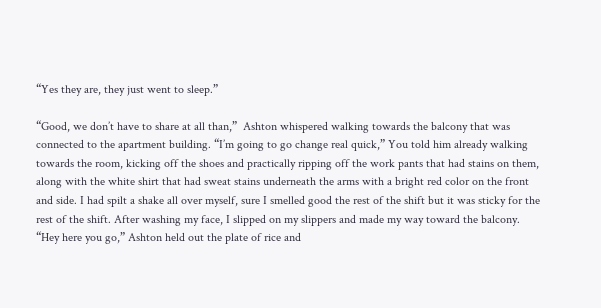“Yes they are, they just went to sleep.”

“Good, we don’t have to share at all than,”  Ashton whispered walking towards the balcony that was connected to the apartment building. “I’m going to go change real quick,” You told him already walking towards the room, kicking off the shoes and practically ripping off the work pants that had stains on them, along with the white shirt that had sweat stains underneath the arms with a bright red color on the front and side. I had spilt a shake all over myself, sure I smelled good the rest of the shift but it was sticky for the rest of the shift. After washing my face, I slipped on my slippers and made my way toward the balcony. “Hey here you go,” Ashton held out the plate of rice and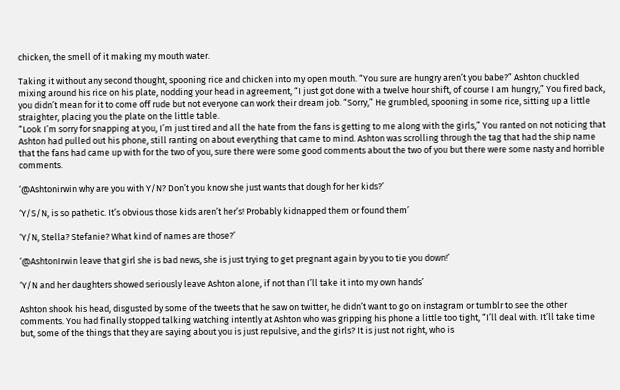chicken, the smell of it making my mouth water.

Taking it without any second thought, spooning rice and chicken into my open mouth. “You sure are hungry aren’t you babe?” Ashton chuckled mixing around his rice on his plate, nodding your head in agreement, “I just got done with a twelve hour shift, of course I am hungry,” You fired back, you didn’t mean for it to come off rude but not everyone can work their dream job. “Sorry,” He grumbled, spooning in some rice, sitting up a little straighter, placing you the plate on the little table.
“Look I’m sorry for snapping at you, I’m just tired and all the hate from the fans is getting to me along with the girls,” You ranted on not noticing that Ashton had pulled out his phone, still ranting on about everything that came to mind. Ashton was scrolling through the tag that had the ship name that the fans had came up with for the two of you, sure there were some good comments about the two of you but there were some nasty and horrible comments.

‘@Ashtonirwin why are you with Y/N? Don’t you know she just wants that dough for her kids?’

‘Y/S/N, is so pathetic. It’s obvious those kids aren’t her’s! Probably kidnapped them or found them’

‘Y/N, Stella? Stefanie? What kind of names are those?’

‘@AshtonIrwin leave that girl she is bad news, she is just trying to get pregnant again by you to tie you down!’

‘Y/N and her daughters showed seriously leave Ashton alone, if not than I’ll take it into my own hands’

Ashton shook his head, disgusted by some of the tweets that he saw on twitter, he didn’t want to go on instagram or tumblr to see the other comments. You had finally stopped talking watching intently at Ashton who was gripping his phone a little too tight, “I’ll deal with. It’ll take time but, some of the things that they are saying about you is just repulsive, and the girls? It is just not right, who is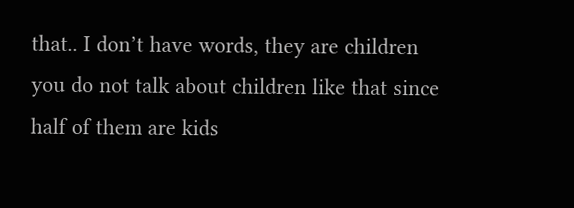that.. I don’t have words, they are children you do not talk about children like that since half of them are kids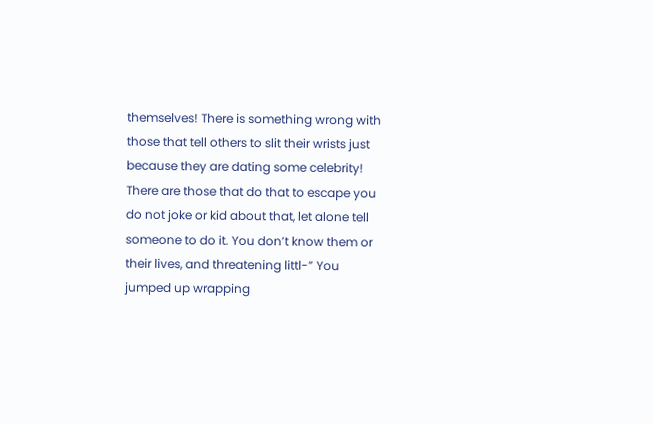themselves! There is something wrong with those that tell others to slit their wrists just because they are dating some celebrity! There are those that do that to escape you do not joke or kid about that, let alone tell someone to do it. You don’t know them or their lives, and threatening littl-” You jumped up wrapping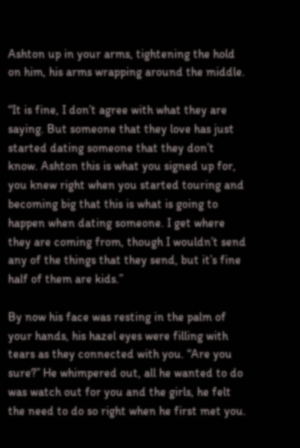Ashton up in your arms, tightening the hold on him, his arms wrapping around the middle.

“It is fine, I don’t agree with what they are saying. But someone that they love has just started dating someone that they don’t know. Ashton this is what you signed up for, you knew right when you started touring and becoming big that this is what is going to happen when dating someone. I get where they are coming from, though I wouldn’t send any of the things that they send, but it’s fine half of them are kids.”

By now his face was resting in the palm of your hands, his hazel eyes were filling with tears as they connected with you. “Are you sure?” He whimpered out, all he wanted to do was watch out for you and the girls, he felt the need to do so right when he first met you.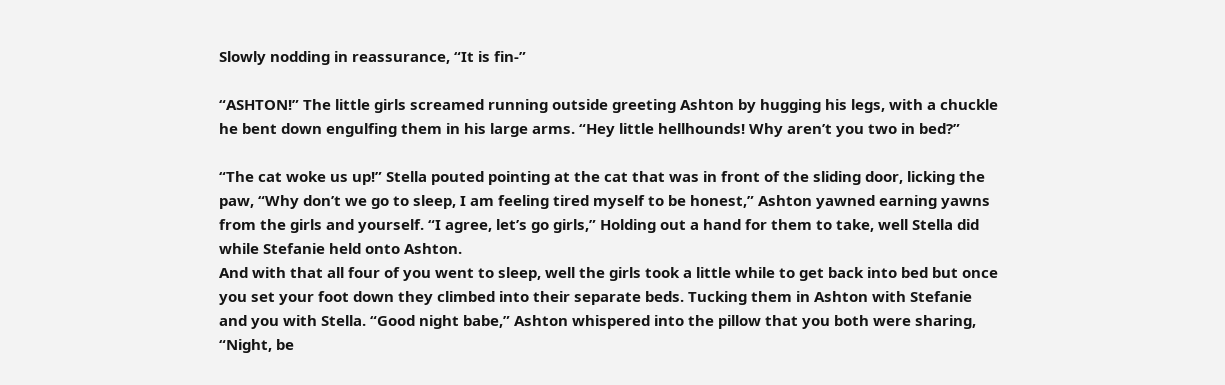Slowly nodding in reassurance, “It is fin-”

“ASHTON!” The little girls screamed running outside greeting Ashton by hugging his legs, with a chuckle he bent down engulfing them in his large arms. “Hey little hellhounds! Why aren’t you two in bed?”

“The cat woke us up!” Stella pouted pointing at the cat that was in front of the sliding door, licking the paw, “Why don’t we go to sleep, I am feeling tired myself to be honest,” Ashton yawned earning yawns from the girls and yourself. “I agree, let’s go girls,” Holding out a hand for them to take, well Stella did while Stefanie held onto Ashton.
And with that all four of you went to sleep, well the girls took a little while to get back into bed but once you set your foot down they climbed into their separate beds. Tucking them in Ashton with Stefanie and you with Stella. “Good night babe,” Ashton whispered into the pillow that you both were sharing, “Night, be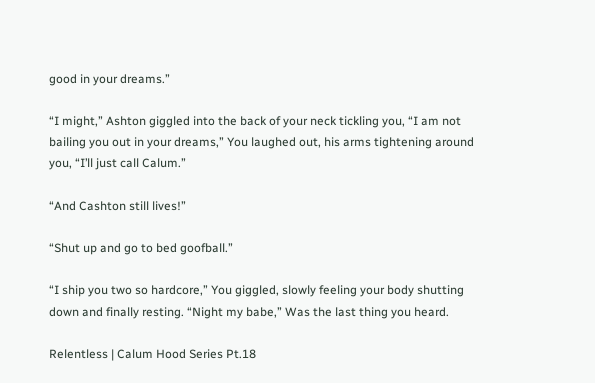good in your dreams.”

“I might,” Ashton giggled into the back of your neck tickling you, “I am not bailing you out in your dreams,” You laughed out, his arms tightening around you, “I’ll just call Calum.”

“And Cashton still lives!”

“Shut up and go to bed goofball.”

“I ship you two so hardcore,” You giggled, slowly feeling your body shutting down and finally resting. “Night my babe,” Was the last thing you heard.

Relentless | Calum Hood Series Pt.18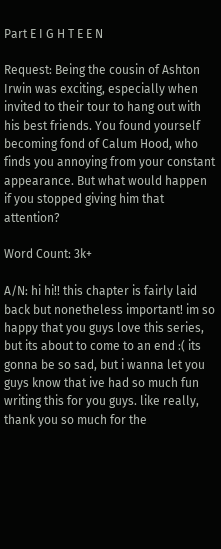Part E I G H T E E N

Request: Being the cousin of Ashton Irwin was exciting, especially when invited to their tour to hang out with his best friends. You found yourself becoming fond of Calum Hood, who finds you annoying from your constant appearance. But what would happen if you stopped giving him that attention?

Word Count: 3k+

A/N: hi hi!! this chapter is fairly laid back but nonetheless important! im so happy that you guys love this series, but its about to come to an end :( its gonna be so sad, but i wanna let you guys know that ive had so much fun writing this for you guys. like really, thank you so much for the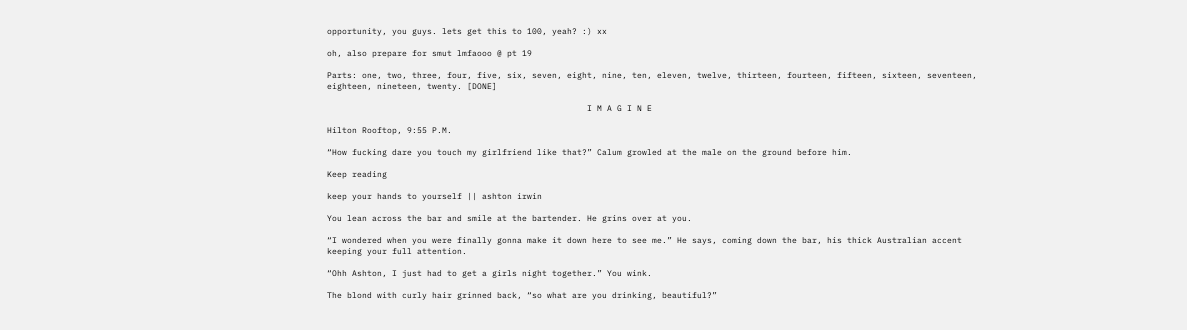opportunity, you guys. lets get this to 100, yeah? :) xx

oh, also prepare for smut lmfaooo @ pt 19

Parts: one, two, three, four, five, six, seven, eight, nine, ten, eleven, twelve, thirteen, fourteen, fifteen, sixteen, seventeen, eighteen, nineteen, twenty. [DONE]

                                                    I M A G I N E

Hilton Rooftop, 9:55 P.M.

“How fucking dare you touch my girlfriend like that?” Calum growled at the male on the ground before him.

Keep reading

keep your hands to yourself || ashton irwin

You lean across the bar and smile at the bartender. He grins over at you.

“I wondered when you were finally gonna make it down here to see me.” He says, coming down the bar, his thick Australian accent keeping your full attention.

“Ohh Ashton, I just had to get a girls night together.” You wink.

The blond with curly hair grinned back, “so what are you drinking, beautiful?”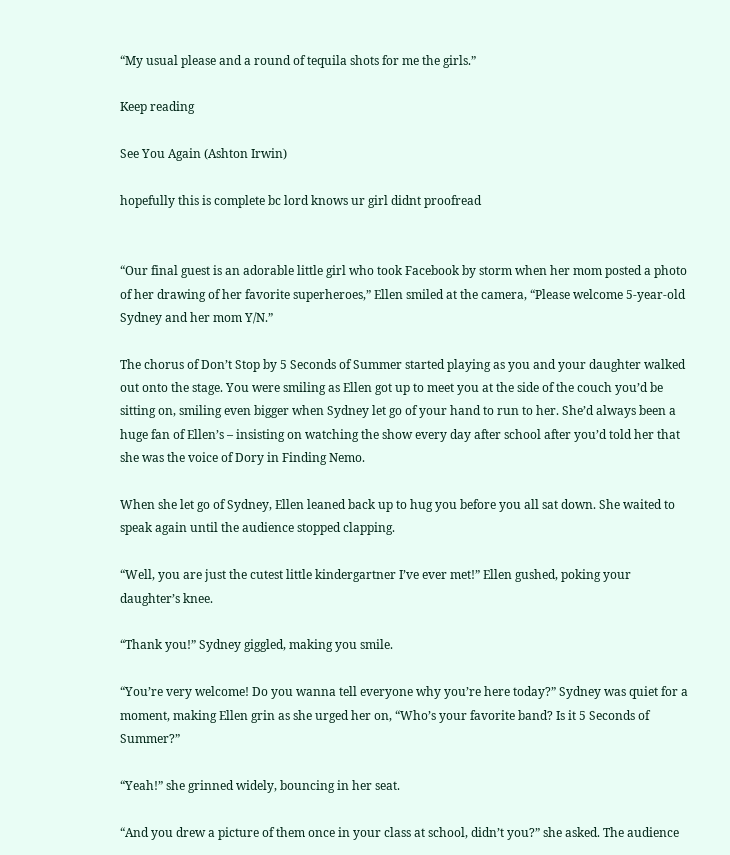“My usual please and a round of tequila shots for me the girls.”

Keep reading

See You Again (Ashton Irwin)

hopefully this is complete bc lord knows ur girl didnt proofread


“Our final guest is an adorable little girl who took Facebook by storm when her mom posted a photo of her drawing of her favorite superheroes,” Ellen smiled at the camera, “Please welcome 5-year-old Sydney and her mom Y/N.”

The chorus of Don’t Stop by 5 Seconds of Summer started playing as you and your daughter walked out onto the stage. You were smiling as Ellen got up to meet you at the side of the couch you’d be sitting on, smiling even bigger when Sydney let go of your hand to run to her. She’d always been a huge fan of Ellen’s – insisting on watching the show every day after school after you’d told her that she was the voice of Dory in Finding Nemo.

When she let go of Sydney, Ellen leaned back up to hug you before you all sat down. She waited to speak again until the audience stopped clapping.

“Well, you are just the cutest little kindergartner I’ve ever met!” Ellen gushed, poking your daughter’s knee.

“Thank you!” Sydney giggled, making you smile.

“You’re very welcome! Do you wanna tell everyone why you’re here today?” Sydney was quiet for a moment, making Ellen grin as she urged her on, “Who’s your favorite band? Is it 5 Seconds of Summer?”

“Yeah!” she grinned widely, bouncing in her seat.

“And you drew a picture of them once in your class at school, didn’t you?” she asked. The audience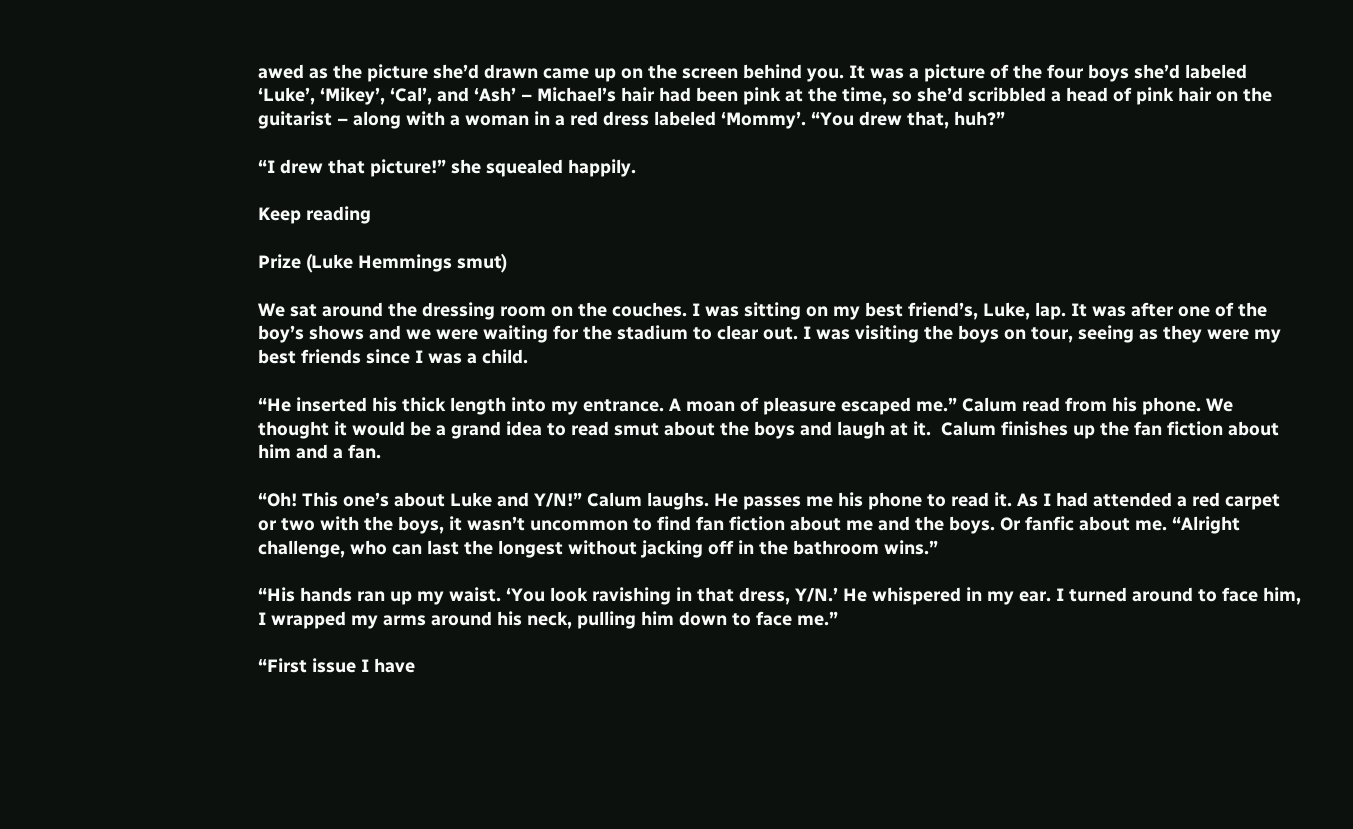awed as the picture she’d drawn came up on the screen behind you. It was a picture of the four boys she’d labeled ‘Luke’, ‘Mikey’, ‘Cal’, and ‘Ash’ – Michael’s hair had been pink at the time, so she’d scribbled a head of pink hair on the guitarist – along with a woman in a red dress labeled ‘Mommy’. “You drew that, huh?”

“I drew that picture!” she squealed happily.

Keep reading

Prize (Luke Hemmings smut)

We sat around the dressing room on the couches. I was sitting on my best friend’s, Luke, lap. It was after one of the boy’s shows and we were waiting for the stadium to clear out. I was visiting the boys on tour, seeing as they were my best friends since I was a child.

“He inserted his thick length into my entrance. A moan of pleasure escaped me.” Calum read from his phone. We thought it would be a grand idea to read smut about the boys and laugh at it.  Calum finishes up the fan fiction about him and a fan.

“Oh! This one’s about Luke and Y/N!” Calum laughs. He passes me his phone to read it. As I had attended a red carpet or two with the boys, it wasn’t uncommon to find fan fiction about me and the boys. Or fanfic about me. “Alright challenge, who can last the longest without jacking off in the bathroom wins.”

“His hands ran up my waist. ‘You look ravishing in that dress, Y/N.’ He whispered in my ear. I turned around to face him, I wrapped my arms around his neck, pulling him down to face me.”

“First issue I have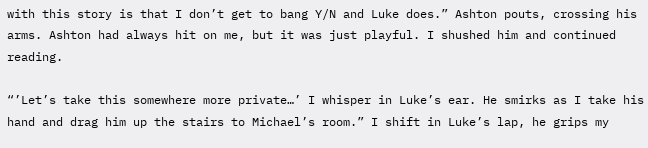with this story is that I don’t get to bang Y/N and Luke does.” Ashton pouts, crossing his arms. Ashton had always hit on me, but it was just playful. I shushed him and continued reading.

“’Let’s take this somewhere more private…’ I whisper in Luke’s ear. He smirks as I take his hand and drag him up the stairs to Michael’s room.” I shift in Luke’s lap, he grips my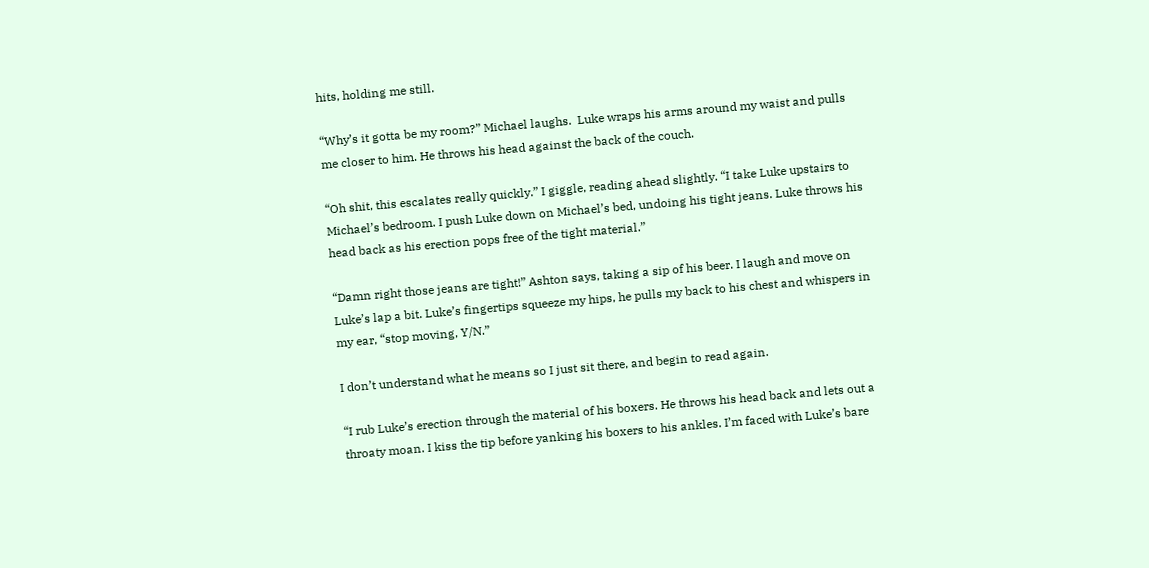hits, holding me still.

“Why’s it gotta be my room?” Michael laughs.  Luke wraps his arms around my waist and pulls me closer to him. He throws his head against the back of the couch.

“Oh shit, this escalates really quickly.” I giggle, reading ahead slightly. “I take Luke upstairs to Michael’s bedroom. I push Luke down on Michael’s bed, undoing his tight jeans. Luke throws his head back as his erection pops free of the tight material.”

“Damn right those jeans are tight!” Ashton says, taking a sip of his beer. I laugh and move on Luke’s lap a bit. Luke’s fingertips squeeze my hips, he pulls my back to his chest and whispers in my ear, “stop moving, Y/N.”

I don’t understand what he means so I just sit there, and begin to read again.

“I rub Luke’s erection through the material of his boxers. He throws his head back and lets out a throaty moan. I kiss the tip before yanking his boxers to his ankles. I’m faced with Luke’s bare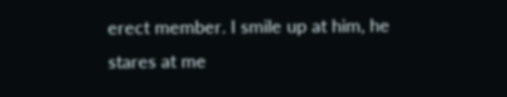erect member. I smile up at him, he stares at me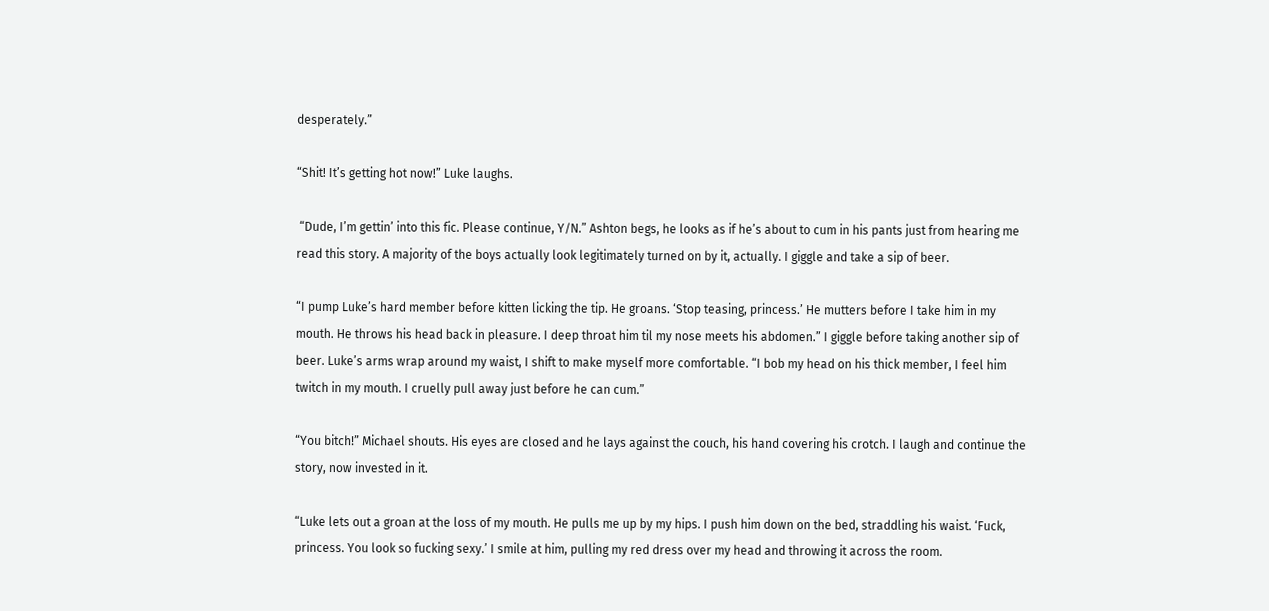desperately.”

“Shit! It’s getting hot now!” Luke laughs.

 “Dude, I’m gettin’ into this fic. Please continue, Y/N.” Ashton begs, he looks as if he’s about to cum in his pants just from hearing me read this story. A majority of the boys actually look legitimately turned on by it, actually. I giggle and take a sip of beer.

“I pump Luke’s hard member before kitten licking the tip. He groans. ‘Stop teasing, princess.’ He mutters before I take him in my mouth. He throws his head back in pleasure. I deep throat him til my nose meets his abdomen.” I giggle before taking another sip of beer. Luke’s arms wrap around my waist, I shift to make myself more comfortable. “I bob my head on his thick member, I feel him twitch in my mouth. I cruelly pull away just before he can cum.”

“You bitch!” Michael shouts. His eyes are closed and he lays against the couch, his hand covering his crotch. I laugh and continue the story, now invested in it.

“Luke lets out a groan at the loss of my mouth. He pulls me up by my hips. I push him down on the bed, straddling his waist. ‘Fuck, princess. You look so fucking sexy.’ I smile at him, pulling my red dress over my head and throwing it across the room.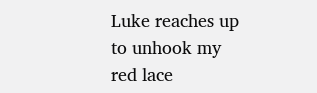Luke reaches up to unhook my red lace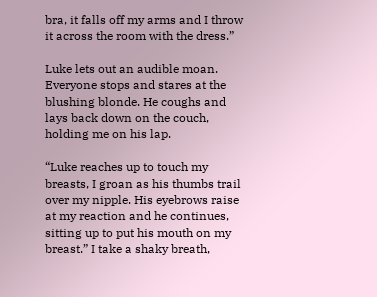bra, it falls off my arms and I throw it across the room with the dress.”

Luke lets out an audible moan. Everyone stops and stares at the blushing blonde. He coughs and lays back down on the couch, holding me on his lap.

“Luke reaches up to touch my breasts, I groan as his thumbs trail over my nipple. His eyebrows raise at my reaction and he continues, sitting up to put his mouth on my breast.” I take a shaky breath,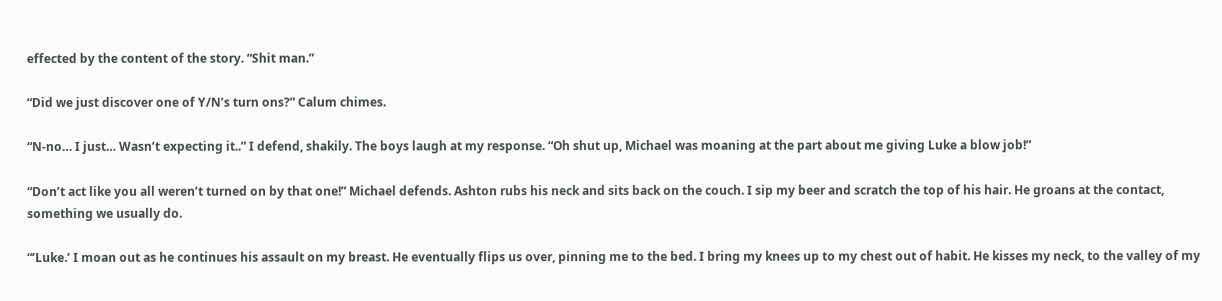effected by the content of the story. “Shit man.”

“Did we just discover one of Y/N’s turn ons?” Calum chimes.

“N-no… I just… Wasn’t expecting it..” I defend, shakily. The boys laugh at my response. “Oh shut up, Michael was moaning at the part about me giving Luke a blow job!”

“Don’t act like you all weren’t turned on by that one!” Michael defends. Ashton rubs his neck and sits back on the couch. I sip my beer and scratch the top of his hair. He groans at the contact, something we usually do.

“’Luke.’ I moan out as he continues his assault on my breast. He eventually flips us over, pinning me to the bed. I bring my knees up to my chest out of habit. He kisses my neck, to the valley of my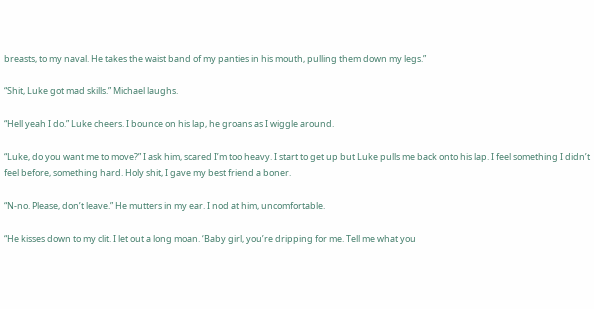breasts, to my naval. He takes the waist band of my panties in his mouth, pulling them down my legs.”

“Shit, Luke got mad skills.” Michael laughs.

“Hell yeah I do.” Luke cheers. I bounce on his lap, he groans as I wiggle around.

“Luke, do you want me to move?” I ask him, scared I’m too heavy. I start to get up but Luke pulls me back onto his lap. I feel something I didn’t feel before, something hard. Holy shit, I gave my best friend a boner.

“N-no. Please, don’t leave.” He mutters in my ear. I nod at him, uncomfortable.

“He kisses down to my clit. I let out a long moan. ‘Baby girl, you’re dripping for me. Tell me what you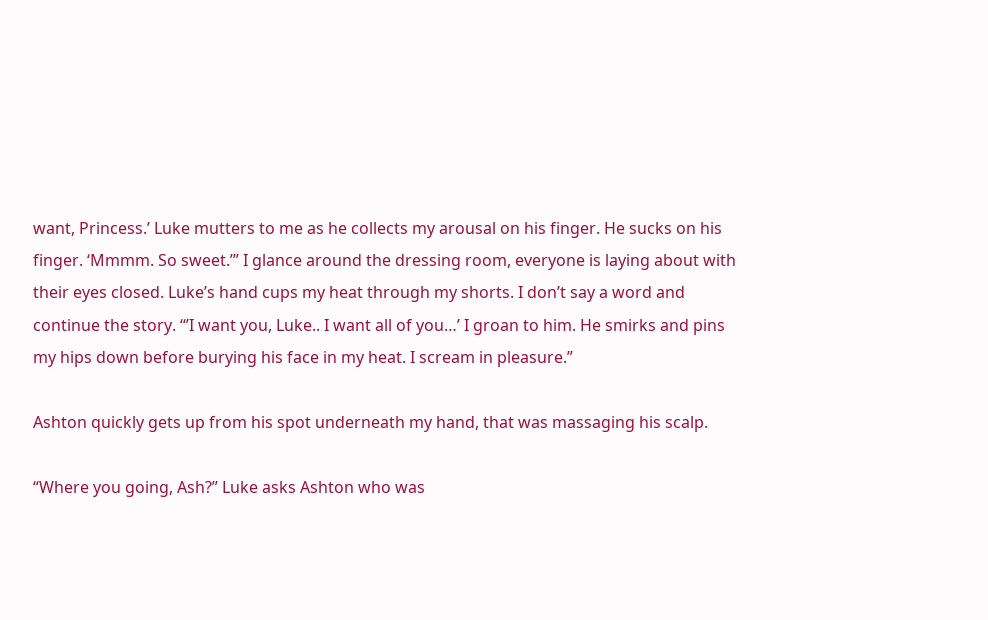want, Princess.’ Luke mutters to me as he collects my arousal on his finger. He sucks on his finger. ‘Mmmm. So sweet.’” I glance around the dressing room, everyone is laying about with their eyes closed. Luke’s hand cups my heat through my shorts. I don’t say a word and continue the story. “’I want you, Luke.. I want all of you…’ I groan to him. He smirks and pins my hips down before burying his face in my heat. I scream in pleasure.”

Ashton quickly gets up from his spot underneath my hand, that was massaging his scalp.

“Where you going, Ash?” Luke asks Ashton who was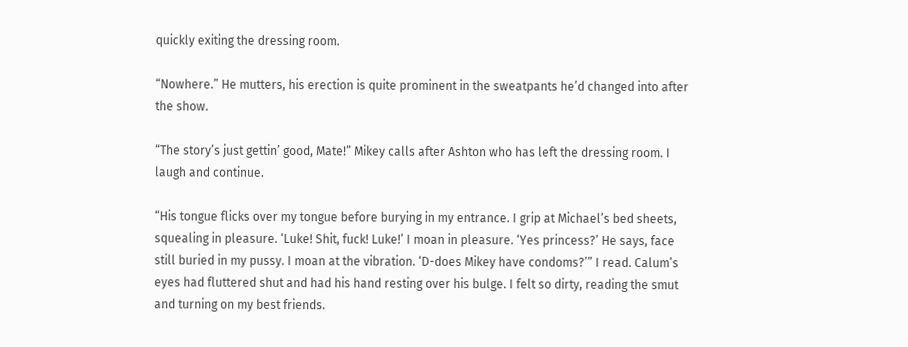quickly exiting the dressing room.

“Nowhere.” He mutters, his erection is quite prominent in the sweatpants he’d changed into after the show.

“The story’s just gettin’ good, Mate!” Mikey calls after Ashton who has left the dressing room. I laugh and continue.

“His tongue flicks over my tongue before burying in my entrance. I grip at Michael’s bed sheets, squealing in pleasure. ‘Luke! Shit, fuck! Luke!’ I moan in pleasure. ‘Yes princess?’ He says, face still buried in my pussy. I moan at the vibration. ‘D-does Mikey have condoms?’” I read. Calum’s eyes had fluttered shut and had his hand resting over his bulge. I felt so dirty, reading the smut and turning on my best friends.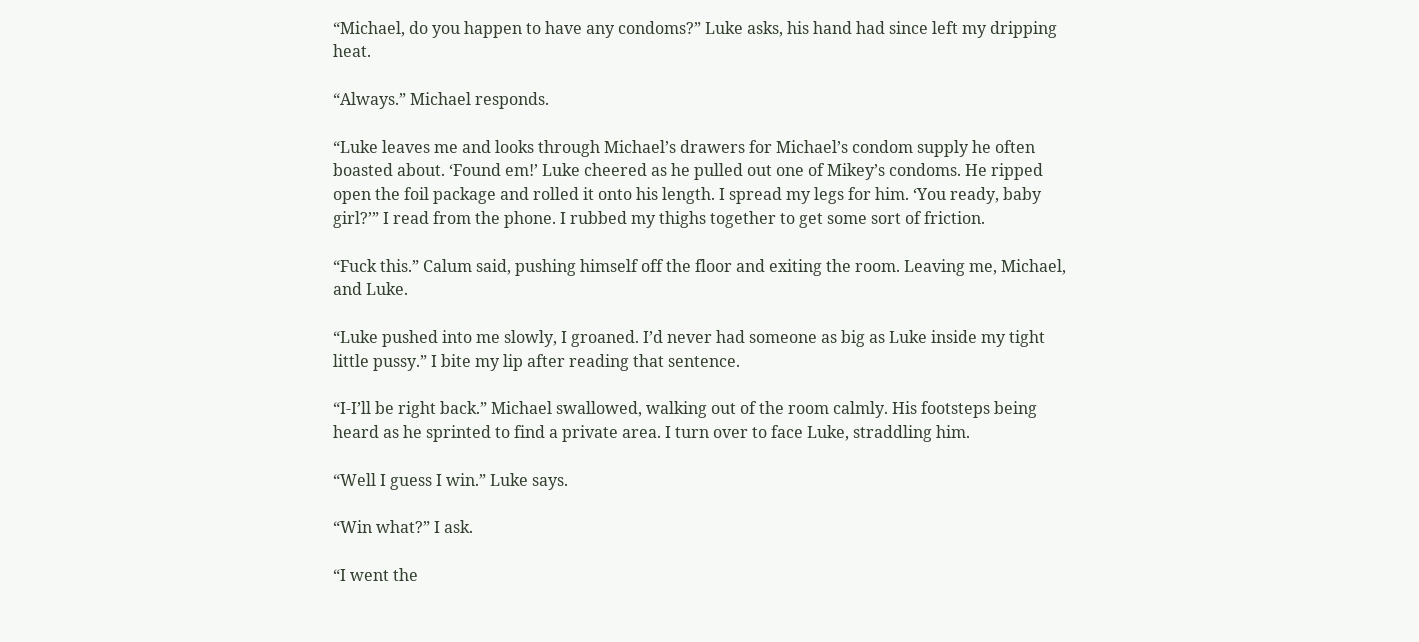“Michael, do you happen to have any condoms?” Luke asks, his hand had since left my dripping heat.

“Always.” Michael responds.

“Luke leaves me and looks through Michael’s drawers for Michael’s condom supply he often boasted about. ‘Found em!’ Luke cheered as he pulled out one of Mikey’s condoms. He ripped open the foil package and rolled it onto his length. I spread my legs for him. ‘You ready, baby girl?’” I read from the phone. I rubbed my thighs together to get some sort of friction.

“Fuck this.” Calum said, pushing himself off the floor and exiting the room. Leaving me, Michael, and Luke.

“Luke pushed into me slowly, I groaned. I’d never had someone as big as Luke inside my tight little pussy.” I bite my lip after reading that sentence.

“I-I’ll be right back.” Michael swallowed, walking out of the room calmly. His footsteps being heard as he sprinted to find a private area. I turn over to face Luke, straddling him.

“Well I guess I win.” Luke says.

“Win what?” I ask.

“I went the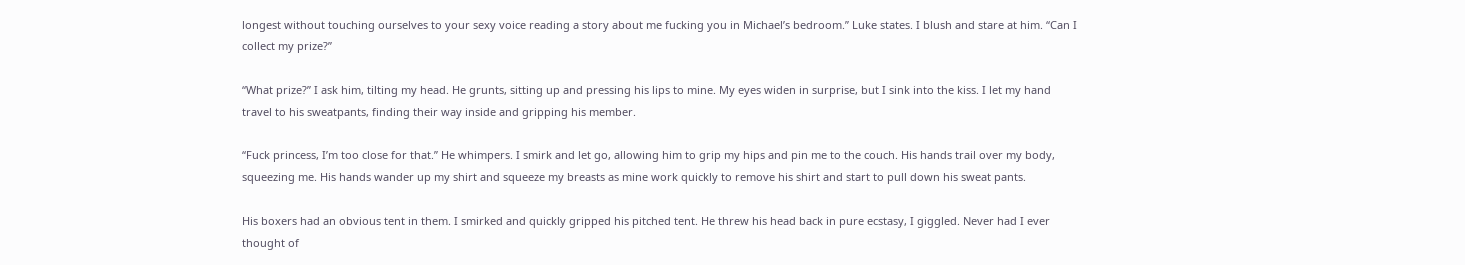longest without touching ourselves to your sexy voice reading a story about me fucking you in Michael’s bedroom.” Luke states. I blush and stare at him. “Can I collect my prize?”

“What prize?” I ask him, tilting my head. He grunts, sitting up and pressing his lips to mine. My eyes widen in surprise, but I sink into the kiss. I let my hand travel to his sweatpants, finding their way inside and gripping his member.

“Fuck princess, I’m too close for that.” He whimpers. I smirk and let go, allowing him to grip my hips and pin me to the couch. His hands trail over my body, squeezing me. His hands wander up my shirt and squeeze my breasts as mine work quickly to remove his shirt and start to pull down his sweat pants.

His boxers had an obvious tent in them. I smirked and quickly gripped his pitched tent. He threw his head back in pure ecstasy, I giggled. Never had I ever thought of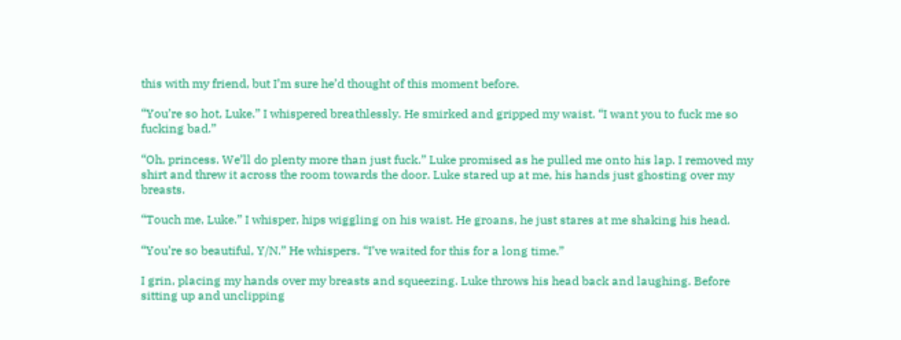this with my friend, but I’m sure he’d thought of this moment before.

“You’re so hot, Luke.” I whispered breathlessly. He smirked and gripped my waist. “I want you to fuck me so fucking bad.”

“Oh, princess. We’ll do plenty more than just fuck.” Luke promised as he pulled me onto his lap. I removed my shirt and threw it across the room towards the door. Luke stared up at me, his hands just ghosting over my breasts.

“Touch me, Luke.” I whisper, hips wiggling on his waist. He groans, he just stares at me shaking his head.

“You’re so beautiful, Y/N.” He whispers. “I’ve waited for this for a long time.”

I grin, placing my hands over my breasts and squeezing. Luke throws his head back and laughing. Before sitting up and unclipping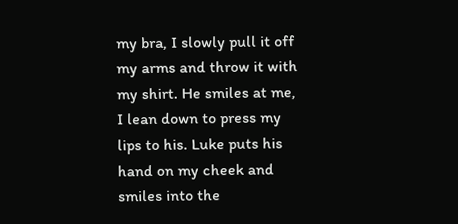my bra, I slowly pull it off my arms and throw it with my shirt. He smiles at me, I lean down to press my lips to his. Luke puts his hand on my cheek and smiles into the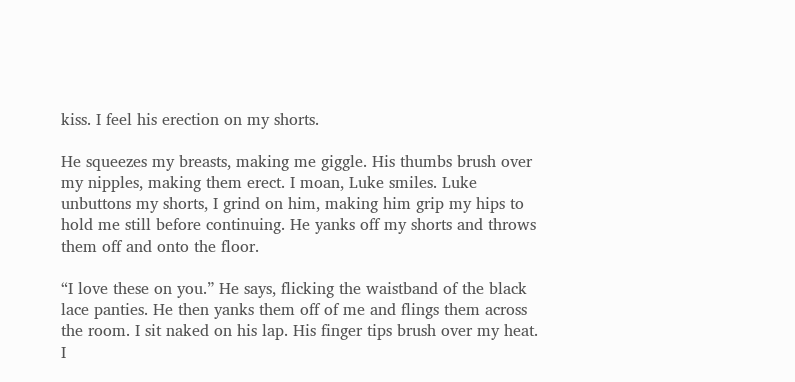kiss. I feel his erection on my shorts.

He squeezes my breasts, making me giggle. His thumbs brush over my nipples, making them erect. I moan, Luke smiles. Luke unbuttons my shorts, I grind on him, making him grip my hips to hold me still before continuing. He yanks off my shorts and throws them off and onto the floor.

“I love these on you.” He says, flicking the waistband of the black lace panties. He then yanks them off of me and flings them across the room. I sit naked on his lap. His finger tips brush over my heat. I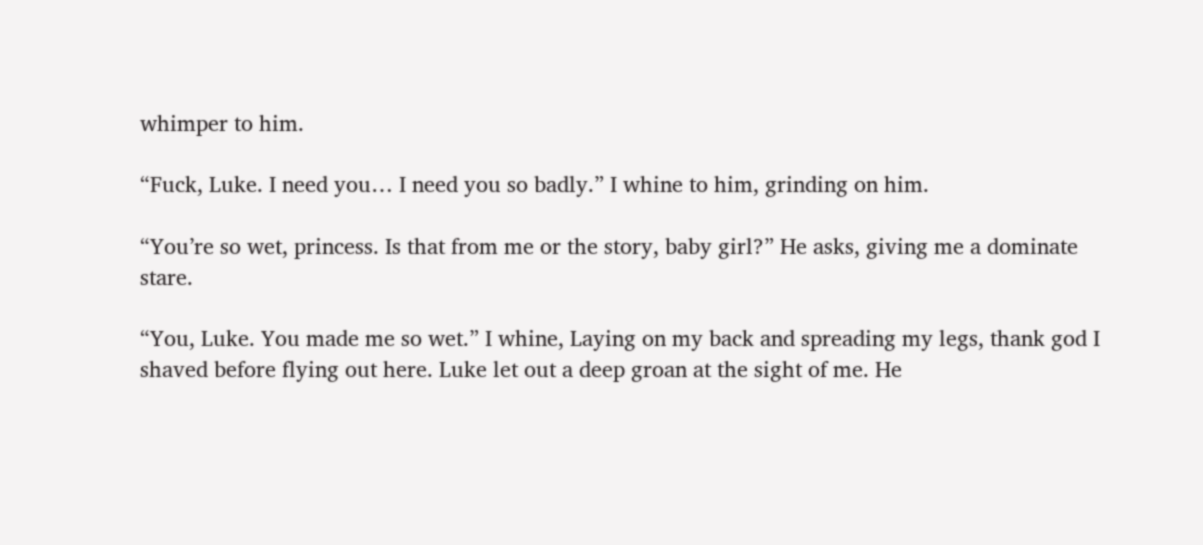whimper to him.

“Fuck, Luke. I need you… I need you so badly.” I whine to him, grinding on him.

“You’re so wet, princess. Is that from me or the story, baby girl?” He asks, giving me a dominate stare.

“You, Luke. You made me so wet.” I whine, Laying on my back and spreading my legs, thank god I shaved before flying out here. Luke let out a deep groan at the sight of me. He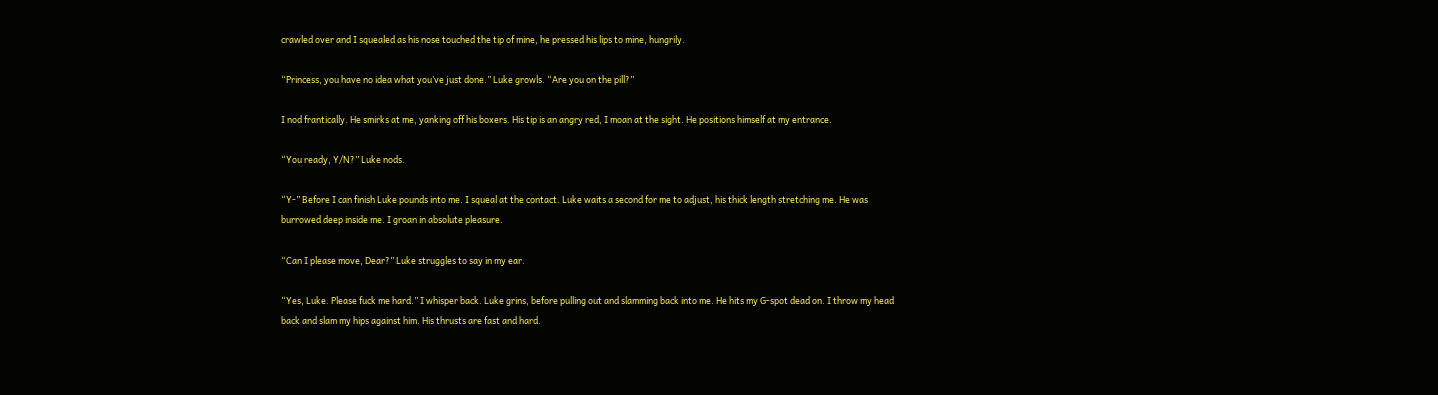crawled over and I squealed as his nose touched the tip of mine, he pressed his lips to mine, hungrily.

“Princess, you have no idea what you’ve just done.” Luke growls. “Are you on the pill?”

I nod frantically. He smirks at me, yanking off his boxers. His tip is an angry red, I moan at the sight. He positions himself at my entrance.

“You ready, Y/N?” Luke nods.

“Y-” Before I can finish Luke pounds into me. I squeal at the contact. Luke waits a second for me to adjust, his thick length stretching me. He was burrowed deep inside me. I groan in absolute pleasure.

“Can I please move, Dear?” Luke struggles to say in my ear.

“Yes, Luke. Please fuck me hard.” I whisper back. Luke grins, before pulling out and slamming back into me. He hits my G-spot dead on. I throw my head back and slam my hips against him. His thrusts are fast and hard.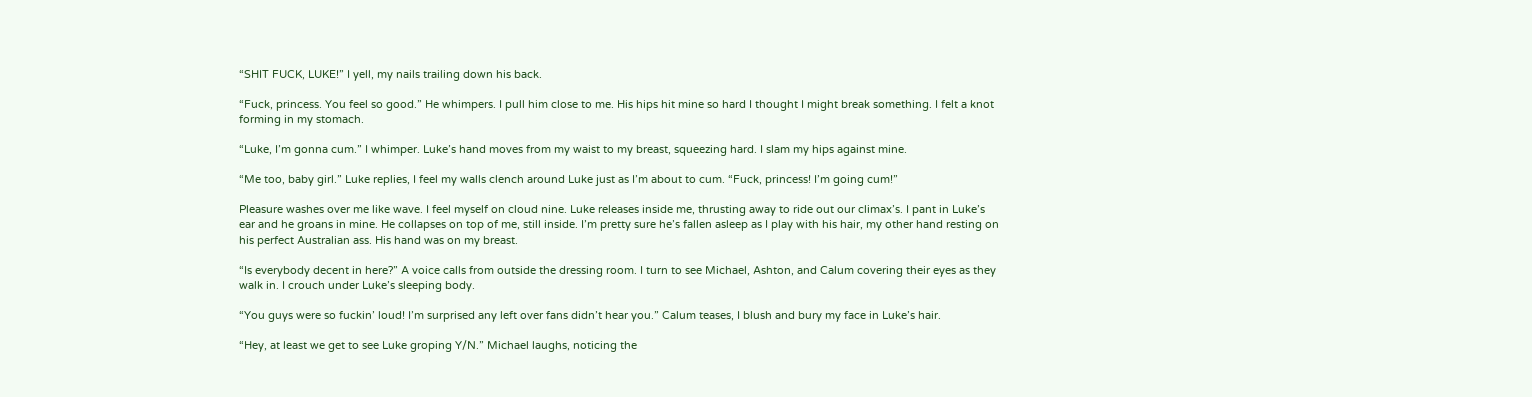“SHIT FUCK, LUKE!” I yell, my nails trailing down his back.

“Fuck, princess. You feel so good.” He whimpers. I pull him close to me. His hips hit mine so hard I thought I might break something. I felt a knot forming in my stomach.

“Luke, I’m gonna cum.” I whimper. Luke’s hand moves from my waist to my breast, squeezing hard. I slam my hips against mine.

“Me too, baby girl.” Luke replies, I feel my walls clench around Luke just as I’m about to cum. “Fuck, princess! I’m going cum!”

Pleasure washes over me like wave. I feel myself on cloud nine. Luke releases inside me, thrusting away to ride out our climax’s. I pant in Luke’s ear and he groans in mine. He collapses on top of me, still inside. I’m pretty sure he’s fallen asleep as I play with his hair, my other hand resting on his perfect Australian ass. His hand was on my breast.

“Is everybody decent in here?” A voice calls from outside the dressing room. I turn to see Michael, Ashton, and Calum covering their eyes as they walk in. I crouch under Luke’s sleeping body.

“You guys were so fuckin’ loud! I’m surprised any left over fans didn’t hear you.” Calum teases, I blush and bury my face in Luke’s hair.

“Hey, at least we get to see Luke groping Y/N.” Michael laughs, noticing the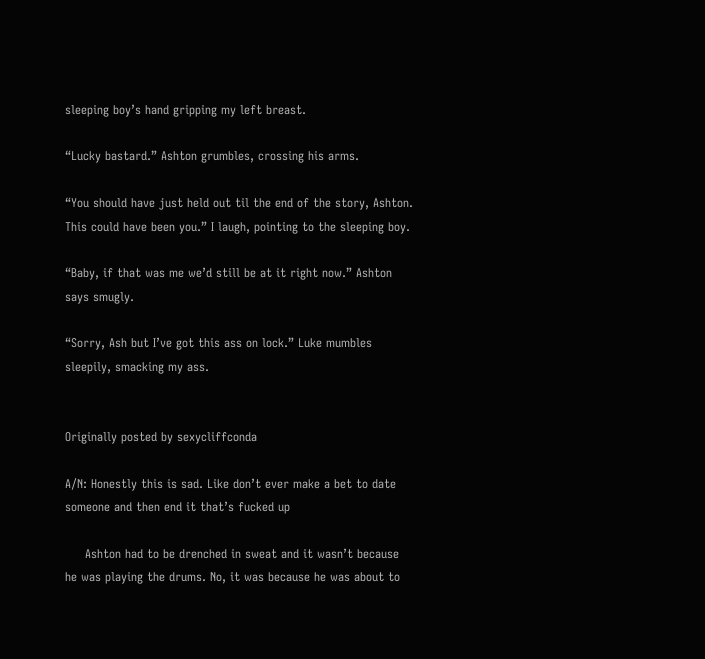sleeping boy’s hand gripping my left breast.

“Lucky bastard.” Ashton grumbles, crossing his arms.

“You should have just held out til the end of the story, Ashton. This could have been you.” I laugh, pointing to the sleeping boy.

“Baby, if that was me we’d still be at it right now.” Ashton says smugly.

“Sorry, Ash but I’ve got this ass on lock.” Luke mumbles sleepily, smacking my ass.


Originally posted by sexycliffconda

A/N: Honestly this is sad. Like don’t ever make a bet to date someone and then end it that’s fucked up

     Ashton had to be drenched in sweat and it wasn’t because he was playing the drums. No, it was because he was about to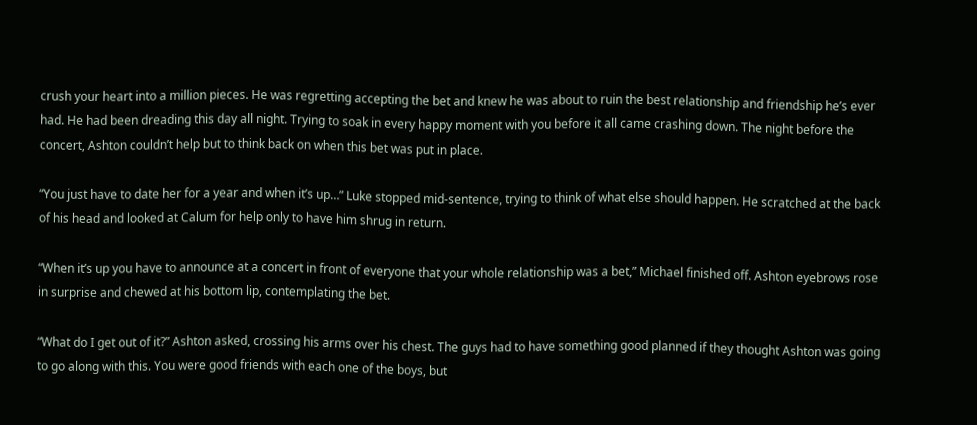crush your heart into a million pieces. He was regretting accepting the bet and knew he was about to ruin the best relationship and friendship he’s ever had. He had been dreading this day all night. Trying to soak in every happy moment with you before it all came crashing down. The night before the concert, Ashton couldn’t help but to think back on when this bet was put in place.

“You just have to date her for a year and when it’s up…” Luke stopped mid-sentence, trying to think of what else should happen. He scratched at the back of his head and looked at Calum for help only to have him shrug in return.

“When it’s up you have to announce at a concert in front of everyone that your whole relationship was a bet,” Michael finished off. Ashton eyebrows rose in surprise and chewed at his bottom lip, contemplating the bet.

“What do I get out of it?” Ashton asked, crossing his arms over his chest. The guys had to have something good planned if they thought Ashton was going to go along with this. You were good friends with each one of the boys, but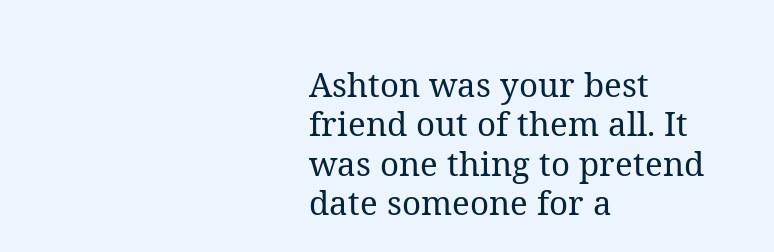Ashton was your best friend out of them all. It was one thing to pretend date someone for a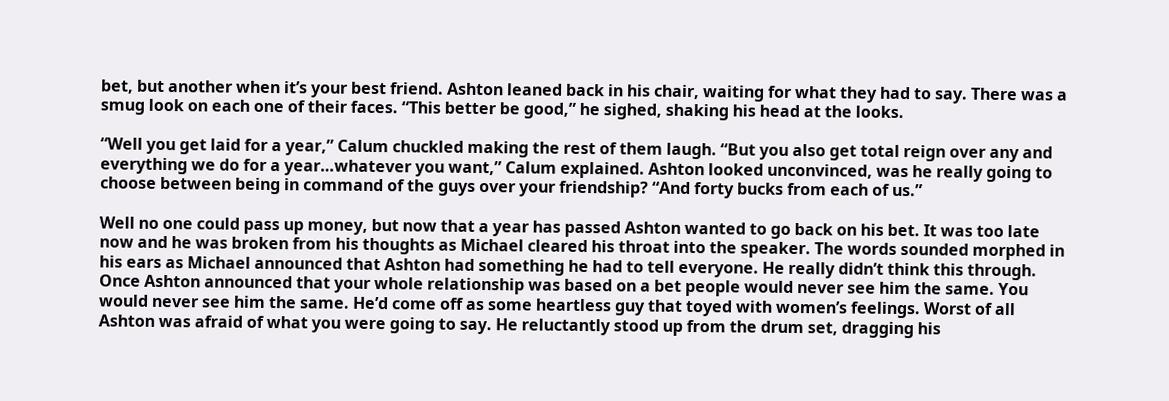bet, but another when it’s your best friend. Ashton leaned back in his chair, waiting for what they had to say. There was a smug look on each one of their faces. “This better be good,” he sighed, shaking his head at the looks.

“Well you get laid for a year,” Calum chuckled making the rest of them laugh. “But you also get total reign over any and everything we do for a year…whatever you want,” Calum explained. Ashton looked unconvinced, was he really going to choose between being in command of the guys over your friendship? “And forty bucks from each of us.”

Well no one could pass up money, but now that a year has passed Ashton wanted to go back on his bet. It was too late now and he was broken from his thoughts as Michael cleared his throat into the speaker. The words sounded morphed in his ears as Michael announced that Ashton had something he had to tell everyone. He really didn’t think this through. Once Ashton announced that your whole relationship was based on a bet people would never see him the same. You would never see him the same. He’d come off as some heartless guy that toyed with women’s feelings. Worst of all Ashton was afraid of what you were going to say. He reluctantly stood up from the drum set, dragging his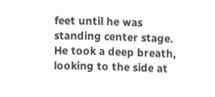feet until he was standing center stage. He took a deep breath, looking to the side at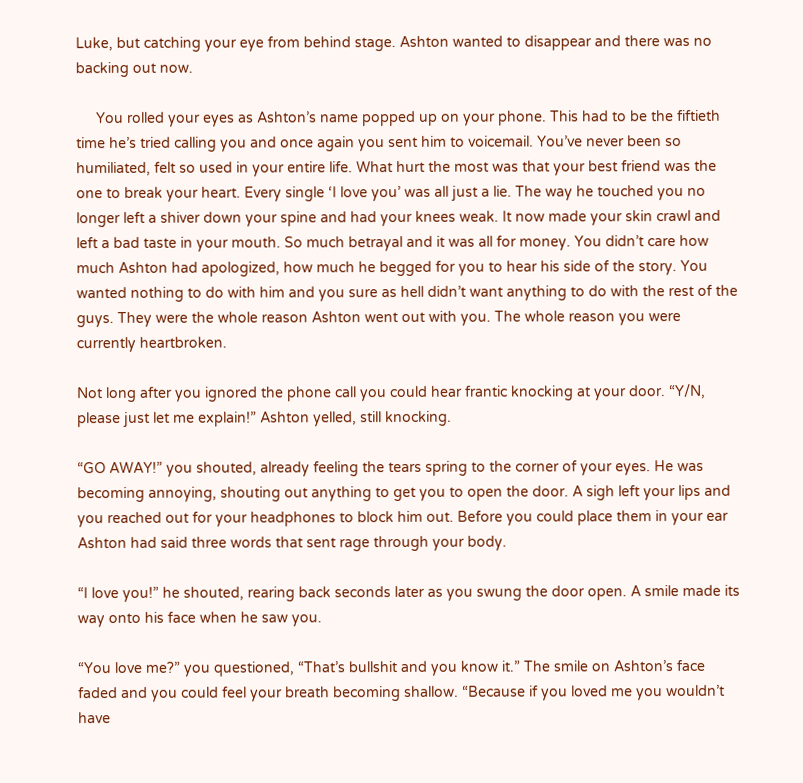Luke, but catching your eye from behind stage. Ashton wanted to disappear and there was no backing out now.

     You rolled your eyes as Ashton’s name popped up on your phone. This had to be the fiftieth time he’s tried calling you and once again you sent him to voicemail. You’ve never been so humiliated, felt so used in your entire life. What hurt the most was that your best friend was the one to break your heart. Every single ‘I love you’ was all just a lie. The way he touched you no longer left a shiver down your spine and had your knees weak. It now made your skin crawl and left a bad taste in your mouth. So much betrayal and it was all for money. You didn’t care how much Ashton had apologized, how much he begged for you to hear his side of the story. You wanted nothing to do with him and you sure as hell didn’t want anything to do with the rest of the guys. They were the whole reason Ashton went out with you. The whole reason you were currently heartbroken.

Not long after you ignored the phone call you could hear frantic knocking at your door. “Y/N, please just let me explain!” Ashton yelled, still knocking.

“GO AWAY!” you shouted, already feeling the tears spring to the corner of your eyes. He was becoming annoying, shouting out anything to get you to open the door. A sigh left your lips and you reached out for your headphones to block him out. Before you could place them in your ear Ashton had said three words that sent rage through your body.

“I love you!” he shouted, rearing back seconds later as you swung the door open. A smile made its way onto his face when he saw you.

“You love me?” you questioned, “That’s bullshit and you know it.” The smile on Ashton’s face faded and you could feel your breath becoming shallow. “Because if you loved me you wouldn’t have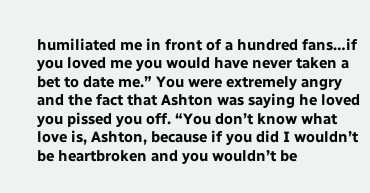humiliated me in front of a hundred fans…if you loved me you would have never taken a bet to date me.” You were extremely angry and the fact that Ashton was saying he loved you pissed you off. “You don’t know what love is, Ashton, because if you did I wouldn’t be heartbroken and you wouldn’t be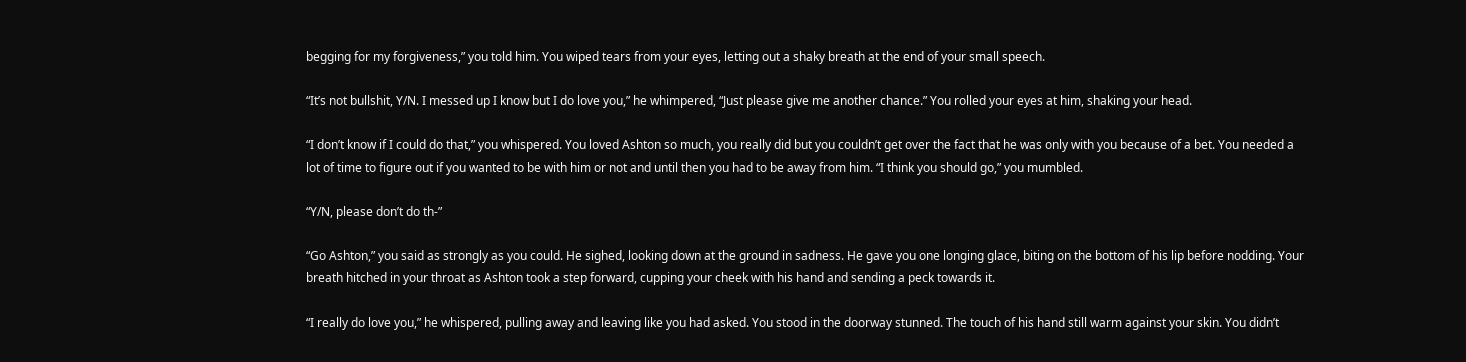begging for my forgiveness,” you told him. You wiped tears from your eyes, letting out a shaky breath at the end of your small speech.

“It’s not bullshit, Y/N. I messed up I know but I do love you,” he whimpered, “Just please give me another chance.” You rolled your eyes at him, shaking your head.

“I don’t know if I could do that,” you whispered. You loved Ashton so much, you really did but you couldn’t get over the fact that he was only with you because of a bet. You needed a lot of time to figure out if you wanted to be with him or not and until then you had to be away from him. “I think you should go,” you mumbled.

“Y/N, please don’t do th-”

“Go Ashton,” you said as strongly as you could. He sighed, looking down at the ground in sadness. He gave you one longing glace, biting on the bottom of his lip before nodding. Your breath hitched in your throat as Ashton took a step forward, cupping your cheek with his hand and sending a peck towards it.

“I really do love you,” he whispered, pulling away and leaving like you had asked. You stood in the doorway stunned. The touch of his hand still warm against your skin. You didn’t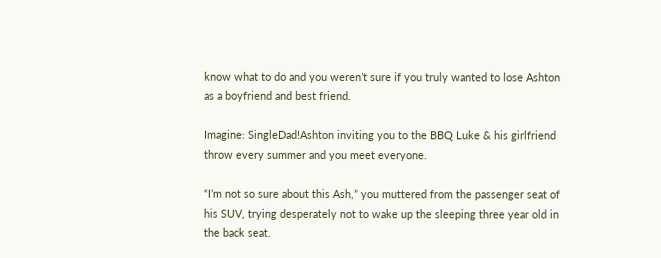know what to do and you weren’t sure if you truly wanted to lose Ashton as a boyfriend and best friend.

Imagine: SingleDad!Ashton inviting you to the BBQ Luke & his girlfriend throw every summer and you meet everyone.

“I’m not so sure about this Ash,” you muttered from the passenger seat of his SUV, trying desperately not to wake up the sleeping three year old in the back seat.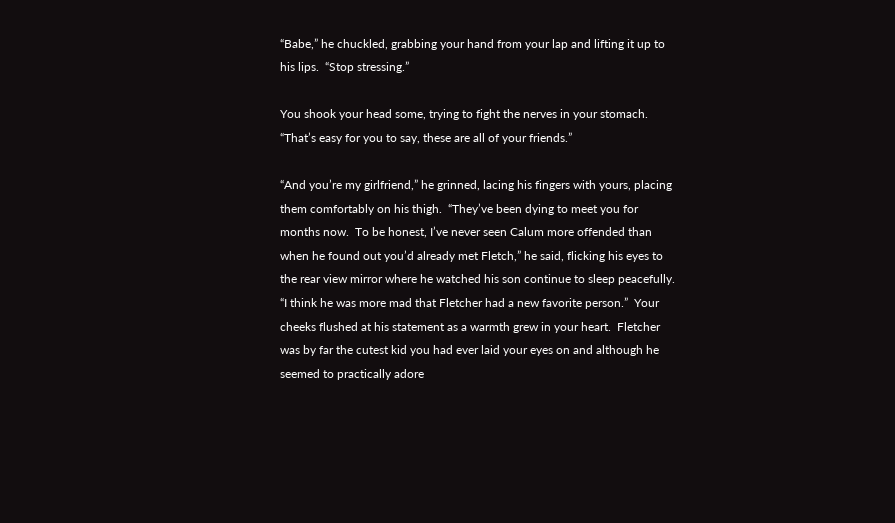“Babe,” he chuckled, grabbing your hand from your lap and lifting it up to his lips.  “Stop stressing.”

You shook your head some, trying to fight the nerves in your stomach.  “That’s easy for you to say, these are all of your friends.”

“And you’re my girlfriend,” he grinned, lacing his fingers with yours, placing them comfortably on his thigh.  “They’ve been dying to meet you for months now.  To be honest, I’ve never seen Calum more offended than when he found out you’d already met Fletch,” he said, flicking his eyes to the rear view mirror where he watched his son continue to sleep peacefully.  “I think he was more mad that Fletcher had a new favorite person.”  Your cheeks flushed at his statement as a warmth grew in your heart.  Fletcher was by far the cutest kid you had ever laid your eyes on and although he seemed to practically adore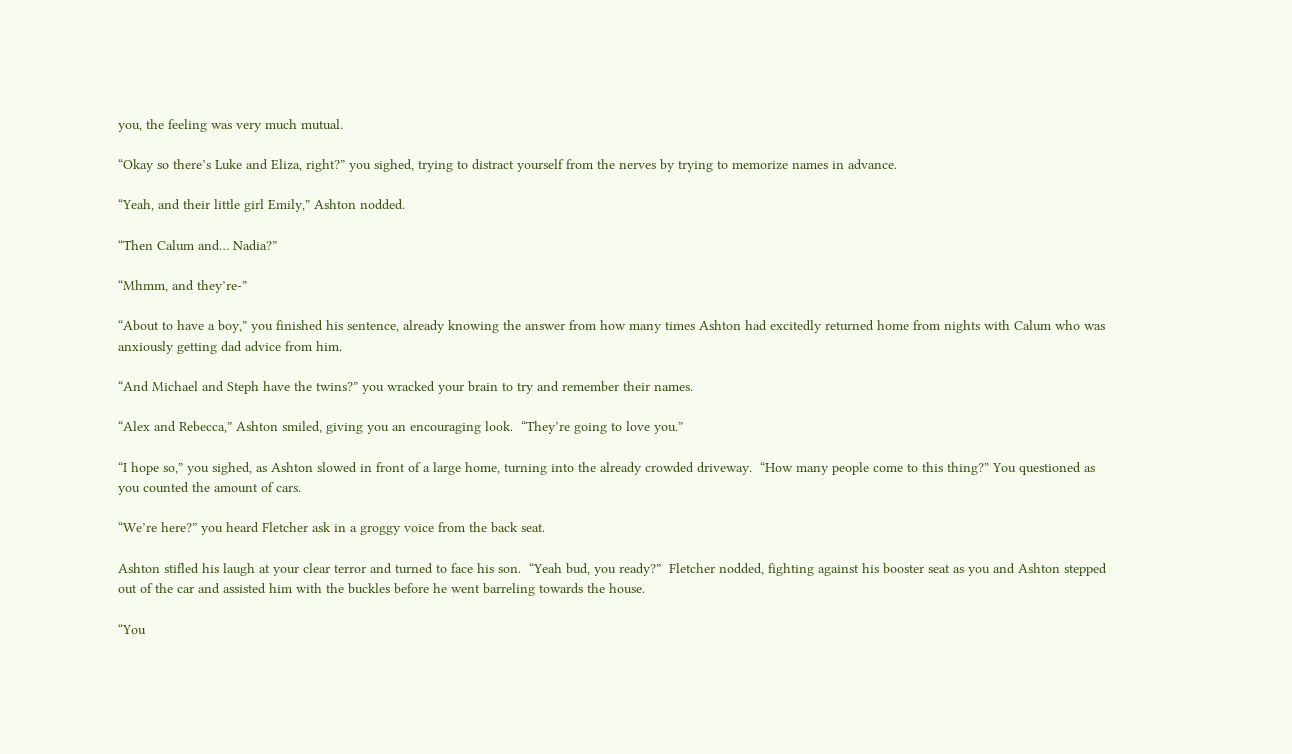you, the feeling was very much mutual.

“Okay so there’s Luke and Eliza, right?” you sighed, trying to distract yourself from the nerves by trying to memorize names in advance.

“Yeah, and their little girl Emily,” Ashton nodded.

“Then Calum and… Nadia?”

“Mhmm, and they’re-”

“About to have a boy,” you finished his sentence, already knowing the answer from how many times Ashton had excitedly returned home from nights with Calum who was anxiously getting dad advice from him.

“And Michael and Steph have the twins?” you wracked your brain to try and remember their names.

“Alex and Rebecca,” Ashton smiled, giving you an encouraging look.  “They’re going to love you.”

“I hope so,” you sighed, as Ashton slowed in front of a large home, turning into the already crowded driveway.  “How many people come to this thing?” You questioned as you counted the amount of cars.

“We’re here?” you heard Fletcher ask in a groggy voice from the back seat.

Ashton stifled his laugh at your clear terror and turned to face his son.  “Yeah bud, you ready?”  Fletcher nodded, fighting against his booster seat as you and Ashton stepped out of the car and assisted him with the buckles before he went barreling towards the house.

“You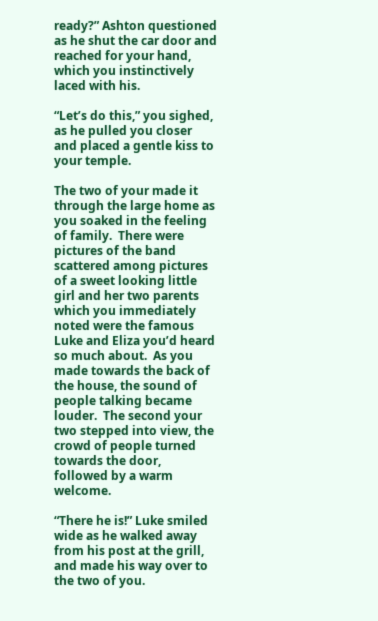ready?” Ashton questioned as he shut the car door and reached for your hand, which you instinctively laced with his.

“Let’s do this,” you sighed, as he pulled you closer and placed a gentle kiss to your temple.

The two of your made it through the large home as you soaked in the feeling of family.  There were pictures of the band scattered among pictures of a sweet looking little girl and her two parents which you immediately noted were the famous Luke and Eliza you’d heard so much about.  As you made towards the back of the house, the sound of people talking became louder.  The second your two stepped into view, the crowd of people turned towards the door, followed by a warm welcome.

“There he is!” Luke smiled wide as he walked away from his post at the grill, and made his way over to the two of you.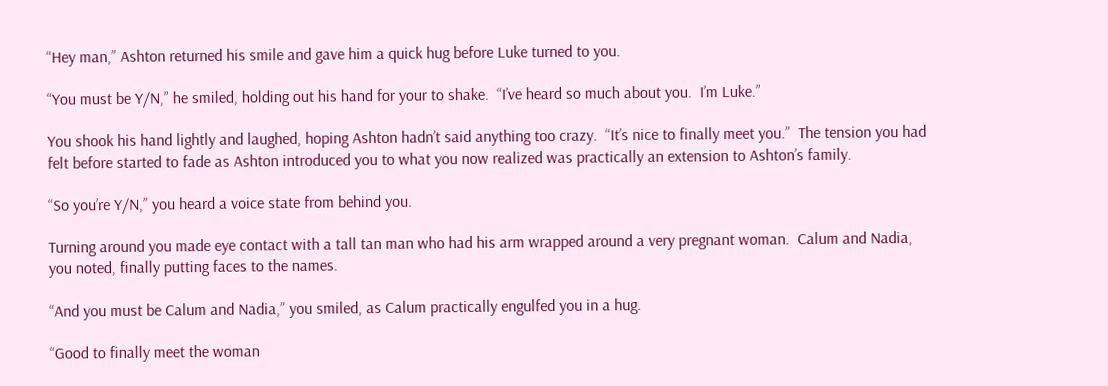“Hey man,” Ashton returned his smile and gave him a quick hug before Luke turned to you.

“You must be Y/N,” he smiled, holding out his hand for your to shake.  “I’ve heard so much about you.  I’m Luke.”

You shook his hand lightly and laughed, hoping Ashton hadn’t said anything too crazy.  “It’s nice to finally meet you.”  The tension you had felt before started to fade as Ashton introduced you to what you now realized was practically an extension to Ashton’s family.

“So you’re Y/N,” you heard a voice state from behind you.

Turning around you made eye contact with a tall tan man who had his arm wrapped around a very pregnant woman.  Calum and Nadia, you noted, finally putting faces to the names.

“And you must be Calum and Nadia,” you smiled, as Calum practically engulfed you in a hug.

“Good to finally meet the woman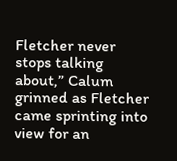Fletcher never stops talking about,” Calum grinned as Fletcher came sprinting into view for an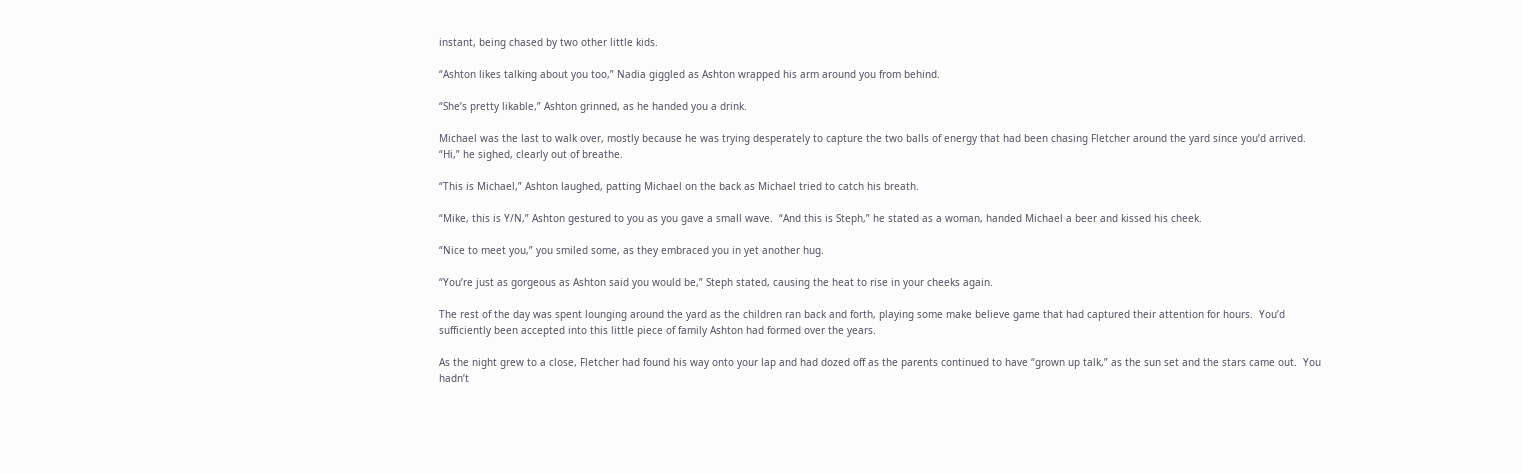instant, being chased by two other little kids.

“Ashton likes talking about you too,” Nadia giggled as Ashton wrapped his arm around you from behind.

“She’s pretty likable,” Ashton grinned, as he handed you a drink.

Michael was the last to walk over, mostly because he was trying desperately to capture the two balls of energy that had been chasing Fletcher around the yard since you’d arrived.  “Hi,” he sighed, clearly out of breathe.

“This is Michael,” Ashton laughed, patting Michael on the back as Michael tried to catch his breath.

“Mike, this is Y/N,” Ashton gestured to you as you gave a small wave.  “And this is Steph,” he stated as a woman, handed Michael a beer and kissed his cheek.

“Nice to meet you,” you smiled some, as they embraced you in yet another hug.

“You’re just as gorgeous as Ashton said you would be,” Steph stated, causing the heat to rise in your cheeks again.

The rest of the day was spent lounging around the yard as the children ran back and forth, playing some make believe game that had captured their attention for hours.  You’d sufficiently been accepted into this little piece of family Ashton had formed over the years.

As the night grew to a close, Fletcher had found his way onto your lap and had dozed off as the parents continued to have “grown up talk,” as the sun set and the stars came out.  You hadn’t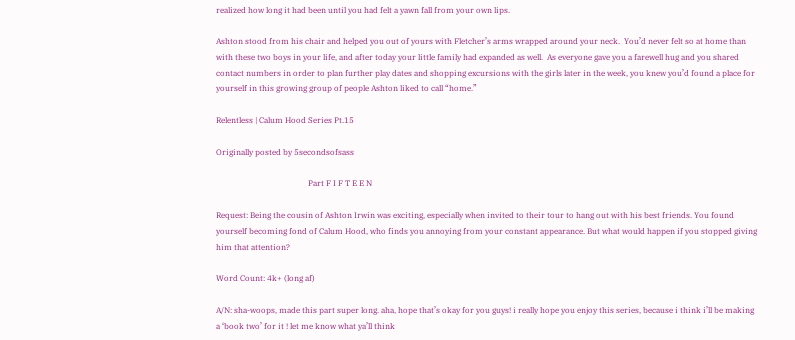realized how long it had been until you had felt a yawn fall from your own lips.

Ashton stood from his chair and helped you out of yours with Fletcher’s arms wrapped around your neck.  You’d never felt so at home than with these two boys in your life, and after today your little family had expanded as well.  As everyone gave you a farewell hug and you shared contact numbers in order to plan further play dates and shopping excursions with the girls later in the week, you knew you’d found a place for yourself in this growing group of people Ashton liked to call “home.”

Relentless | Calum Hood Series Pt.15

Originally posted by 5secondsofsass

                                              Part F I F T E E N

Request: Being the cousin of Ashton Irwin was exciting, especially when invited to their tour to hang out with his best friends. You found yourself becoming fond of Calum Hood, who finds you annoying from your constant appearance. But what would happen if you stopped giving him that attention?

Word Count: 4k+ (long af)

A/N: sha-woops, made this part super long. aha, hope that’s okay for you guys! i really hope you enjoy this series, because i think i’ll be making a ‘book two’ for it ! let me know what ya’ll think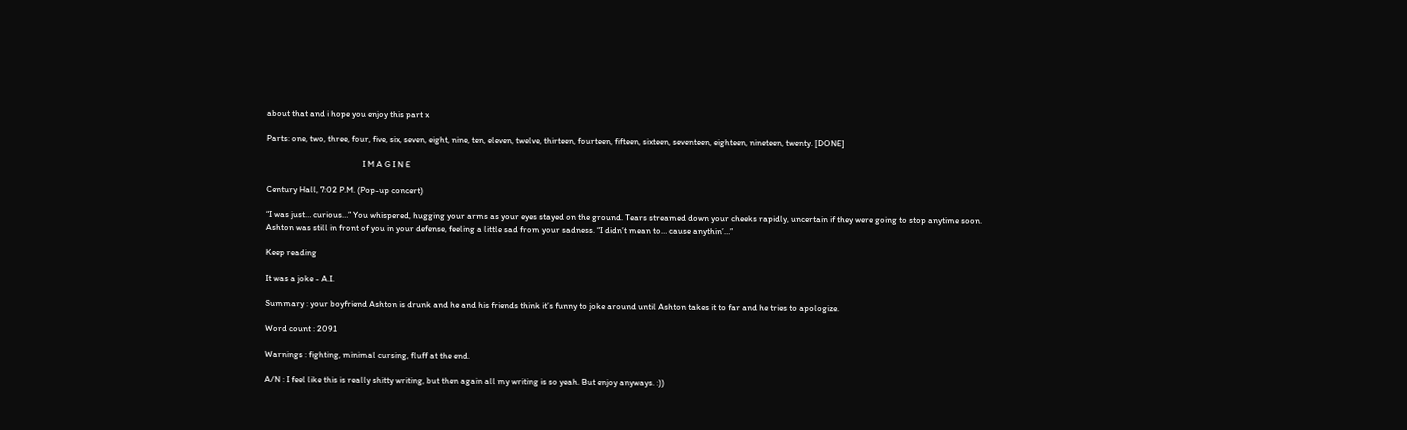about that and i hope you enjoy this part x

Parts: one, two, three, four, five, six, seven, eight, nine, ten, eleven, twelve, thirteen, fourteen, fifteen, sixteen, seventeen, eighteen, nineteen, twenty. [DONE]

                                                I M A G I N E

Century Hall, 7:02 P.M. (Pop-up concert)

“I was just… curious…” You whispered, hugging your arms as your eyes stayed on the ground. Tears streamed down your cheeks rapidly, uncertain if they were going to stop anytime soon. Ashton was still in front of you in your defense, feeling a little sad from your sadness. “I didn’t mean to… cause anythin’…”

Keep reading

It was a joke - A.I.

Summary : your boyfriend Ashton is drunk and he and his friends think it’s funny to joke around until Ashton takes it to far and he tries to apologize.

Word count : 2091

Warnings : fighting, minimal cursing, fluff at the end.

A/N : I feel like this is really shitty writing, but then again all my writing is so yeah. But enjoy anyways. :))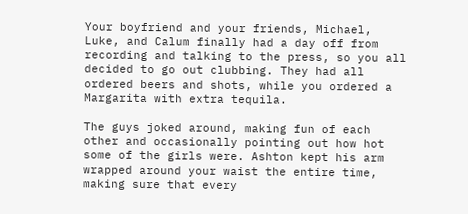Your boyfriend and your friends, Michael, Luke, and Calum finally had a day off from recording and talking to the press, so you all decided to go out clubbing. They had all ordered beers and shots, while you ordered a Margarita with extra tequila.

The guys joked around, making fun of each other and occasionally pointing out how hot some of the girls were. Ashton kept his arm wrapped around your waist the entire time, making sure that every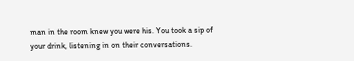man in the room knew you were his. You took a sip of your drink, listening in on their conversations.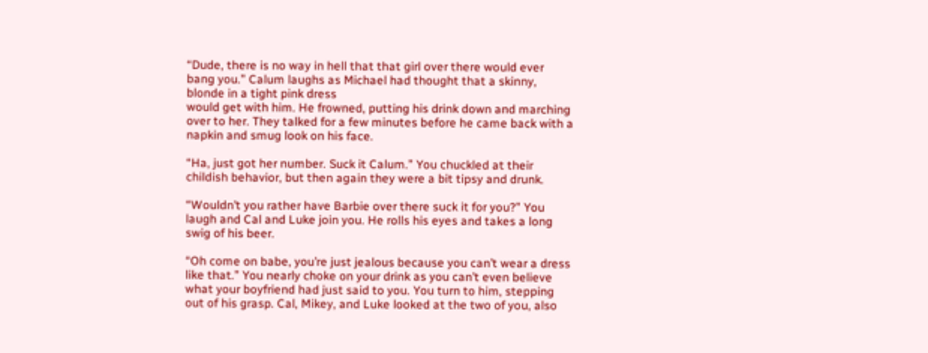“Dude, there is no way in hell that that girl over there would ever bang you.” Calum laughs as Michael had thought that a skinny, blonde in a tight pink dress
would get with him. He frowned, putting his drink down and marching over to her. They talked for a few minutes before he came back with a napkin and smug look on his face.

“Ha, just got her number. Suck it Calum.” You chuckled at their childish behavior, but then again they were a bit tipsy and drunk.

“Wouldn’t you rather have Barbie over there suck it for you?” You laugh and Cal and Luke join you. He rolls his eyes and takes a long swig of his beer.

“Oh come on babe, you’re just jealous because you can’t wear a dress like that.” You nearly choke on your drink as you can’t even believe what your boyfriend had just said to you. You turn to him, stepping out of his grasp. Cal, Mikey, and Luke looked at the two of you, also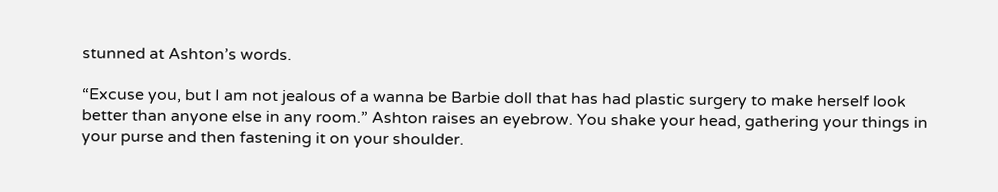stunned at Ashton’s words.

“Excuse you, but I am not jealous of a wanna be Barbie doll that has had plastic surgery to make herself look better than anyone else in any room.” Ashton raises an eyebrow. You shake your head, gathering your things in your purse and then fastening it on your shoulder.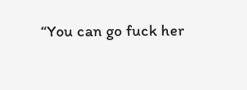“You can go fuck her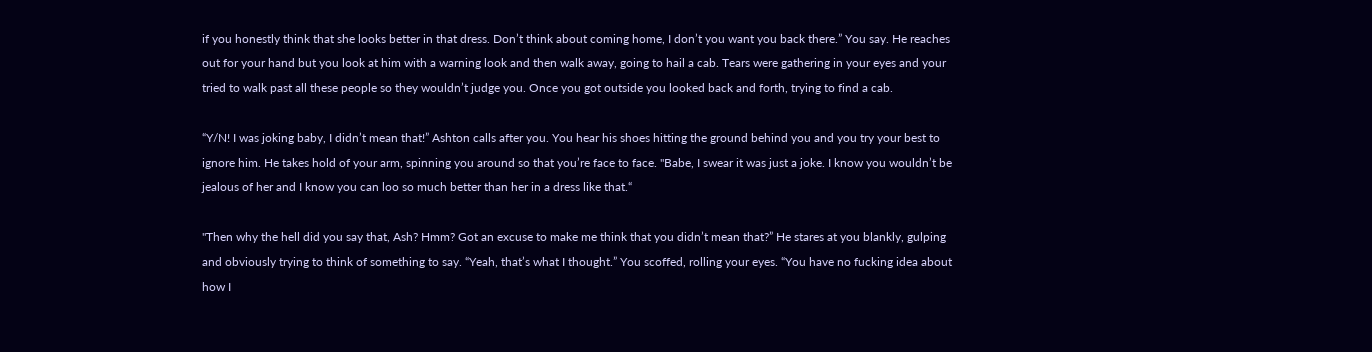if you honestly think that she looks better in that dress. Don’t think about coming home, I don’t you want you back there.” You say. He reaches out for your hand but you look at him with a warning look and then walk away, going to hail a cab. Tears were gathering in your eyes and your tried to walk past all these people so they wouldn’t judge you. Once you got outside you looked back and forth, trying to find a cab.

“Y/N! I was joking baby, I didn’t mean that!” Ashton calls after you. You hear his shoes hitting the ground behind you and you try your best to ignore him. He takes hold of your arm, spinning you around so that you’re face to face. "Babe, I swear it was just a joke. I know you wouldn’t be jealous of her and I know you can loo so much better than her in a dress like that.“

"Then why the hell did you say that, Ash? Hmm? Got an excuse to make me think that you didn’t mean that?” He stares at you blankly, gulping and obviously trying to think of something to say. “Yeah, that’s what I thought.” You scoffed, rolling your eyes. “You have no fucking idea about how I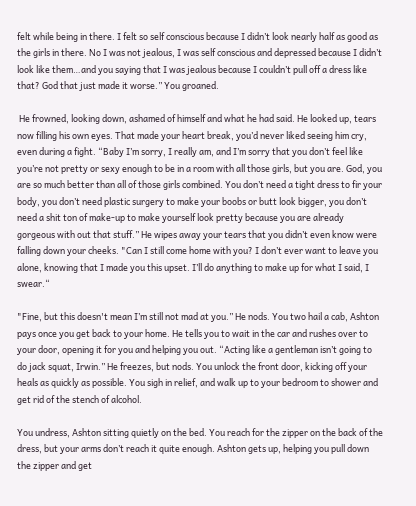felt while being in there. I felt so self conscious because I didn’t look nearly half as good as the girls in there. No I was not jealous, I was self conscious and depressed because I didn’t look like them…and you saying that I was jealous because I couldn’t pull off a dress like that? God that just made it worse.” You groaned.

 He frowned, looking down, ashamed of himself and what he had said. He looked up, tears now filling his own eyes. That made your heart break, you’d never liked seeing him cry, even during a fight. “Baby I’m sorry, I really am, and I’m sorry that you don’t feel like you’re not pretty or sexy enough to be in a room with all those girls, but you are. God, you are so much better than all of those girls combined. You don’t need a tight dress to fir your body, you don’t need plastic surgery to make your boobs or butt look bigger, you don’t need a shit ton of make-up to make yourself look pretty because you are already gorgeous with out that stuff.” He wipes away your tears that you didn’t even know were falling down your cheeks. "Can I still come home with you? I don’t ever want to leave you alone, knowing that I made you this upset. I’ll do anything to make up for what I said, I swear.“

"Fine, but this doesn't mean I’m still not mad at you.” He nods. You two hail a cab, Ashton pays once you get back to your home. He tells you to wait in the car and rushes over to  your door, opening it for you and helping you out. “Acting like a gentleman isn’t going to do jack squat, Irwin.” He freezes, but nods. You unlock the front door, kicking off your heals as quickly as possible. You sigh in relief, and walk up to your bedroom to shower and get rid of the stench of alcohol.

You undress, Ashton sitting quietly on the bed. You reach for the zipper on the back of the dress, but your arms don’t reach it quite enough. Ashton gets up, helping you pull down the zipper and get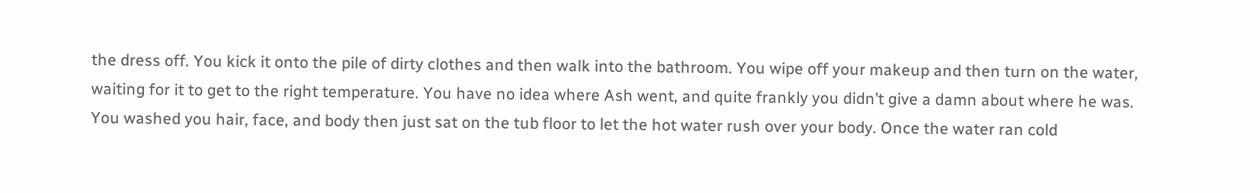the dress off. You kick it onto the pile of dirty clothes and then walk into the bathroom. You wipe off your makeup and then turn on the water, waiting for it to get to the right temperature. You have no idea where Ash went, and quite frankly you didn’t give a damn about where he was. You washed you hair, face, and body then just sat on the tub floor to let the hot water rush over your body. Once the water ran cold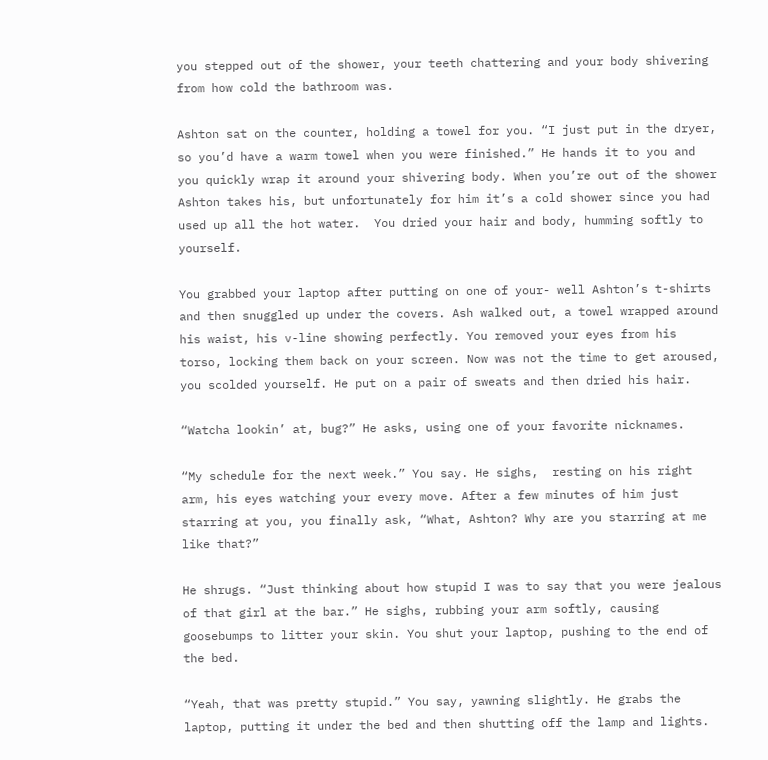you stepped out of the shower, your teeth chattering and your body shivering from how cold the bathroom was.

Ashton sat on the counter, holding a towel for you. “I just put in the dryer, so you’d have a warm towel when you were finished.” He hands it to you and you quickly wrap it around your shivering body. When you’re out of the shower Ashton takes his, but unfortunately for him it’s a cold shower since you had used up all the hot water.  You dried your hair and body, humming softly to yourself.

You grabbed your laptop after putting on one of your- well Ashton’s t-shirts and then snuggled up under the covers. Ash walked out, a towel wrapped around his waist, his v-line showing perfectly. You removed your eyes from his torso, locking them back on your screen. Now was not the time to get aroused, you scolded yourself. He put on a pair of sweats and then dried his hair.

“Watcha lookin’ at, bug?” He asks, using one of your favorite nicknames.

“My schedule for the next week.” You say. He sighs,  resting on his right arm, his eyes watching your every move. After a few minutes of him just starring at you, you finally ask, “What, Ashton? Why are you starring at me like that?”

He shrugs. “Just thinking about how stupid I was to say that you were jealous of that girl at the bar.” He sighs, rubbing your arm softly, causing goosebumps to litter your skin. You shut your laptop, pushing to the end of the bed.

“Yeah, that was pretty stupid.” You say, yawning slightly. He grabs the laptop, putting it under the bed and then shutting off the lamp and lights.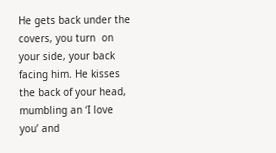He gets back under the covers, you turn  on your side, your back facing him. He kisses the back of your head, mumbling an ‘I love you’ and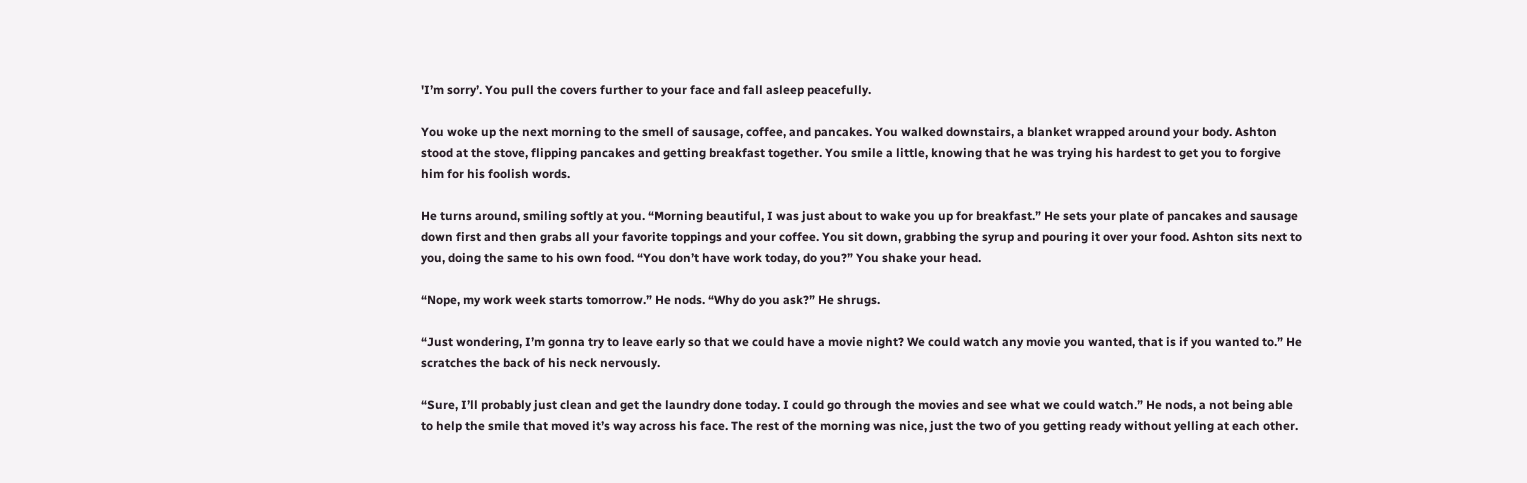'I’m sorry’. You pull the covers further to your face and fall asleep peacefully.

You woke up the next morning to the smell of sausage, coffee, and pancakes. You walked downstairs, a blanket wrapped around your body. Ashton stood at the stove, flipping pancakes and getting breakfast together. You smile a little, knowing that he was trying his hardest to get you to forgive him for his foolish words.

He turns around, smiling softly at you. “Morning beautiful, I was just about to wake you up for breakfast.” He sets your plate of pancakes and sausage down first and then grabs all your favorite toppings and your coffee. You sit down, grabbing the syrup and pouring it over your food. Ashton sits next to you, doing the same to his own food. “You don’t have work today, do you?” You shake your head.

“Nope, my work week starts tomorrow.” He nods. “Why do you ask?” He shrugs.

“Just wondering, I’m gonna try to leave early so that we could have a movie night? We could watch any movie you wanted, that is if you wanted to.” He scratches the back of his neck nervously.

“Sure, I’ll probably just clean and get the laundry done today. I could go through the movies and see what we could watch.” He nods, a not being able to help the smile that moved it’s way across his face. The rest of the morning was nice, just the two of you getting ready without yelling at each other.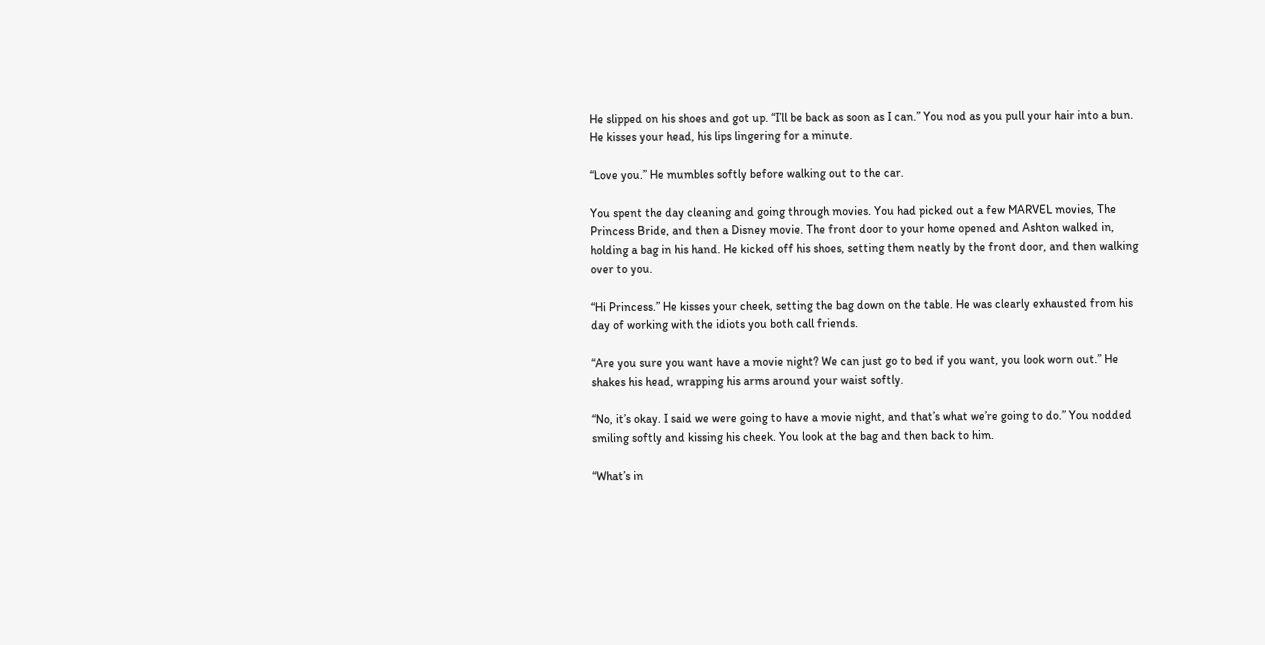He slipped on his shoes and got up. “I’ll be back as soon as I can.” You nod as you pull your hair into a bun. He kisses your head, his lips lingering for a minute.

“Love you.” He mumbles softly before walking out to the car.

You spent the day cleaning and going through movies. You had picked out a few MARVEL movies, The Princess Bride, and then a Disney movie. The front door to your home opened and Ashton walked in, holding a bag in his hand. He kicked off his shoes, setting them neatly by the front door, and then walking over to you.

“Hi Princess.” He kisses your cheek, setting the bag down on the table. He was clearly exhausted from his day of working with the idiots you both call friends.

“Are you sure you want have a movie night? We can just go to bed if you want, you look worn out.” He shakes his head, wrapping his arms around your waist softly.

“No, it’s okay. I said we were going to have a movie night, and that’s what we’re going to do.” You nodded smiling softly and kissing his cheek. You look at the bag and then back to him.

“What’s in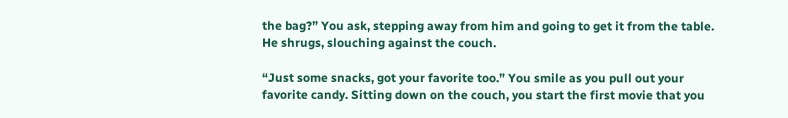the bag?” You ask, stepping away from him and going to get it from the table. He shrugs, slouching against the couch.

“Just some snacks, got your favorite too.” You smile as you pull out your favorite candy. Sitting down on the couch, you start the first movie that you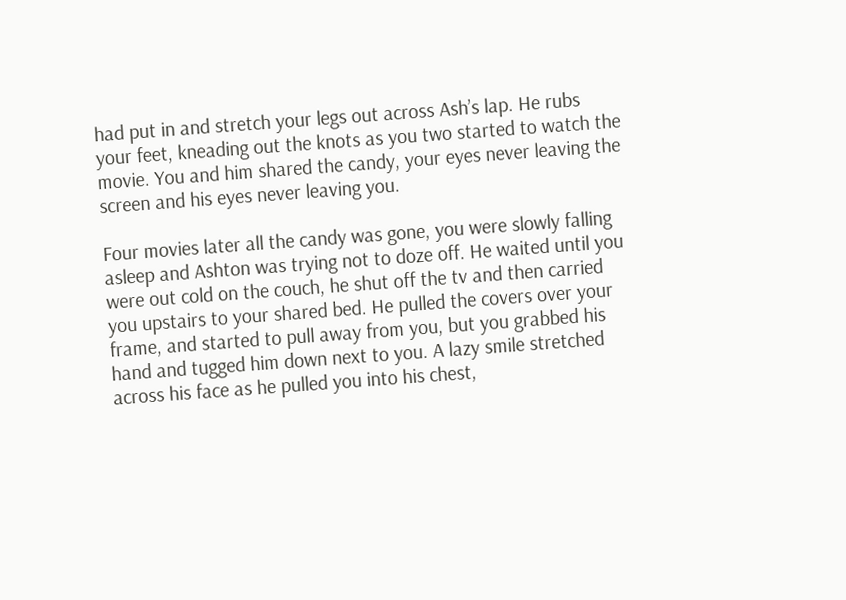had put in and stretch your legs out across Ash’s lap. He rubs your feet, kneading out the knots as you two started to watch the movie. You and him shared the candy, your eyes never leaving the screen and his eyes never leaving you.

Four movies later all the candy was gone, you were slowly falling asleep and Ashton was trying not to doze off. He waited until you were out cold on the couch, he shut off the tv and then carried you upstairs to your shared bed. He pulled the covers over your frame, and started to pull away from you, but you grabbed his hand and tugged him down next to you. A lazy smile stretched across his face as he pulled you into his chest,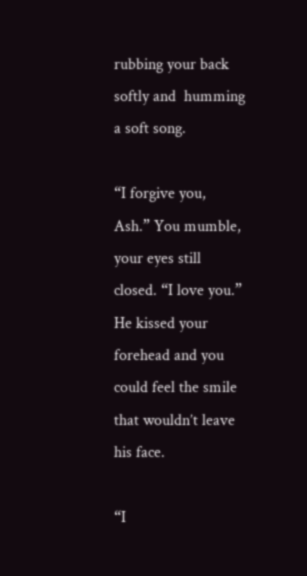rubbing your back softly and  humming a soft song.

“I forgive you, Ash.” You mumble, your eyes still closed. “I love you.” He kissed your forehead and you could feel the smile that wouldn’t leave his face.

“I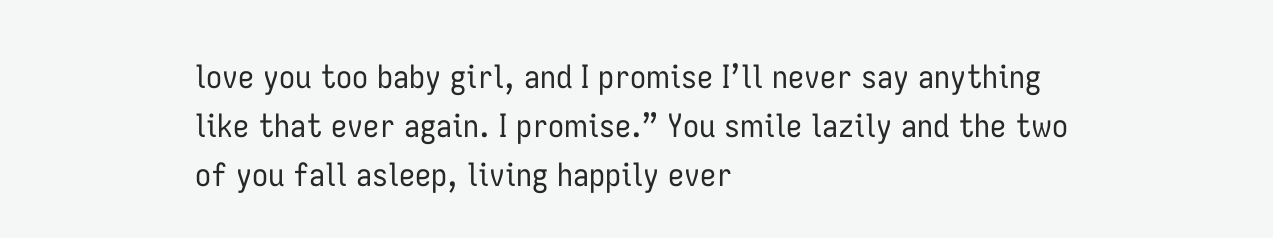love you too baby girl, and I promise I’ll never say anything like that ever again. I promise.” You smile lazily and the two of you fall asleep, living happily ever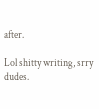after.

Lol shitty writing, srry dudes.